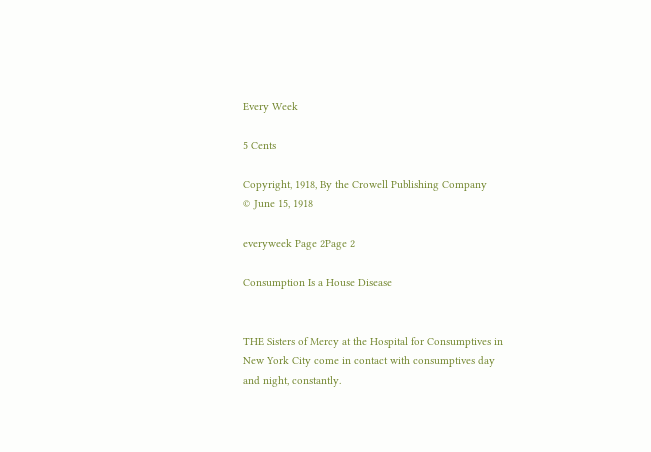Every Week

5 Cents

Copyright, 1918, By the Crowell Publishing Company
© June 15, 1918

everyweek Page 2Page 2

Consumption Is a House Disease


THE Sisters of Mercy at the Hospital for Consumptives in New York City come in contact with consumptives day and night, constantly.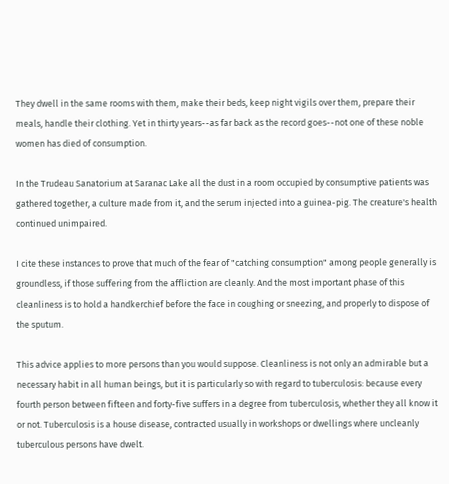They dwell in the same rooms with them, make their beds, keep night vigils over them, prepare their meals, handle their clothing. Yet in thirty years--as far back as the record goes--not one of these noble women has died of consumption.

In the Trudeau Sanatorium at Saranac Lake all the dust in a room occupied by consumptive patients was gathered together, a culture made from it, and the serum injected into a guinea-pig. The creature's health continued unimpaired.

I cite these instances to prove that much of the fear of "catching consumption" among people generally is groundless, if those suffering from the affliction are cleanly. And the most important phase of this cleanliness is to hold a handkerchief before the face in coughing or sneezing, and properly to dispose of the sputum.

This advice applies to more persons than you would suppose. Cleanliness is not only an admirable but a necessary habit in all human beings, but it is particularly so with regard to tuberculosis: because every fourth person between fifteen and forty-five suffers in a degree from tuberculosis, whether they all know it or not. Tuberculosis is a house disease, contracted usually in workshops or dwellings where uncleanly tuberculous persons have dwelt.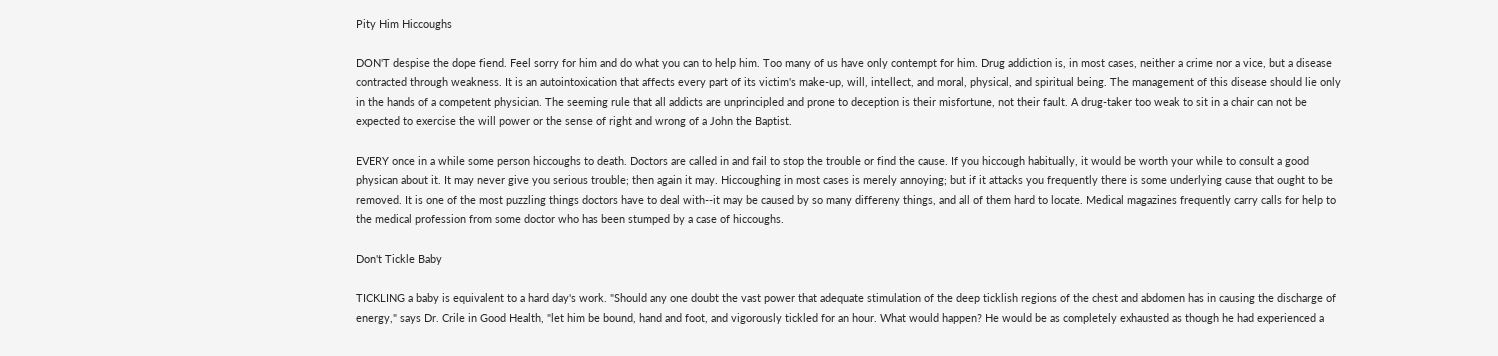Pity Him Hiccoughs

DON'T despise the dope fiend. Feel sorry for him and do what you can to help him. Too many of us have only contempt for him. Drug addiction is, in most cases, neither a crime nor a vice, but a disease contracted through weakness. It is an autointoxication that affects every part of its victim's make-up, will, intellect, and moral, physical, and spiritual being. The management of this disease should lie only in the hands of a competent physician. The seeming rule that all addicts are unprincipled and prone to deception is their misfortune, not their fault. A drug-taker too weak to sit in a chair can not be expected to exercise the will power or the sense of right and wrong of a John the Baptist.

EVERY once in a while some person hiccoughs to death. Doctors are called in and fail to stop the trouble or find the cause. If you hiccough habitually, it would be worth your while to consult a good physican about it. It may never give you serious trouble; then again it may. Hiccoughing in most cases is merely annoying; but if it attacks you frequently there is some underlying cause that ought to be removed. It is one of the most puzzling things doctors have to deal with--it may be caused by so many differeny things, and all of them hard to locate. Medical magazines frequently carry calls for help to the medical profession from some doctor who has been stumped by a case of hiccoughs.

Don't Tickle Baby

TICKLING a baby is equivalent to a hard day's work. "Should any one doubt the vast power that adequate stimulation of the deep ticklish regions of the chest and abdomen has in causing the discharge of energy," says Dr. Crile in Good Health, "let him be bound, hand and foot, and vigorously tickled for an hour. What would happen? He would be as completely exhausted as though he had experienced a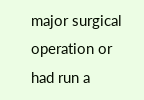major surgical operation or had run a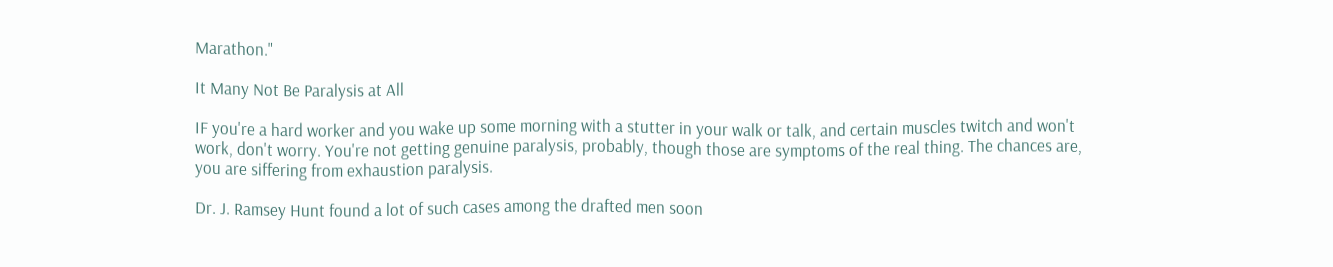Marathon."

It Many Not Be Paralysis at All

IF you're a hard worker and you wake up some morning with a stutter in your walk or talk, and certain muscles twitch and won't work, don't worry. You're not getting genuine paralysis, probably, though those are symptoms of the real thing. The chances are, you are siffering from exhaustion paralysis.

Dr. J. Ramsey Hunt found a lot of such cases among the drafted men soon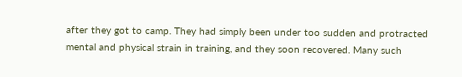after they got to camp. They had simply been under too sudden and protracted mental and physical strain in training, and they soon recovered. Many such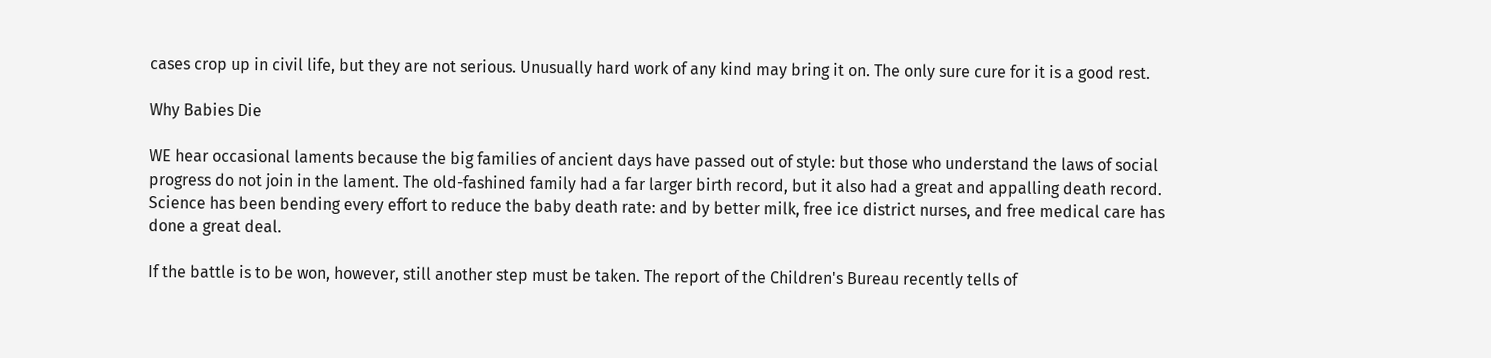cases crop up in civil life, but they are not serious. Unusually hard work of any kind may bring it on. The only sure cure for it is a good rest.

Why Babies Die

WE hear occasional laments because the big families of ancient days have passed out of style: but those who understand the laws of social progress do not join in the lament. The old-fashined family had a far larger birth record, but it also had a great and appalling death record. Science has been bending every effort to reduce the baby death rate: and by better milk, free ice district nurses, and free medical care has done a great deal.

If the battle is to be won, however, still another step must be taken. The report of the Children's Bureau recently tells of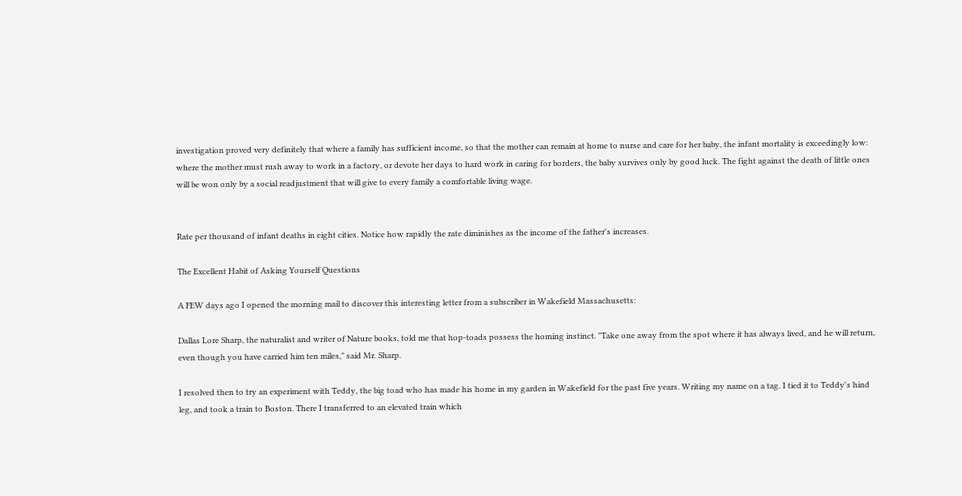investigation proved very definitely that where a family has sufficient income, so that the mother can remain at home to nurse and care for her baby, the infant mortality is exceedingly low: where the mother must rush away to work in a factory, or devote her days to hard work in caring for borders, the baby survives only by good luck. The fight against the death of little ones will be won only by a social readjustment that will give to every family a comfortable living wage.


Rate per thousand of infant deaths in eight cities. Notice how rapidly the rate diminishes as the income of the father's increases.

The Excellent Habit of Asking Yourself Questions

A FEW days ago I opened the morning mail to discover this interesting letter from a subscriber in Wakefield Massachusetts:

Dallas Lore Sharp, the naturalist and writer of Nature books, told me that hop-toads possess the homing instinct. "Take one away from the spot where it has always lived, and he will return, even though you have carried him ten miles," said Mr. Sharp.

I resolved then to try an experiment with Teddy, the big toad who has made his home in my garden in Wakefield for the past five years. Writing my name on a tag. I tied it to Teddy's hind leg, and took a train to Boston. There I transferred to an elevated train which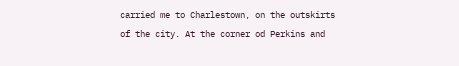carried me to Charlestown, on the outskirts of the city. At the corner od Perkins and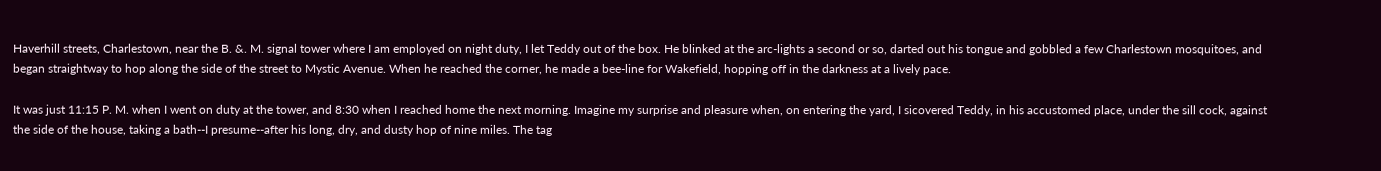Haverhill streets, Charlestown, near the B. &. M. signal tower where I am employed on night duty, I let Teddy out of the box. He blinked at the arc-lights a second or so, darted out his tongue and gobbled a few Charlestown mosquitoes, and began straightway to hop along the side of the street to Mystic Avenue. When he reached the corner, he made a bee-line for Wakefield, hopping off in the darkness at a lively pace.

It was just 11:15 P. M. when I went on duty at the tower, and 8:30 when I reached home the next morning. Imagine my surprise and pleasure when, on entering the yard, I sicovered Teddy, in his accustomed place, under the sill cock, against the side of the house, taking a bath--I presume--after his long, dry, and dusty hop of nine miles. The tag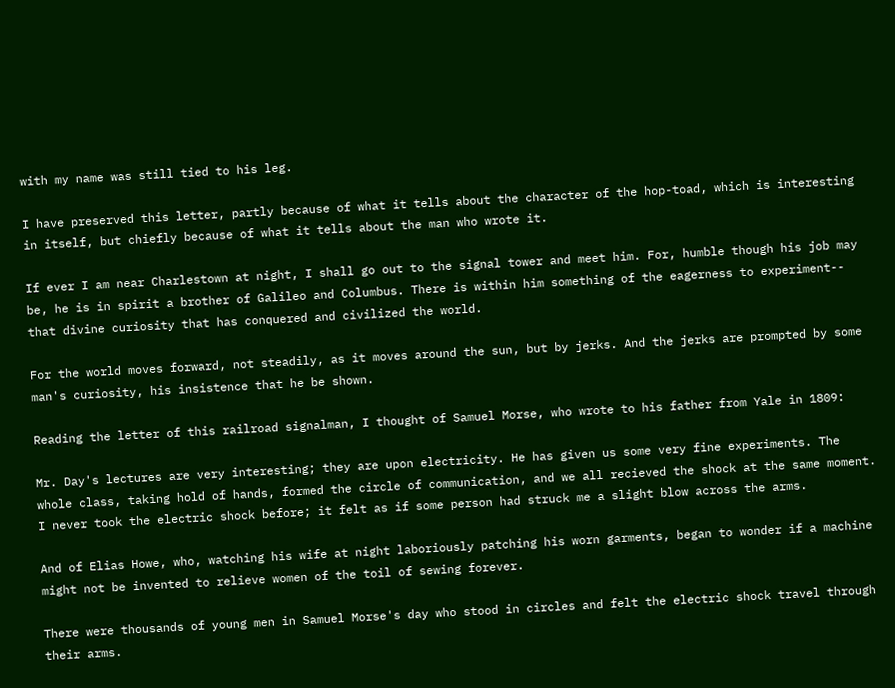with my name was still tied to his leg.

I have preserved this letter, partly because of what it tells about the character of the hop-toad, which is interesting in itself, but chiefly because of what it tells about the man who wrote it.

If ever I am near Charlestown at night, I shall go out to the signal tower and meet him. For, humble though his job may be, he is in spirit a brother of Galileo and Columbus. There is within him something of the eagerness to experiment-- that divine curiosity that has conquered and civilized the world.

For the world moves forward, not steadily, as it moves around the sun, but by jerks. And the jerks are prompted by some man's curiosity, his insistence that he be shown.

Reading the letter of this railroad signalman, I thought of Samuel Morse, who wrote to his father from Yale in 1809:

Mr. Day's lectures are very interesting; they are upon electricity. He has given us some very fine experiments. The whole class, taking hold of hands, formed the circle of communication, and we all recieved the shock at the same moment. I never took the electric shock before; it felt as if some person had struck me a slight blow across the arms.

And of Elias Howe, who, watching his wife at night laboriously patching his worn garments, began to wonder if a machine might not be invented to relieve women of the toil of sewing forever.

There were thousands of young men in Samuel Morse's day who stood in circles and felt the electric shock travel through their arms.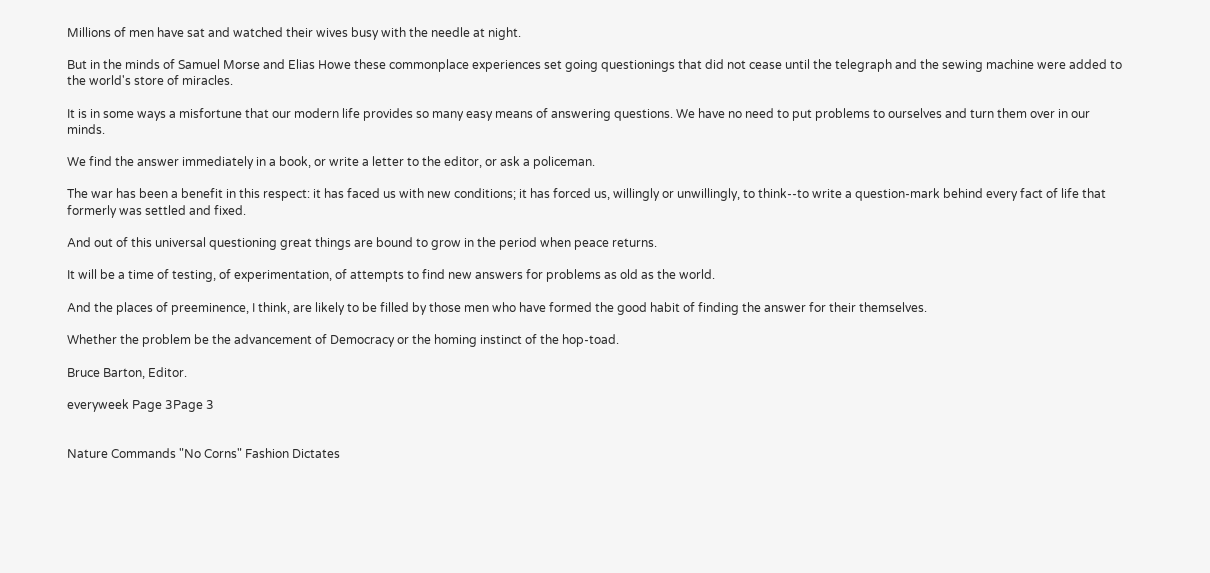Millions of men have sat and watched their wives busy with the needle at night.

But in the minds of Samuel Morse and Elias Howe these commonplace experiences set going questionings that did not cease until the telegraph and the sewing machine were added to the world's store of miracles.

It is in some ways a misfortune that our modern life provides so many easy means of answering questions. We have no need to put problems to ourselves and turn them over in our minds.

We find the answer immediately in a book, or write a letter to the editor, or ask a policeman.

The war has been a benefit in this respect: it has faced us with new conditions; it has forced us, willingly or unwillingly, to think--to write a question-mark behind every fact of life that formerly was settled and fixed.

And out of this universal questioning great things are bound to grow in the period when peace returns.

It will be a time of testing, of experimentation, of attempts to find new answers for problems as old as the world.

And the places of preeminence, I think, are likely to be filled by those men who have formed the good habit of finding the answer for their themselves.

Whether the problem be the advancement of Democracy or the homing instinct of the hop-toad.

Bruce Barton, Editor.

everyweek Page 3Page 3


Nature Commands "No Corns" Fashion Dictates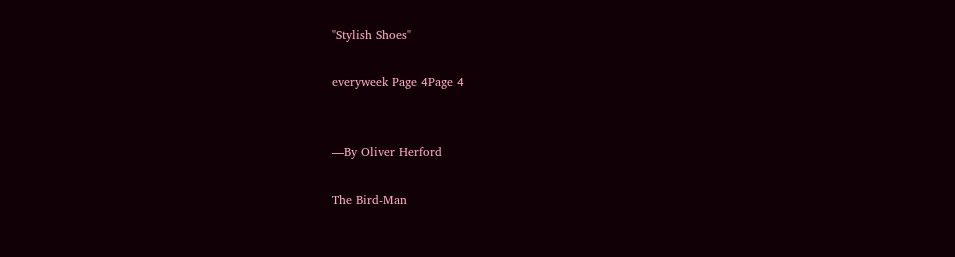"Stylish Shoes"

everyweek Page 4Page 4


—By Oliver Herford

The Bird-Man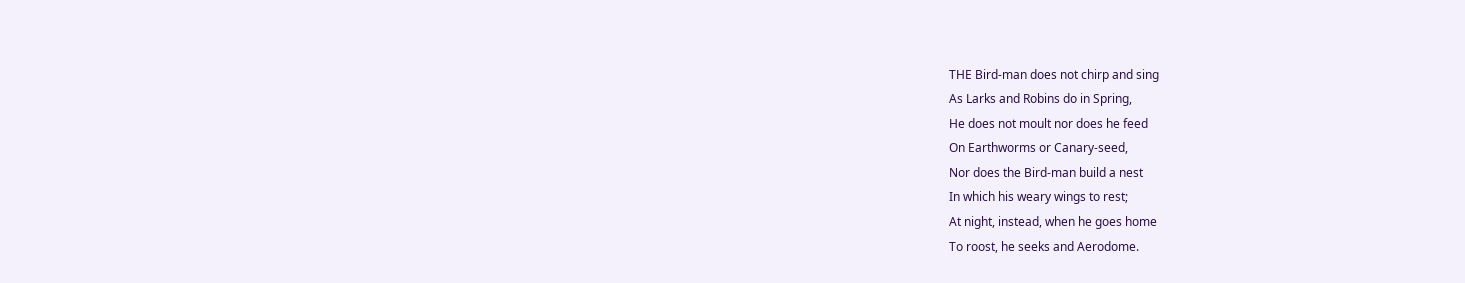THE Bird-man does not chirp and sing
As Larks and Robins do in Spring,
He does not moult nor does he feed
On Earthworms or Canary-seed,
Nor does the Bird-man build a nest
In which his weary wings to rest;
At night, instead, when he goes home
To roost, he seeks and Aerodome.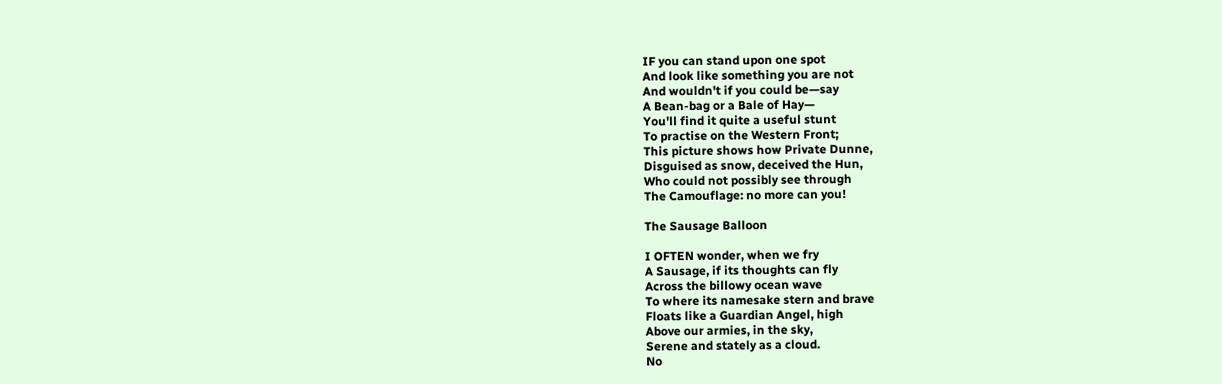IF you can stand upon one spot
And look like something you are not
And wouldn't if you could be—say
A Bean-bag or a Bale of Hay—
You'll find it quite a useful stunt
To practise on the Western Front;
This picture shows how Private Dunne,
Disguised as snow, deceived the Hun,
Who could not possibly see through
The Camouflage: no more can you!

The Sausage Balloon

I OFTEN wonder, when we fry
A Sausage, if its thoughts can fly
Across the billowy ocean wave
To where its namesake stern and brave
Floats like a Guardian Angel, high
Above our armies, in the sky,
Serene and stately as a cloud.
No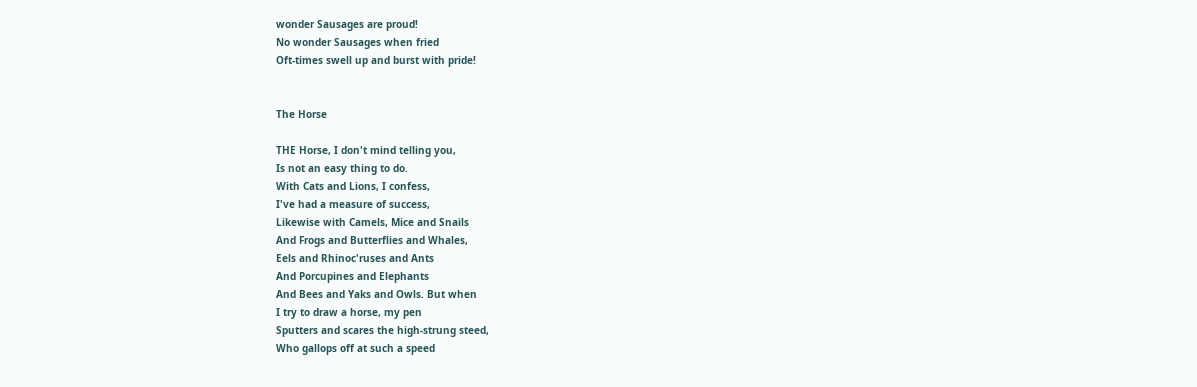wonder Sausages are proud!
No wonder Sausages when fried
Oft-times swell up and burst with pride!


The Horse

THE Horse, I don't mind telling you,
Is not an easy thing to do.
With Cats and Lions, I confess,
I've had a measure of success,
Likewise with Camels, Mice and Snails
And Frogs and Butterflies and Whales,
Eels and Rhinoc'ruses and Ants
And Porcupines and Elephants
And Bees and Yaks and Owls. But when
I try to draw a horse, my pen
Sputters and scares the high-strung steed,
Who gallops off at such a speed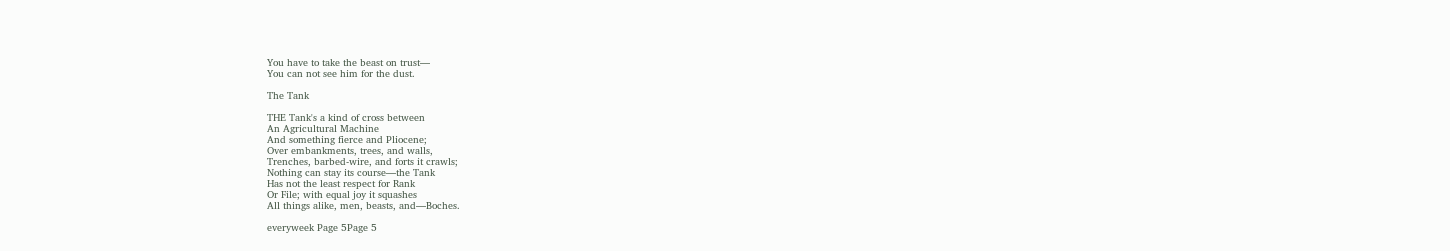You have to take the beast on trust—
You can not see him for the dust.

The Tank

THE Tank's a kind of cross between
An Agricultural Machine
And something fierce and Pliocene;
Over embankments, trees, and walls,
Trenches, barbed-wire, and forts it crawls;
Nothing can stay its course—the Tank
Has not the least respect for Rank
Or File; with equal joy it squashes
All things alike, men, beasts, and—Boches.

everyweek Page 5Page 5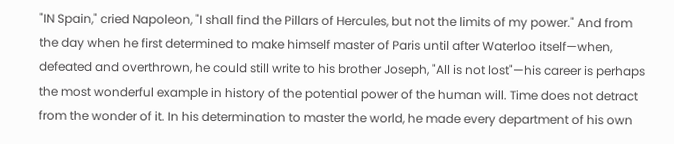"IN Spain," cried Napoleon, "I shall find the Pillars of Hercules, but not the limits of my power." And from the day when he first determined to make himself master of Paris until after Waterloo itself—when, defeated and overthrown, he could still write to his brother Joseph, "All is not lost"—his career is perhaps the most wonderful example in history of the potential power of the human will. Time does not detract from the wonder of it. In his determination to master the world, he made every department of his own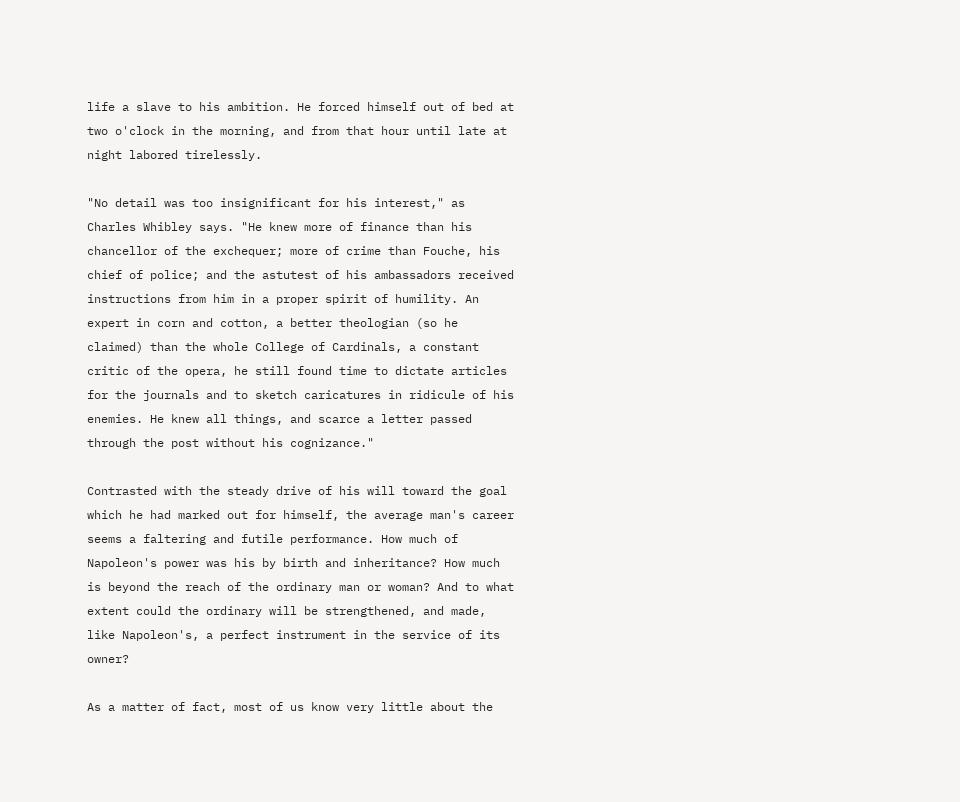life a slave to his ambition. He forced himself out of bed at two o'clock in the morning, and from that hour until late at night labored tirelessly.

"No detail was too insignificant for his interest," as Charles Whibley says. "He knew more of finance than his chancellor of the exchequer; more of crime than Fouche, his chief of police; and the astutest of his ambassadors received instructions from him in a proper spirit of humility. An expert in corn and cotton, a better theologian (so he claimed) than the whole College of Cardinals, a constant critic of the opera, he still found time to dictate articles for the journals and to sketch caricatures in ridicule of his enemies. He knew all things, and scarce a letter passed through the post without his cognizance."

Contrasted with the steady drive of his will toward the goal which he had marked out for himself, the average man's career seems a faltering and futile performance. How much of Napoleon's power was his by birth and inheritance? How much is beyond the reach of the ordinary man or woman? And to what extent could the ordinary will be strengthened, and made, like Napoleon's, a perfect instrument in the service of its owner?

As a matter of fact, most of us know very little about the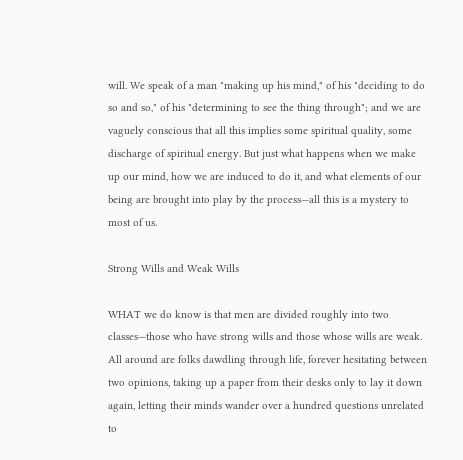will. We speak of a man "making up his mind," of his "deciding to do so and so," of his "determining to see the thing through"; and we are vaguely conscious that all this implies some spiritual quality, some discharge of spiritual energy. But just what happens when we make up our mind, how we are induced to do it, and what elements of our being are brought into play by the process—all this is a mystery to most of us.

Strong Wills and Weak Wills

WHAT we do know is that men are divided roughly into two classes—those who have strong wills and those whose wills are weak. All around are folks dawdling through life, forever hesitating between two opinions, taking up a paper from their desks only to lay it down again, letting their minds wander over a hundred questions unrelated to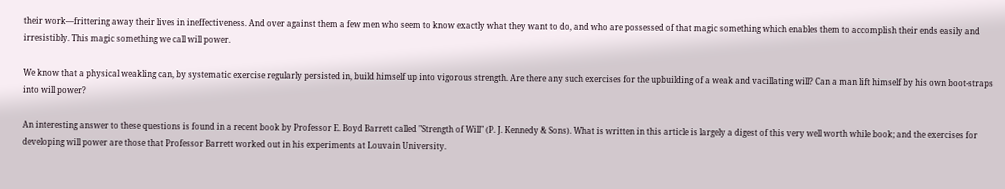their work—frittering away their lives in ineffectiveness. And over against them a few men who seem to know exactly what they want to do, and who are possessed of that magic something which enables them to accomplish their ends easily and irresistibly. This magic something we call will power.

We know that a physical weakling can, by systematic exercise regularly persisted in, build himself up into vigorous strength. Are there any such exercises for the upbuilding of a weak and vacillating will? Can a man lift himself by his own boot-straps into will power?

An interesting answer to these questions is found in a recent book by Professor E. Boyd Barrett called "Strength of Will" (P. J. Kennedy & Sons). What is written in this article is largely a digest of this very well worth while book; and the exercises for developing will power are those that Professor Barrett worked out in his experiments at Louvain University.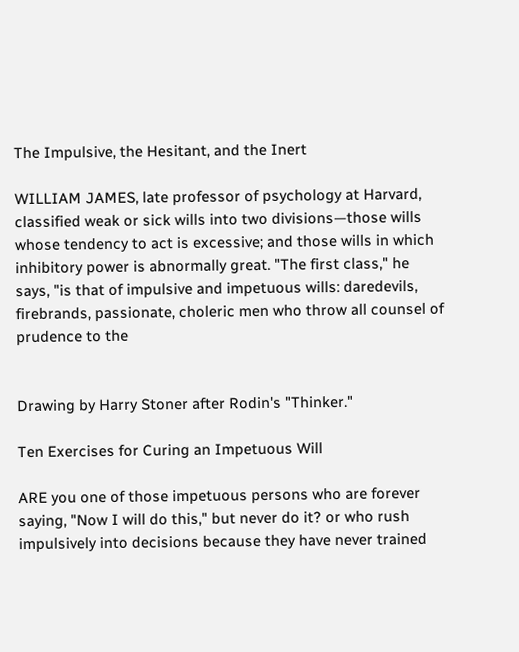The Impulsive, the Hesitant, and the Inert

WILLIAM JAMES, late professor of psychology at Harvard, classified weak or sick wills into two divisions—those wills whose tendency to act is excessive; and those wills in which inhibitory power is abnormally great. "The first class," he says, "is that of impulsive and impetuous wills: daredevils, firebrands, passionate, choleric men who throw all counsel of prudence to the


Drawing by Harry Stoner after Rodin's "Thinker."

Ten Exercises for Curing an Impetuous Will

ARE you one of those impetuous persons who are forever saying, "Now I will do this," but never do it? or who rush impulsively into decisions because they have never trained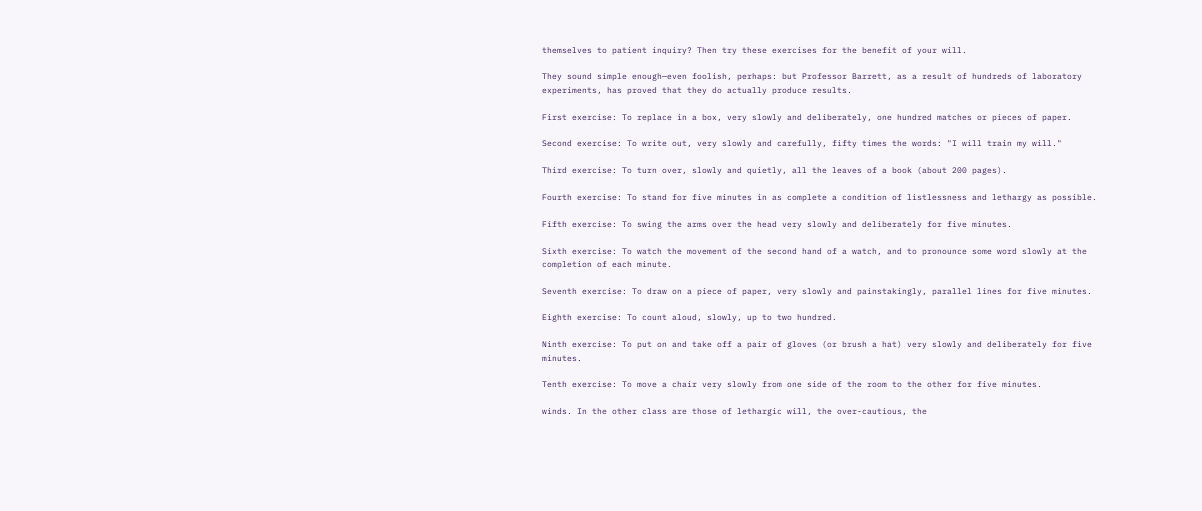themselves to patient inquiry? Then try these exercises for the benefit of your will.

They sound simple enough—even foolish, perhaps: but Professor Barrett, as a result of hundreds of laboratory experiments, has proved that they do actually produce results.

First exercise: To replace in a box, very slowly and deliberately, one hundred matches or pieces of paper.

Second exercise: To write out, very slowly and carefully, fifty times the words: "I will train my will."

Third exercise: To turn over, slowly and quietly, all the leaves of a book (about 200 pages).

Fourth exercise: To stand for five minutes in as complete a condition of listlessness and lethargy as possible.

Fifth exercise: To swing the arms over the head very slowly and deliberately for five minutes.

Sixth exercise: To watch the movement of the second hand of a watch, and to pronounce some word slowly at the completion of each minute.

Seventh exercise: To draw on a piece of paper, very slowly and painstakingly, parallel lines for five minutes.

Eighth exercise: To count aloud, slowly, up to two hundred.

Ninth exercise: To put on and take off a pair of gloves (or brush a hat) very slowly and deliberately for five minutes.

Tenth exercise: To move a chair very slowly from one side of the room to the other for five minutes.

winds. In the other class are those of lethargic will, the over-cautious, the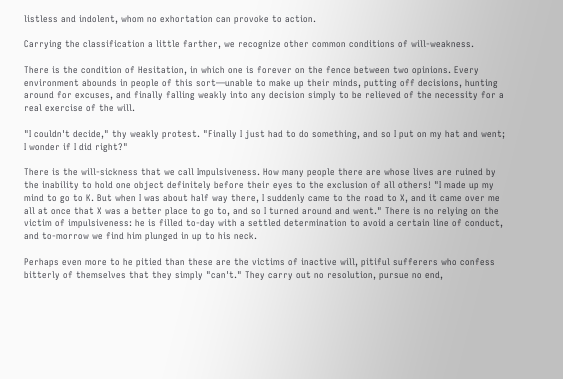listless and indolent, whom no exhortation can provoke to action.

Carrying the classification a little farther, we recognize other common conditions of will-weakness.

There is the condition of Hesitation, in which one is forever on the fence between two opinions. Every environment abounds in people of this sort—unable to make up their minds, putting off decisions, hunting around for excuses, and finally falling weakly into any decision simply to be relieved of the necessity for a real exercise of the will.

"I couldn't decide," thy weakly protest. "Finally I just had to do something, and so I put on my hat and went; I wonder if I did right?"

There is the will-sickness that we call Impulsiveness. How many people there are whose lives are ruined by the inability to hold one object definitely before their eyes to the exclusion of all others! "I made up my mind to go to K. But when I was about half way there, I suddenly came to the road to X, and it came over me all at once that X was a better place to go to, and so I turned around and went." There is no relying on the victim of impulsiveness: he is filled to-day with a settled determination to avoid a certain line of conduct, and to-morrow we find him plunged in up to his neck.

Perhaps even more to he pitied than these are the victims of inactive will, pitiful sufferers who confess bitterly of themselves that they simply "can't." They carry out no resolution, pursue no end,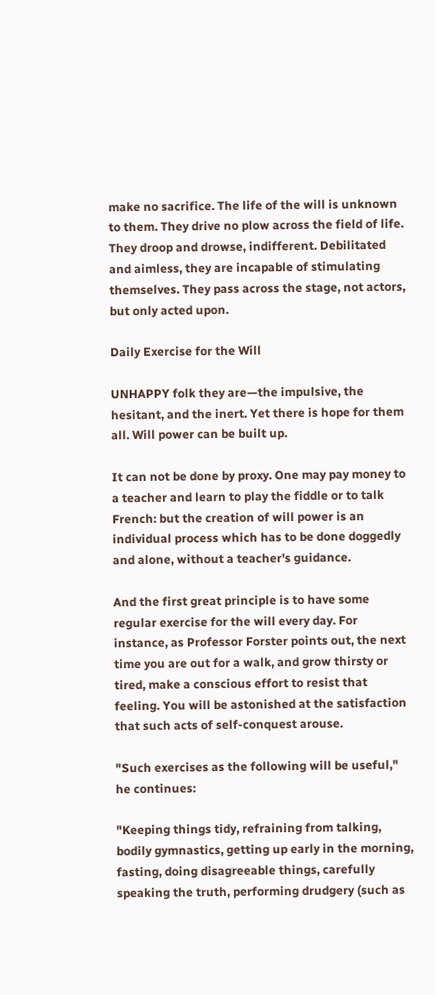make no sacrifice. The life of the will is unknown to them. They drive no plow across the field of life. They droop and drowse, indifferent. Debilitated and aimless, they are incapable of stimulating themselves. They pass across the stage, not actors, but only acted upon.

Daily Exercise for the Will

UNHAPPY folk they are—the impulsive, the hesitant, and the inert. Yet there is hope for them all. Will power can be built up.

It can not be done by proxy. One may pay money to a teacher and learn to play the fiddle or to talk French: but the creation of will power is an individual process which has to be done doggedly and alone, without a teacher's guidance.

And the first great principle is to have some regular exercise for the will every day. For instance, as Professor Forster points out, the next time you are out for a walk, and grow thirsty or tired, make a conscious effort to resist that feeling. You will be astonished at the satisfaction that such acts of self-conquest arouse.

"Such exercises as the following will be useful," he continues:

"Keeping things tidy, refraining from talking, bodily gymnastics, getting up early in the morning, fasting, doing disagreeable things, carefully speaking the truth, performing drudgery (such as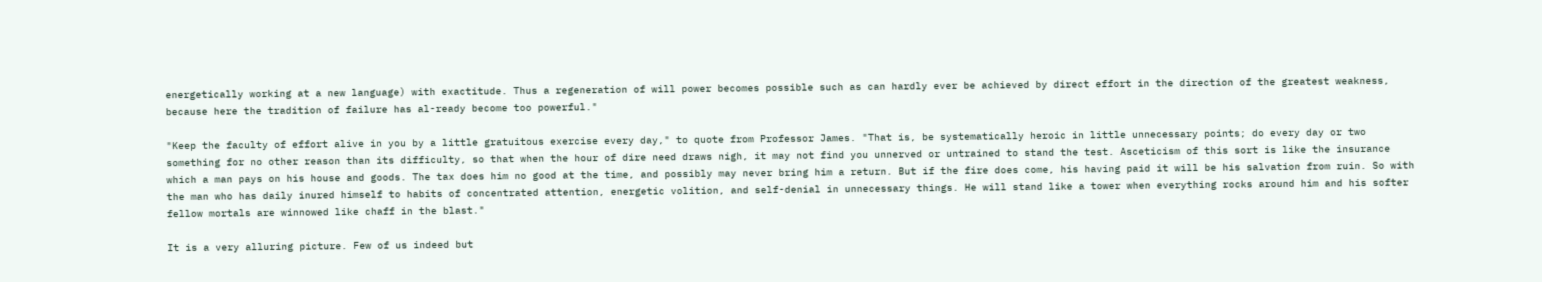energetically working at a new language) with exactitude. Thus a regeneration of will power becomes possible such as can hardly ever be achieved by direct effort in the direction of the greatest weakness, because here the tradition of failure has al-ready become too powerful."

"Keep the faculty of effort alive in you by a little gratuitous exercise every day," to quote from Professor James. "That is, be systematically heroic in little unnecessary points; do every day or two something for no other reason than its difficulty, so that when the hour of dire need draws nigh, it may not find you unnerved or untrained to stand the test. Asceticism of this sort is like the insurance which a man pays on his house and goods. The tax does him no good at the time, and possibly may never bring him a return. But if the fire does come, his having paid it will be his salvation from ruin. So with the man who has daily inured himself to habits of concentrated attention, energetic volition, and self-denial in unnecessary things. He will stand like a tower when everything rocks around him and his softer fellow mortals are winnowed like chaff in the blast."

It is a very alluring picture. Few of us indeed but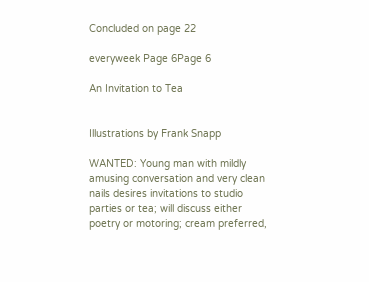Concluded on page 22

everyweek Page 6Page 6

An Invitation to Tea


Illustrations by Frank Snapp

WANTED: Young man with mildly amusing conversation and very clean nails desires invitations to studio parties or tea; will discuss either poetry or motoring; cream preferred,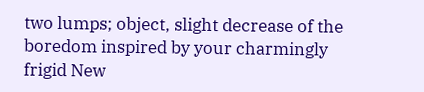two lumps; object, slight decrease of the boredom inspired by your charmingly frigid New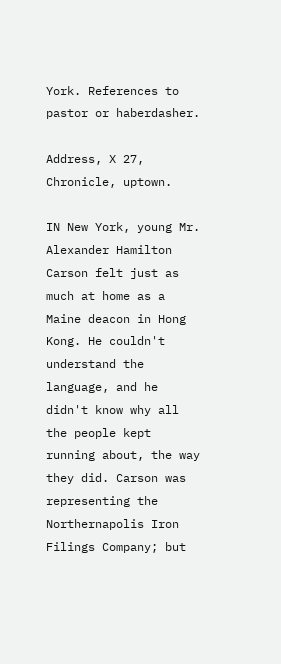York. References to pastor or haberdasher.

Address, X 27, Chronicle, uptown.

IN New York, young Mr. Alexander Hamilton Carson felt just as much at home as a Maine deacon in Hong Kong. He couldn't understand the language, and he didn't know why all the people kept running about, the way they did. Carson was representing the Northernapolis Iron Filings Company; but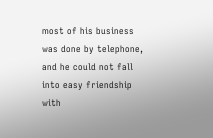most of his business was done by telephone, and he could not fall into easy friendship with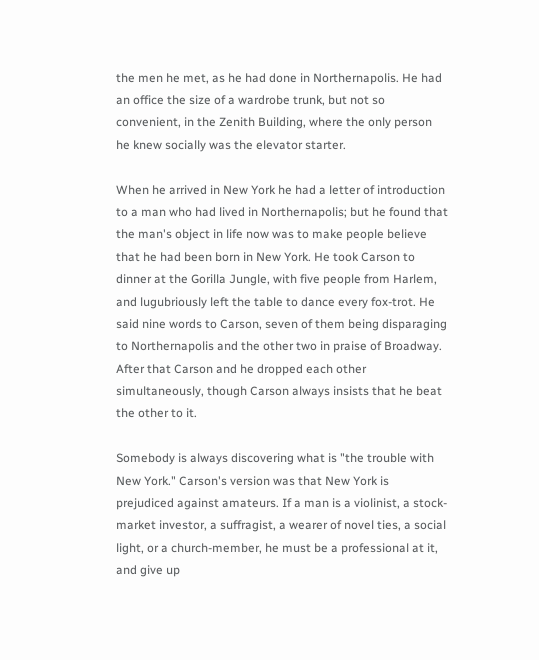the men he met, as he had done in Northernapolis. He had an office the size of a wardrobe trunk, but not so convenient, in the Zenith Building, where the only person he knew socially was the elevator starter.

When he arrived in New York he had a letter of introduction to a man who had lived in Northernapolis; but he found that the man's object in life now was to make people believe that he had been born in New York. He took Carson to dinner at the Gorilla Jungle, with five people from Harlem, and lugubriously left the table to dance every fox-trot. He said nine words to Carson, seven of them being disparaging to Northernapolis and the other two in praise of Broadway. After that Carson and he dropped each other simultaneously, though Carson always insists that he beat the other to it.

Somebody is always discovering what is "the trouble with New York." Carson's version was that New York is prejudiced against amateurs. If a man is a violinist, a stock-market investor, a suffragist, a wearer of novel ties, a social light, or a church-member, he must be a professional at it, and give up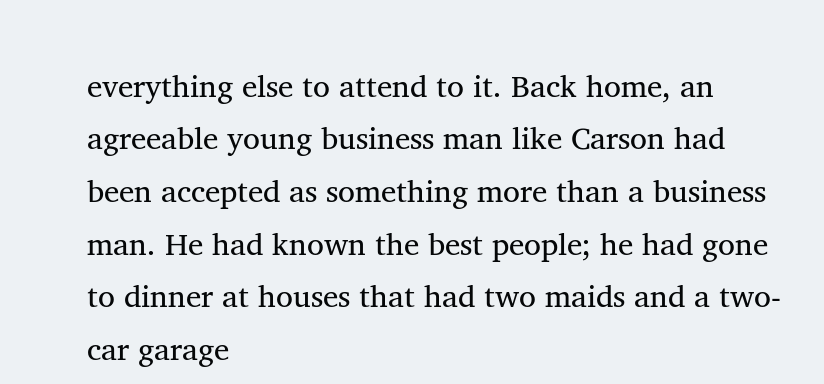everything else to attend to it. Back home, an agreeable young business man like Carson had been accepted as something more than a business man. He had known the best people; he had gone to dinner at houses that had two maids and a two-car garage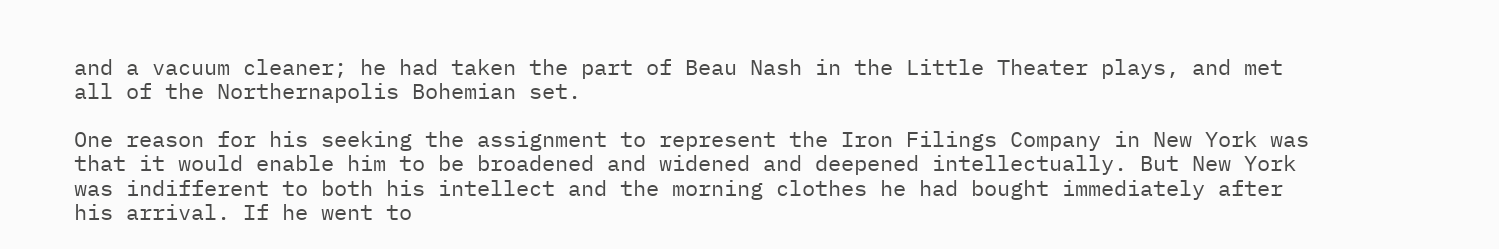and a vacuum cleaner; he had taken the part of Beau Nash in the Little Theater plays, and met all of the Northernapolis Bohemian set.

One reason for his seeking the assignment to represent the Iron Filings Company in New York was that it would enable him to be broadened and widened and deepened intellectually. But New York was indifferent to both his intellect and the morning clothes he had bought immediately after his arrival. If he went to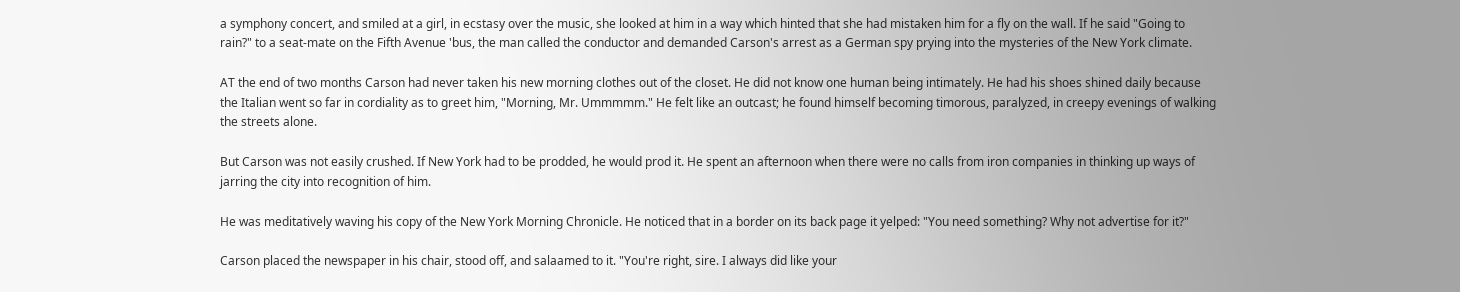a symphony concert, and smiled at a girl, in ecstasy over the music, she looked at him in a way which hinted that she had mistaken him for a fly on the wall. If he said "Going to rain?" to a seat-mate on the Fifth Avenue 'bus, the man called the conductor and demanded Carson's arrest as a German spy prying into the mysteries of the New York climate.

AT the end of two months Carson had never taken his new morning clothes out of the closet. He did not know one human being intimately. He had his shoes shined daily because the Italian went so far in cordiality as to greet him, "Morning, Mr. Ummmmm." He felt like an outcast; he found himself becoming timorous, paralyzed, in creepy evenings of walking the streets alone.

But Carson was not easily crushed. If New York had to be prodded, he would prod it. He spent an afternoon when there were no calls from iron companies in thinking up ways of jarring the city into recognition of him.

He was meditatively waving his copy of the New York Morning Chronicle. He noticed that in a border on its back page it yelped: "You need something? Why not advertise for it?"

Carson placed the newspaper in his chair, stood off, and salaamed to it. "You're right, sire. I always did like your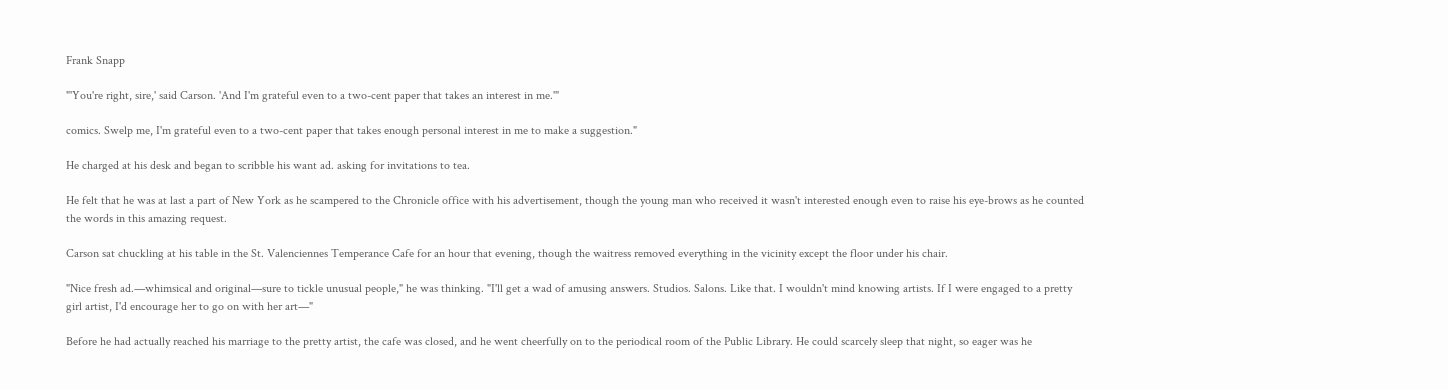Frank Snapp

"'You're right, sire,' said Carson. 'And I'm grateful even to a two-cent paper that takes an interest in me.'"

comics. Swelp me, I'm grateful even to a two-cent paper that takes enough personal interest in me to make a suggestion."

He charged at his desk and began to scribble his want ad. asking for invitations to tea.

He felt that he was at last a part of New York as he scampered to the Chronicle office with his advertisement, though the young man who received it wasn't interested enough even to raise his eye-brows as he counted the words in this amazing request.

Carson sat chuckling at his table in the St. Valenciennes Temperance Cafe for an hour that evening, though the waitress removed everything in the vicinity except the floor under his chair.

"Nice fresh ad.—whimsical and original—sure to tickle unusual people," he was thinking. "I'll get a wad of amusing answers. Studios. Salons. Like that. I wouldn't mind knowing artists. If I were engaged to a pretty girl artist, I'd encourage her to go on with her art—"

Before he had actually reached his marriage to the pretty artist, the cafe was closed, and he went cheerfully on to the periodical room of the Public Library. He could scarcely sleep that night, so eager was he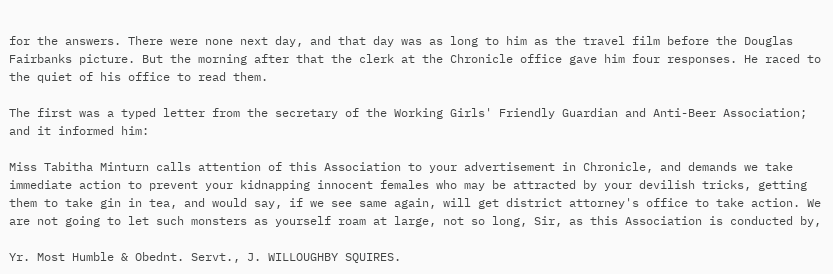for the answers. There were none next day, and that day was as long to him as the travel film before the Douglas Fairbanks picture. But the morning after that the clerk at the Chronicle office gave him four responses. He raced to the quiet of his office to read them.

The first was a typed letter from the secretary of the Working Girls' Friendly Guardian and Anti-Beer Association; and it informed him:

Miss Tabitha Minturn calls attention of this Association to your advertisement in Chronicle, and demands we take immediate action to prevent your kidnapping innocent females who may be attracted by your devilish tricks, getting them to take gin in tea, and would say, if we see same again, will get district attorney's office to take action. We are not going to let such monsters as yourself roam at large, not so long, Sir, as this Association is conducted by,

Yr. Most Humble & Obednt. Servt., J. WILLOUGHBY SQUIRES.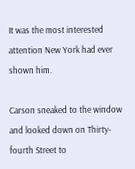It was the most interested attention New York had ever shown him.

Carson sneaked to the window and looked down on Thirty-fourth Street to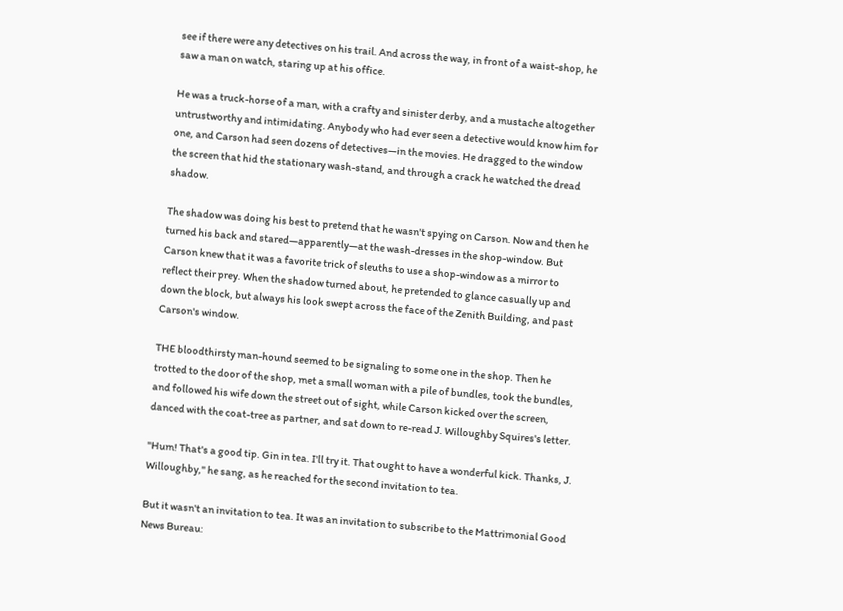see if there were any detectives on his trail. And across the way, in front of a waist-shop, he saw a man on watch, staring up at his office.

He was a truck-horse of a man, with a crafty and sinister derby, and a mustache altogether untrustworthy and intimidating. Anybody who had ever seen a detective would know him for one, and Carson had seen dozens of detectives—in the movies. He dragged to the window the screen that hid the stationary wash-stand, and through a crack he watched the dread shadow.

The shadow was doing his best to pretend that he wasn't spying on Carson. Now and then he turned his back and stared—apparently—at the wash-dresses in the shop-window. But Carson knew that it was a favorite trick of sleuths to use a shop-window as a mirror to reflect their prey. When the shadow turned about, he pretended to glance casually up and down the block, but always his look swept across the face of the Zenith Building, and past Carson's window.

THE bloodthirsty man-hound seemed to be signaling to some one in the shop. Then he trotted to the door of the shop, met a small woman with a pile of bundles, took the bundles, and followed his wife down the street out of sight, while Carson kicked over the screen, danced with the coat-tree as partner, and sat down to re-read J. Willoughby Squires's letter.

"Hum! That's a good tip. Gin in tea. I'll try it. That ought to have a wonderful kick. Thanks, J. Willoughby," he sang, as he reached for the second invitation to tea.

But it wasn't an invitation to tea. It was an invitation to subscribe to the Mattrimonial Good News Bureau: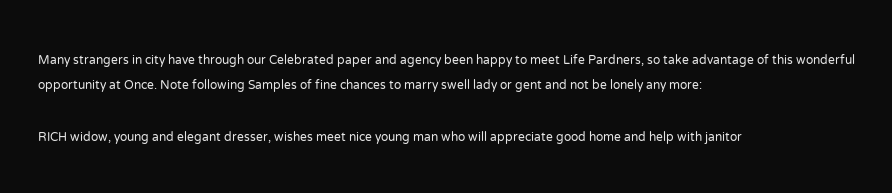Many strangers in city have through our Celebrated paper and agency been happy to meet Life Pardners, so take advantage of this wonderful opportunity at Once. Note following Samples of fine chances to marry swell lady or gent and not be lonely any more:

RICH widow, young and elegant dresser, wishes meet nice young man who will appreciate good home and help with janitor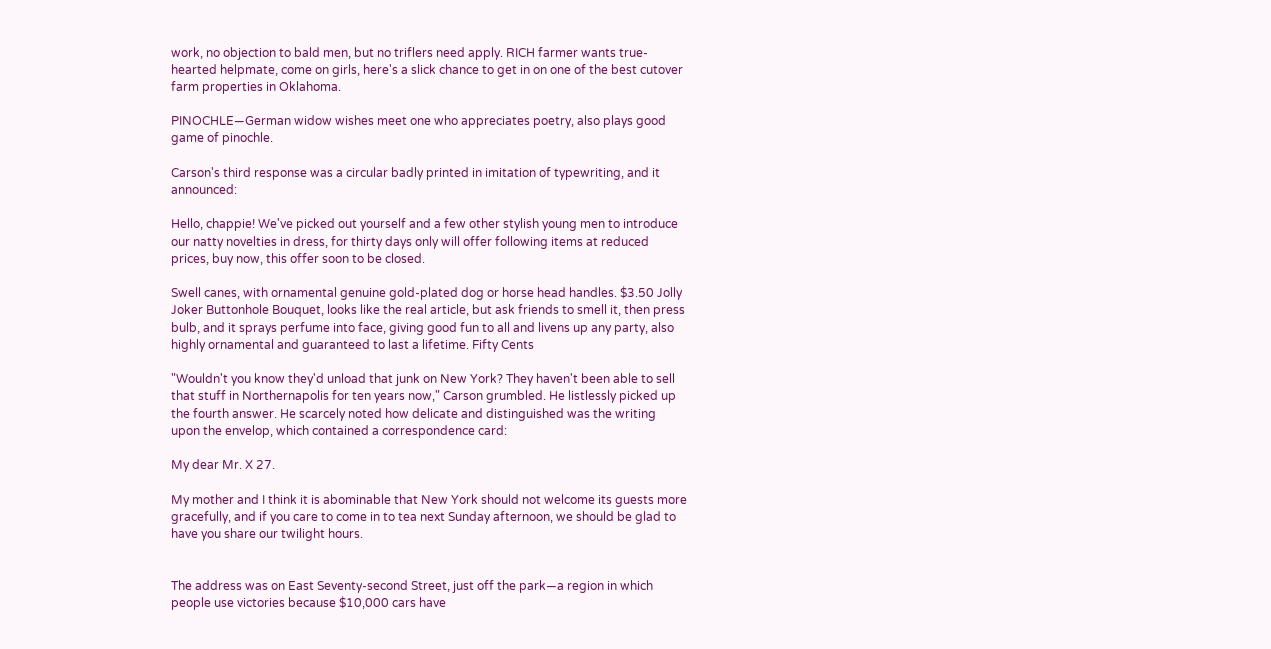work, no objection to bald men, but no triflers need apply. RICH farmer wants true-hearted helpmate, come on girls, here's a slick chance to get in on one of the best cutover farm properties in Oklahoma.

PINOCHLE—German widow wishes meet one who appreciates poetry, also plays good game of pinochle.

Carson's third response was a circular badly printed in imitation of typewriting, and it announced:

Hello, chappie! We've picked out yourself and a few other stylish young men to introduce our natty novelties in dress, for thirty days only will offer following items at reduced prices, buy now, this offer soon to be closed.

Swell canes, with ornamental genuine gold-plated dog or horse head handles. $3.50 Jolly Joker Buttonhole Bouquet, looks like the real article, but ask friends to smell it, then press bulb, and it sprays perfume into face, giving good fun to all and livens up any party, also highly ornamental and guaranteed to last a lifetime. Fifty Cents

"Wouldn't you know they'd unload that junk on New York? They haven't been able to sell that stuff in Northernapolis for ten years now," Carson grumbled. He listlessly picked up the fourth answer. He scarcely noted how delicate and distinguished was the writing upon the envelop, which contained a correspondence card:

My dear Mr. X 27.

My mother and I think it is abominable that New York should not welcome its guests more gracefully, and if you care to come in to tea next Sunday afternoon, we should be glad to have you share our twilight hours.


The address was on East Seventy-second Street, just off the park—a region in which people use victories because $10,000 cars have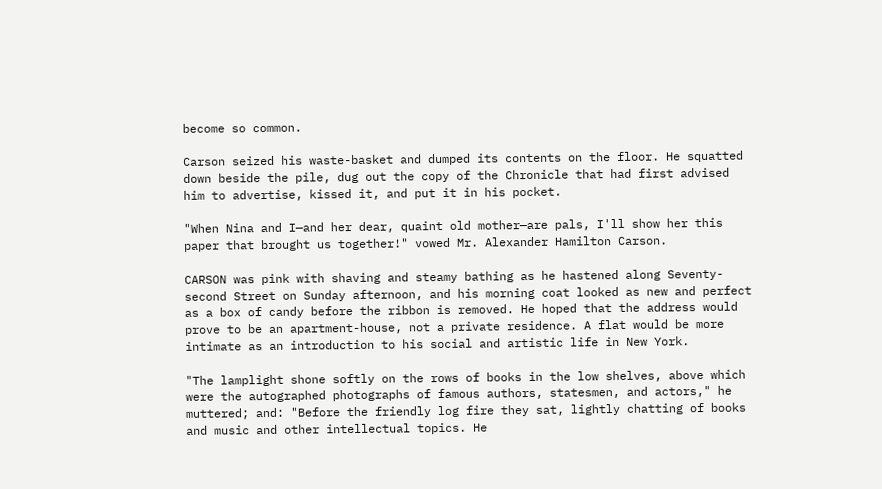become so common.

Carson seized his waste-basket and dumped its contents on the floor. He squatted down beside the pile, dug out the copy of the Chronicle that had first advised him to advertise, kissed it, and put it in his pocket.

"When Nina and I—and her dear, quaint old mother—are pals, I'll show her this paper that brought us together!" vowed Mr. Alexander Hamilton Carson.

CARSON was pink with shaving and steamy bathing as he hastened along Seventy-second Street on Sunday afternoon, and his morning coat looked as new and perfect as a box of candy before the ribbon is removed. He hoped that the address would prove to be an apartment-house, not a private residence. A flat would be more intimate as an introduction to his social and artistic life in New York.

"The lamplight shone softly on the rows of books in the low shelves, above which were the autographed photographs of famous authors, statesmen, and actors," he muttered; and: "Before the friendly log fire they sat, lightly chatting of books and music and other intellectual topics. He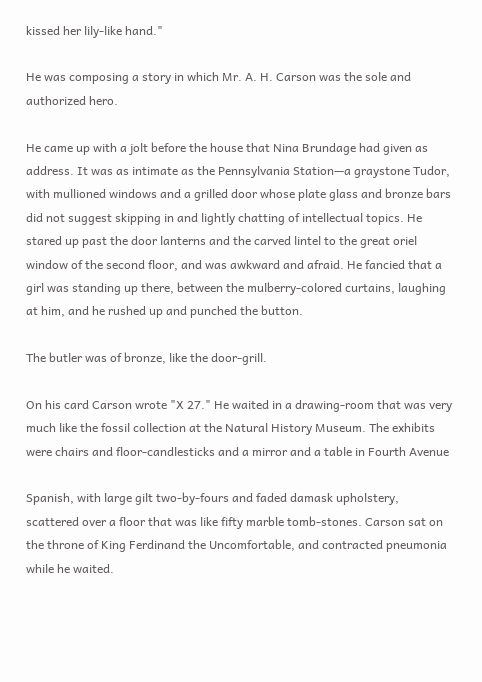kissed her lily-like hand."

He was composing a story in which Mr. A. H. Carson was the sole and authorized hero.

He came up with a jolt before the house that Nina Brundage had given as address. It was as intimate as the Pennsylvania Station—a graystone Tudor, with mullioned windows and a grilled door whose plate glass and bronze bars did not suggest skipping in and lightly chatting of intellectual topics. He stared up past the door lanterns and the carved lintel to the great oriel window of the second floor, and was awkward and afraid. He fancied that a girl was standing up there, between the mulberry-colored curtains, laughing at him, and he rushed up and punched the button.

The butler was of bronze, like the door-grill.

On his card Carson wrote "X 27." He waited in a drawing-room that was very much like the fossil collection at the Natural History Museum. The exhibits were chairs and floor-candlesticks and a mirror and a table in Fourth Avenue

Spanish, with large gilt two-by-fours and faded damask upholstery, scattered over a floor that was like fifty marble tomb-stones. Carson sat on the throne of King Ferdinand the Uncomfortable, and contracted pneumonia while he waited.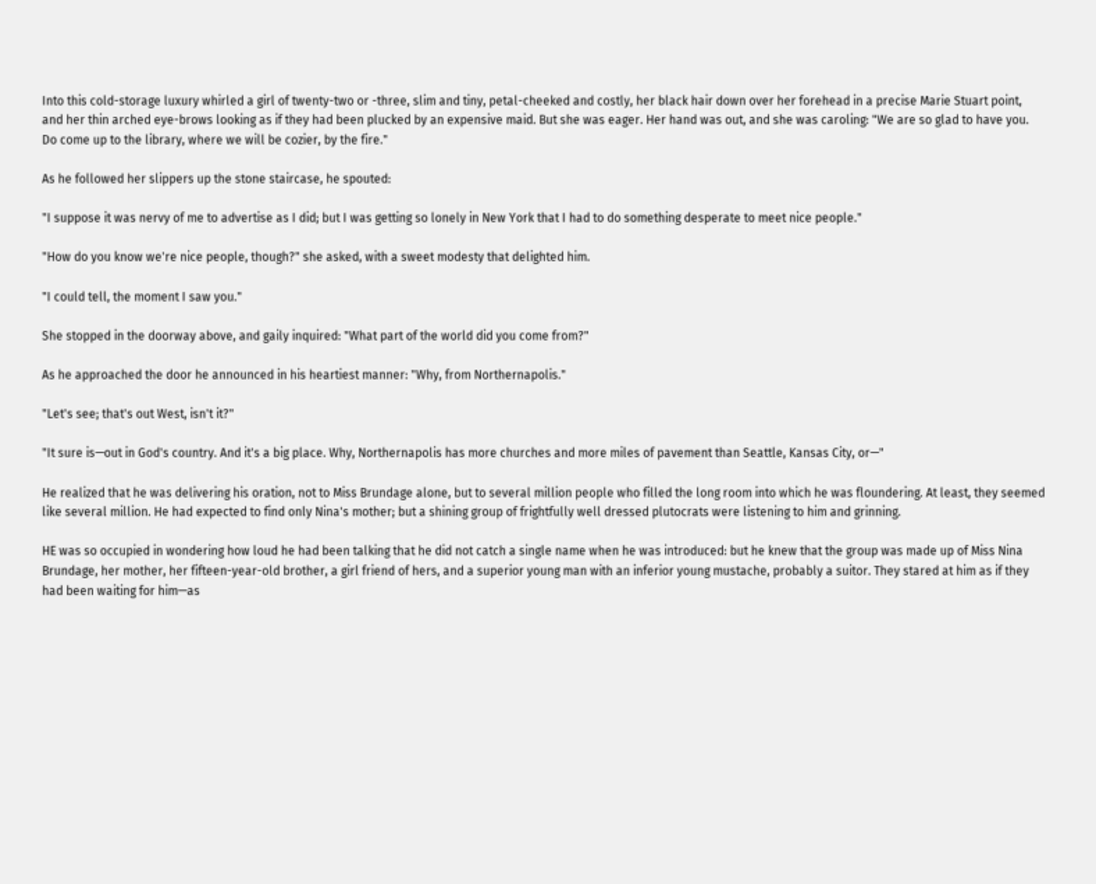Into this cold-storage luxury whirled a girl of twenty-two or -three, slim and tiny, petal-cheeked and costly, her black hair down over her forehead in a precise Marie Stuart point, and her thin arched eye-brows looking as if they had been plucked by an expensive maid. But she was eager. Her hand was out, and she was caroling: "We are so glad to have you. Do come up to the library, where we will be cozier, by the fire."

As he followed her slippers up the stone staircase, he spouted:

"I suppose it was nervy of me to advertise as I did; but I was getting so lonely in New York that I had to do something desperate to meet nice people."

"How do you know we're nice people, though?" she asked, with a sweet modesty that delighted him.

"I could tell, the moment I saw you."

She stopped in the doorway above, and gaily inquired: "What part of the world did you come from?"

As he approached the door he announced in his heartiest manner: "Why, from Northernapolis."

"Let's see; that's out West, isn't it?"

"It sure is—out in God's country. And it's a big place. Why, Northernapolis has more churches and more miles of pavement than Seattle, Kansas City, or—"

He realized that he was delivering his oration, not to Miss Brundage alone, but to several million people who filled the long room into which he was floundering. At least, they seemed like several million. He had expected to find only Nina's mother; but a shining group of frightfully well dressed plutocrats were listening to him and grinning.

HE was so occupied in wondering how loud he had been talking that he did not catch a single name when he was introduced: but he knew that the group was made up of Miss Nina Brundage, her mother, her fifteen-year-old brother, a girl friend of hers, and a superior young man with an inferior young mustache, probably a suitor. They stared at him as if they had been waiting for him—as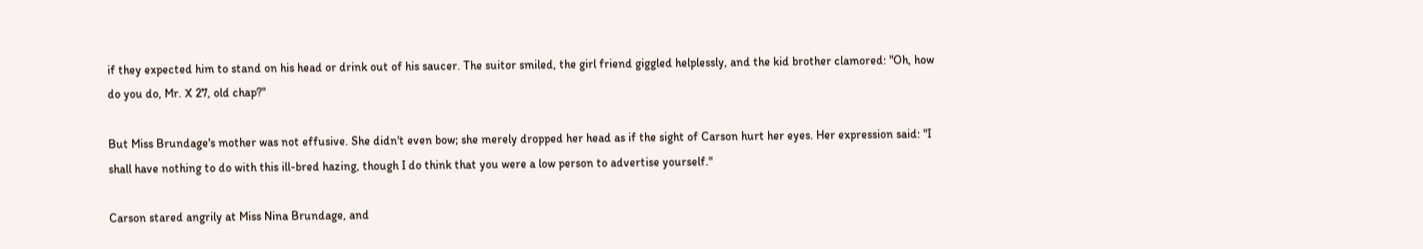if they expected him to stand on his head or drink out of his saucer. The suitor smiled, the girl friend giggled helplessly, and the kid brother clamored: "Oh, how do you do, Mr. X 27, old chap?"

But Miss Brundage's mother was not effusive. She didn't even bow; she merely dropped her head as if the sight of Carson hurt her eyes. Her expression said: "I shall have nothing to do with this ill-bred hazing, though I do think that you were a low person to advertise yourself."

Carson stared angrily at Miss Nina Brundage, and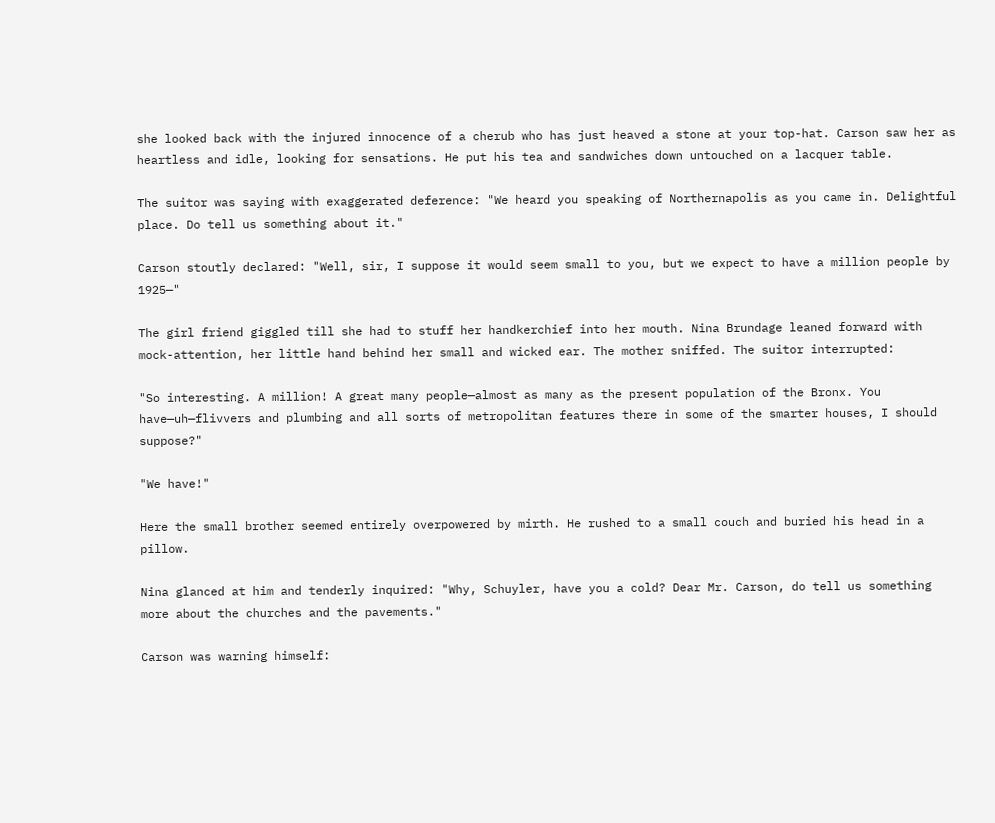she looked back with the injured innocence of a cherub who has just heaved a stone at your top-hat. Carson saw her as heartless and idle, looking for sensations. He put his tea and sandwiches down untouched on a lacquer table.

The suitor was saying with exaggerated deference: "We heard you speaking of Northernapolis as you came in. Delightful place. Do tell us something about it."

Carson stoutly declared: "Well, sir, I suppose it would seem small to you, but we expect to have a million people by 1925—"

The girl friend giggled till she had to stuff her handkerchief into her mouth. Nina Brundage leaned forward with mock-attention, her little hand behind her small and wicked ear. The mother sniffed. The suitor interrupted:

"So interesting. A million! A great many people—almost as many as the present population of the Bronx. You have—uh—flivvers and plumbing and all sorts of metropolitan features there in some of the smarter houses, I should suppose?"

"We have!"

Here the small brother seemed entirely overpowered by mirth. He rushed to a small couch and buried his head in a pillow.

Nina glanced at him and tenderly inquired: "Why, Schuyler, have you a cold? Dear Mr. Carson, do tell us something more about the churches and the pavements."

Carson was warning himself: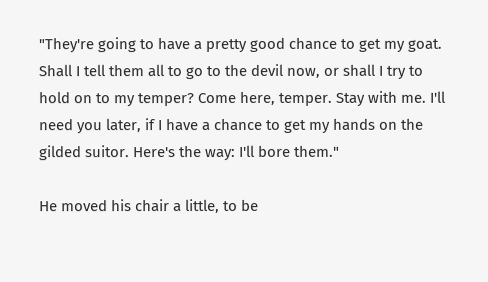"They're going to have a pretty good chance to get my goat. Shall I tell them all to go to the devil now, or shall I try to hold on to my temper? Come here, temper. Stay with me. I'll need you later, if I have a chance to get my hands on the gilded suitor. Here's the way: I'll bore them."

He moved his chair a little, to be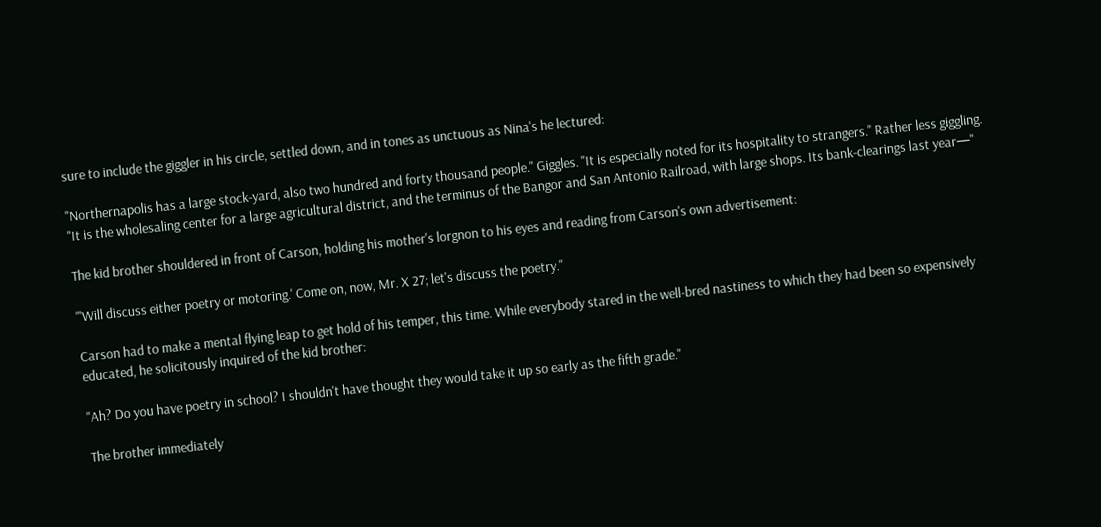sure to include the giggler in his circle, settled down, and in tones as unctuous as Nina's he lectured:

"Northernapolis has a large stock-yard, also two hundred and forty thousand people." Giggles. "It is especially noted for its hospitality to strangers." Rather less giggling. "It is the wholesaling center for a large agricultural district, and the terminus of the Bangor and San Antonio Railroad, with large shops. Its bank-clearings last year—"

The kid brother shouldered in front of Carson, holding his mother's lorgnon to his eyes and reading from Carson's own advertisement:

"'Will discuss either poetry or motoring.' Come on, now, Mr. X 27; let's discuss the poetry."

Carson had to make a mental flying leap to get hold of his temper, this time. While everybody stared in the well-bred nastiness to which they had been so expensively educated, he solicitously inquired of the kid brother:

"Ah? Do you have poetry in school? I shouldn't have thought they would take it up so early as the fifth grade."

The brother immediately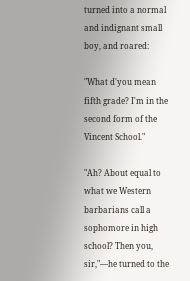turned into a normal and indignant small boy, and roared:

"What d'you mean fifth grade? I'm in the second form of the Vincent School."

"Ah? About equal to what we Western barbarians call a sophomore in high school? Then you, sir,"—he turned to the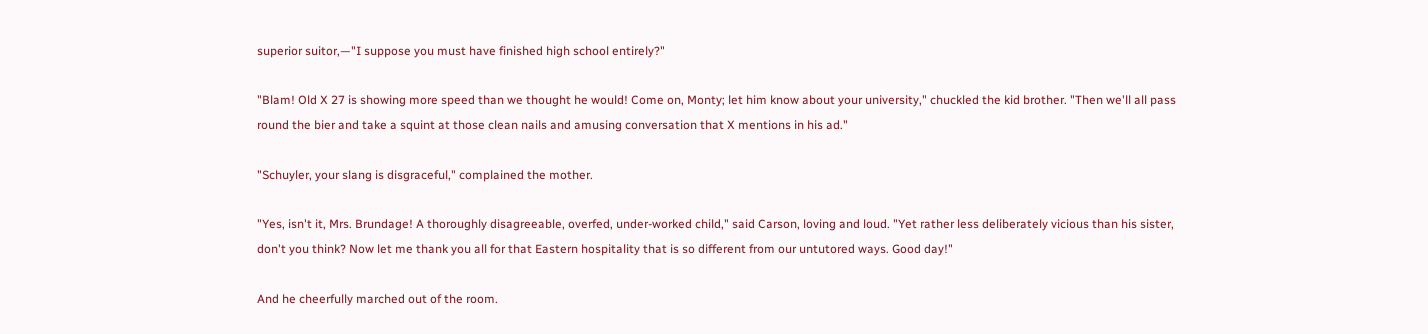superior suitor,—"I suppose you must have finished high school entirely?"

"Blam! Old X 27 is showing more speed than we thought he would! Come on, Monty; let him know about your university," chuckled the kid brother. "Then we'll all pass round the bier and take a squint at those clean nails and amusing conversation that X mentions in his ad."

"Schuyler, your slang is disgraceful," complained the mother.

"Yes, isn't it, Mrs. Brundage! A thoroughly disagreeable, overfed, under-worked child," said Carson, loving and loud. "Yet rather less deliberately vicious than his sister, don't you think? Now let me thank you all for that Eastern hospitality that is so different from our untutored ways. Good day!"

And he cheerfully marched out of the room.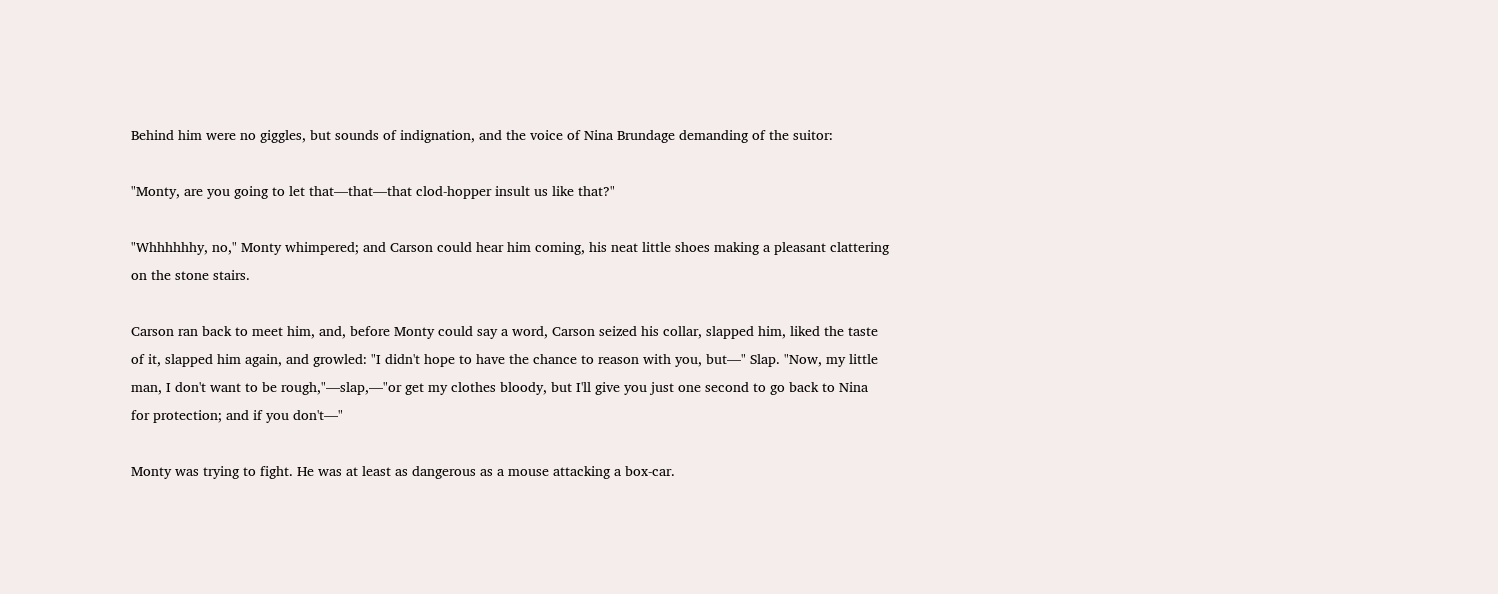Behind him were no giggles, but sounds of indignation, and the voice of Nina Brundage demanding of the suitor:

"Monty, are you going to let that—that—that clod-hopper insult us like that?"

"Whhhhhhy, no," Monty whimpered; and Carson could hear him coming, his neat little shoes making a pleasant clattering on the stone stairs.

Carson ran back to meet him, and, before Monty could say a word, Carson seized his collar, slapped him, liked the taste of it, slapped him again, and growled: "I didn't hope to have the chance to reason with you, but—" Slap. "Now, my little man, I don't want to be rough,"—slap,—"or get my clothes bloody, but I'll give you just one second to go back to Nina for protection; and if you don't—"

Monty was trying to fight. He was at least as dangerous as a mouse attacking a box-car.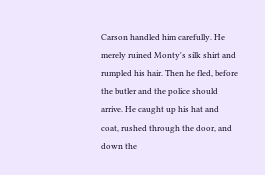Carson handled him carefully. He merely ruined Monty's silk shirt and rumpled his hair. Then he fled, before the butler and the police should arrive. He caught up his hat and coat, rushed through the door, and down the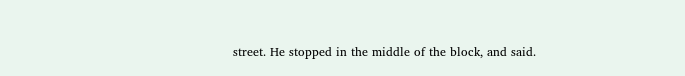street. He stopped in the middle of the block, and said.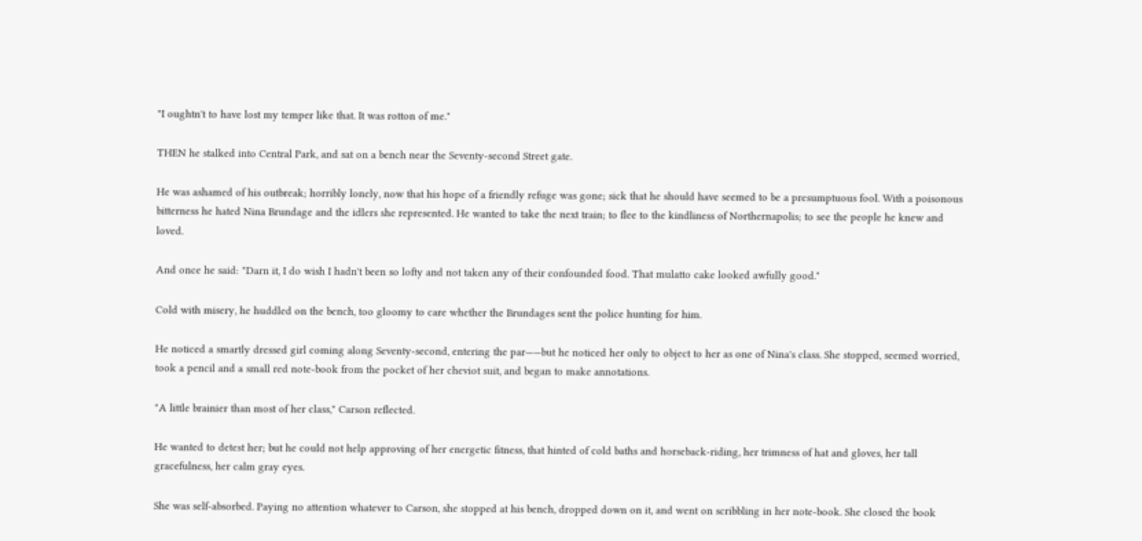"I oughtn't to have lost my temper like that. It was rotton of me."

THEN he stalked into Central Park, and sat on a bench near the Seventy-second Street gate.

He was ashamed of his outbreak; horribly lonely, now that his hope of a friendly refuge was gone; sick that he should have seemed to be a presumptuous fool. With a poisonous bitterness he hated Nina Brundage and the idlers she represented. He wanted to take the next train; to flee to the kindliness of Northernapolis; to see the people he knew and loved.

And once he said: "Darn it, I do wish I hadn't been so lofty and not taken any of their confounded food. That mulatto cake looked awfully good."

Cold with misery, he huddled on the bench, too gloomy to care whether the Brundages sent the police hunting for him.

He noticed a smartly dressed girl coming along Seventy-second, entering the par——but he noticed her only to object to her as one of Nina's class. She stopped, seemed worried, took a pencil and a small red note-book from the pocket of her cheviot suit, and began to make annotations.

"A little brainier than most of her class," Carson reflected.

He wanted to detest her; but he could not help approving of her energetic fitness, that hinted of cold baths and horseback-riding, her trimness of hat and gloves, her tall gracefulness, her calm gray eyes.

She was self-absorbed. Paying no attention whatever to Carson, she stopped at his bench, dropped down on it, and went on scribbling in her note-book. She closed the book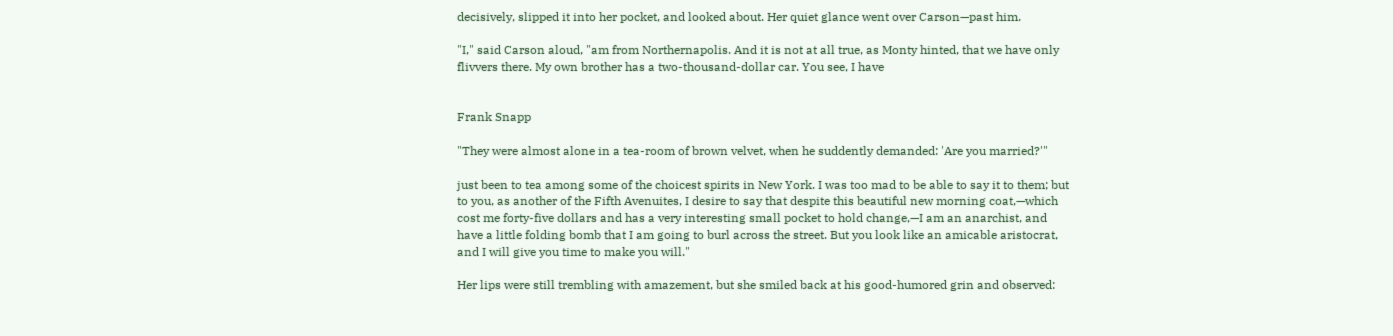decisively, slipped it into her pocket, and looked about. Her quiet glance went over Carson—past him.

"I," said Carson aloud, "am from Northernapolis. And it is not at all true, as Monty hinted, that we have only flivvers there. My own brother has a two-thousand-dollar car. You see, I have


Frank Snapp

"They were almost alone in a tea-room of brown velvet, when he suddently demanded: 'Are you married?'"

just been to tea among some of the choicest spirits in New York. I was too mad to be able to say it to them; but to you, as another of the Fifth Avenuites, I desire to say that despite this beautiful new morning coat,—which cost me forty-five dollars and has a very interesting small pocket to hold change,—I am an anarchist, and have a little folding bomb that I am going to burl across the street. But you look like an amicable aristocrat, and I will give you time to make you will."

Her lips were still trembling with amazement, but she smiled back at his good-humored grin and observed: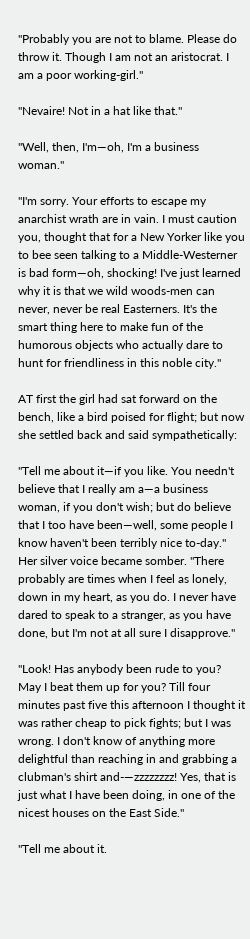"Probably you are not to blame. Please do throw it. Though I am not an aristocrat. I am a poor working-girl."

"Nevaire! Not in a hat like that."

"Well, then, I'm—oh, I'm a business woman."

"I'm sorry. Your efforts to escape my anarchist wrath are in vain. I must caution you, thought that for a New Yorker like you to bee seen talking to a Middle-Westerner is bad form—oh, shocking! I've just learned why it is that we wild woods-men can never, never be real Easterners. It's the smart thing here to make fun of the humorous objects who actually dare to hunt for friendliness in this noble city."

AT first the girl had sat forward on the bench, like a bird poised for flight; but now she settled back and said sympathetically:

"Tell me about it—if you like. You needn't believe that I really am a—a business woman, if you don't wish; but do believe that I too have been—well, some people I know haven't been terribly nice to-day." Her silver voice became somber. "There probably are times when I feel as lonely, down in my heart, as you do. I never have dared to speak to a stranger, as you have done, but I'm not at all sure I disapprove."

"Look! Has anybody been rude to you? May I beat them up for you? Till four minutes past five this afternoon I thought it was rather cheap to pick fights; but I was wrong. I don't know of anything more delightful than reaching in and grabbing a clubman's shirt and-—zzzzzzzz! Yes, that is just what I have been doing, in one of the nicest houses on the East Side."

"Tell me about it.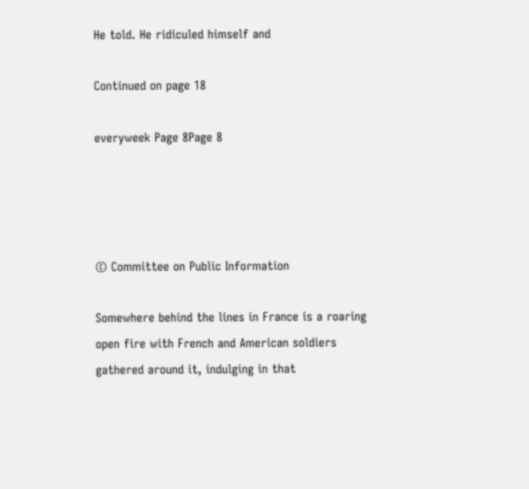He told. He ridiculed himself and

Continued on page 18

everyweek Page 8Page 8




© Committee on Public Information

Somewhere behind the lines in France is a roaring open fire with French and American soldiers gathered around it, indulging in that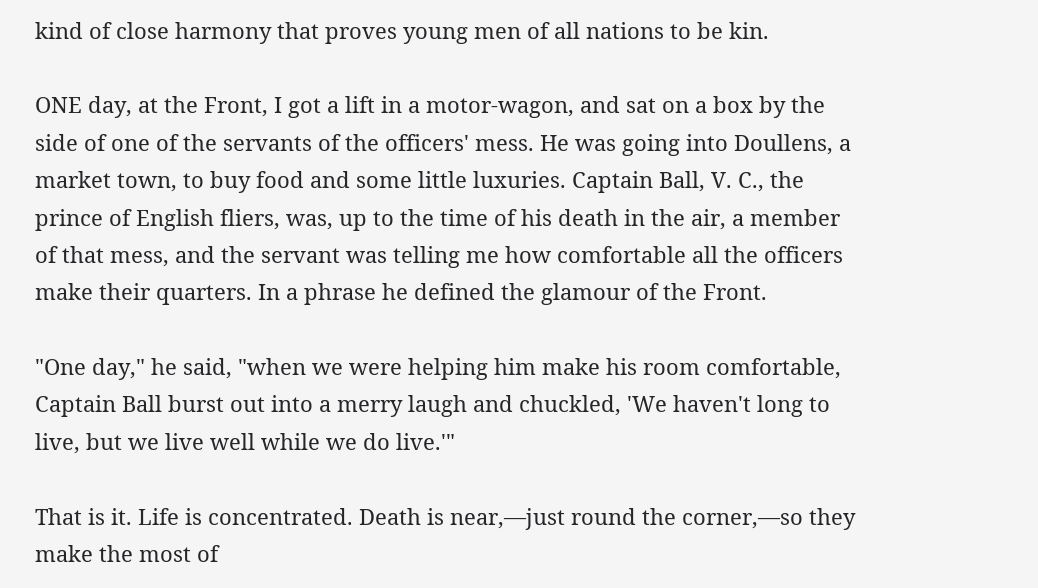kind of close harmony that proves young men of all nations to be kin.

ONE day, at the Front, I got a lift in a motor-wagon, and sat on a box by the side of one of the servants of the officers' mess. He was going into Doullens, a market town, to buy food and some little luxuries. Captain Ball, V. C., the prince of English fliers, was, up to the time of his death in the air, a member of that mess, and the servant was telling me how comfortable all the officers make their quarters. In a phrase he defined the glamour of the Front.

"One day," he said, "when we were helping him make his room comfortable, Captain Ball burst out into a merry laugh and chuckled, 'We haven't long to live, but we live well while we do live.'"

That is it. Life is concentrated. Death is near,—just round the corner,—so they make the most of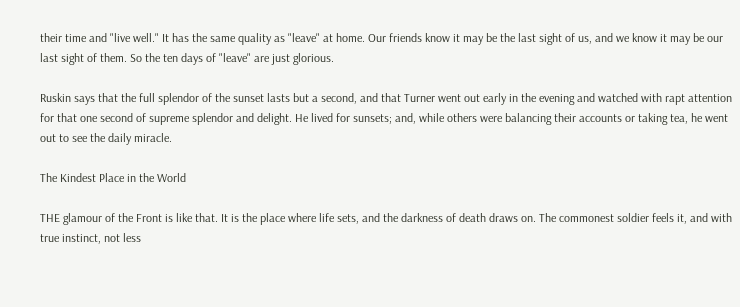their time and "live well." It has the same quality as "leave" at home. Our friends know it may be the last sight of us, and we know it may be our last sight of them. So the ten days of "leave" are just glorious.

Ruskin says that the full splendor of the sunset lasts but a second, and that Turner went out early in the evening and watched with rapt attention for that one second of supreme splendor and delight. He lived for sunsets; and, while others were balancing their accounts or taking tea, he went out to see the daily miracle.

The Kindest Place in the World

THE glamour of the Front is like that. It is the place where life sets, and the darkness of death draws on. The commonest soldier feels it, and with true instinct, not less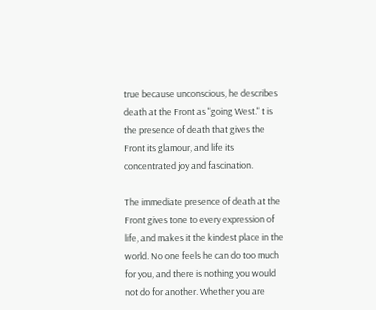true because unconscious, he describes death at the Front as "going West." t is the presence of death that gives the Front its glamour, and life its concentrated joy and fascination.

The immediate presence of death at the Front gives tone to every expression of life, and makes it the kindest place in the world. No one feels he can do too much for you, and there is nothing you would not do for another. Whether you are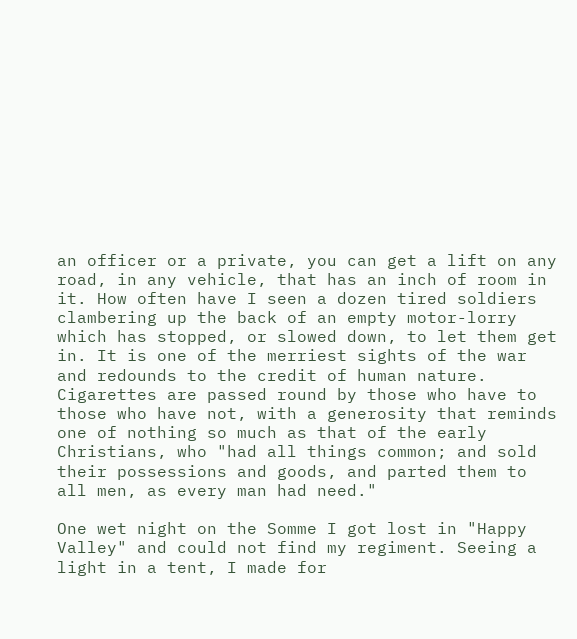an officer or a private, you can get a lift on any road, in any vehicle, that has an inch of room in it. How often have I seen a dozen tired soldiers clambering up the back of an empty motor-lorry which has stopped, or slowed down, to let them get in. It is one of the merriest sights of the war and redounds to the credit of human nature. Cigarettes are passed round by those who have to those who have not, with a generosity that reminds one of nothing so much as that of the early Christians, who "had all things common; and sold their possessions and goods, and parted them to all men, as every man had need."

One wet night on the Somme I got lost in "Happy Valley" and could not find my regiment. Seeing a light in a tent, I made for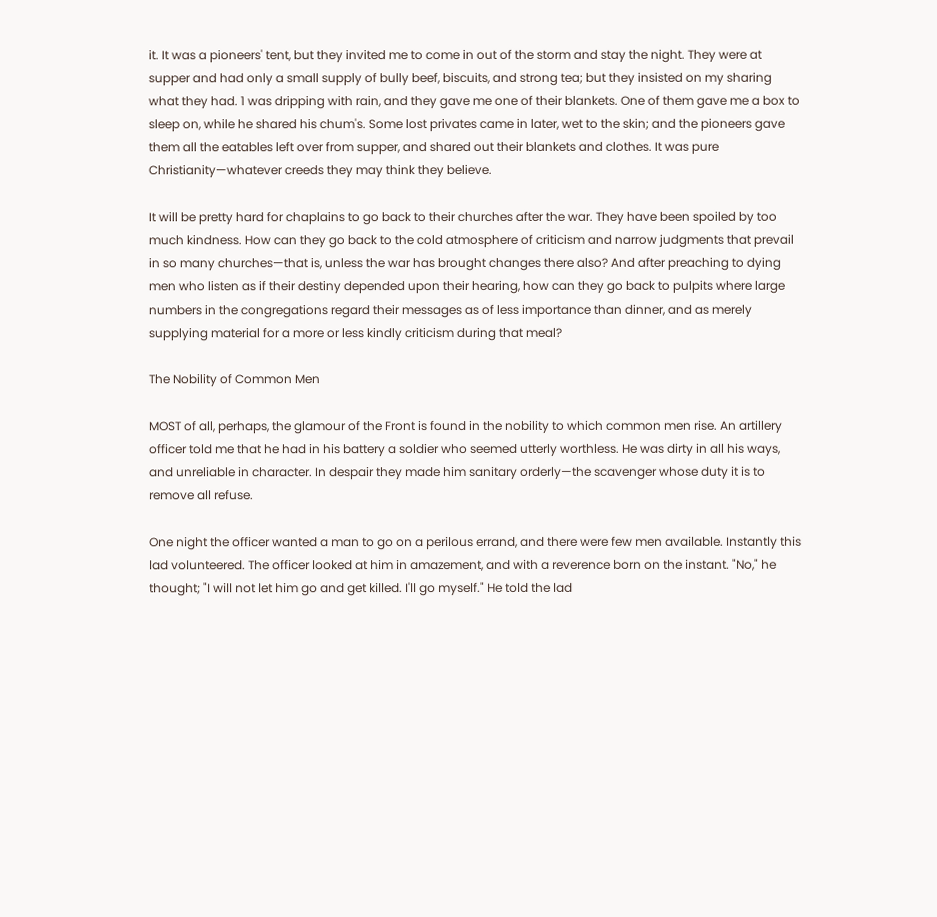it. It was a pioneers' tent, but they invited me to come in out of the storm and stay the night. They were at supper and had only a small supply of bully beef, biscuits, and strong tea; but they insisted on my sharing what they had. 1 was dripping with rain, and they gave me one of their blankets. One of them gave me a box to sleep on, while he shared his chum's. Some lost privates came in later, wet to the skin; and the pioneers gave them all the eatables left over from supper, and shared out their blankets and clothes. It was pure Christianity—whatever creeds they may think they believe.

It will be pretty hard for chaplains to go back to their churches after the war. They have been spoiled by too much kindness. How can they go back to the cold atmosphere of criticism and narrow judgments that prevail in so many churches—that is, unless the war has brought changes there also? And after preaching to dying men who listen as if their destiny depended upon their hearing, how can they go back to pulpits where large numbers in the congregations regard their messages as of less importance than dinner, and as merely supplying material for a more or less kindly criticism during that meal?

The Nobility of Common Men

MOST of all, perhaps, the glamour of the Front is found in the nobility to which common men rise. An artillery officer told me that he had in his battery a soldier who seemed utterly worthless. He was dirty in all his ways, and unreliable in character. In despair they made him sanitary orderly—the scavenger whose duty it is to remove all refuse.

One night the officer wanted a man to go on a perilous errand, and there were few men available. Instantly this lad volunteered. The officer looked at him in amazement, and with a reverence born on the instant. "No," he thought; "I will not let him go and get killed. I'll go myself." He told the lad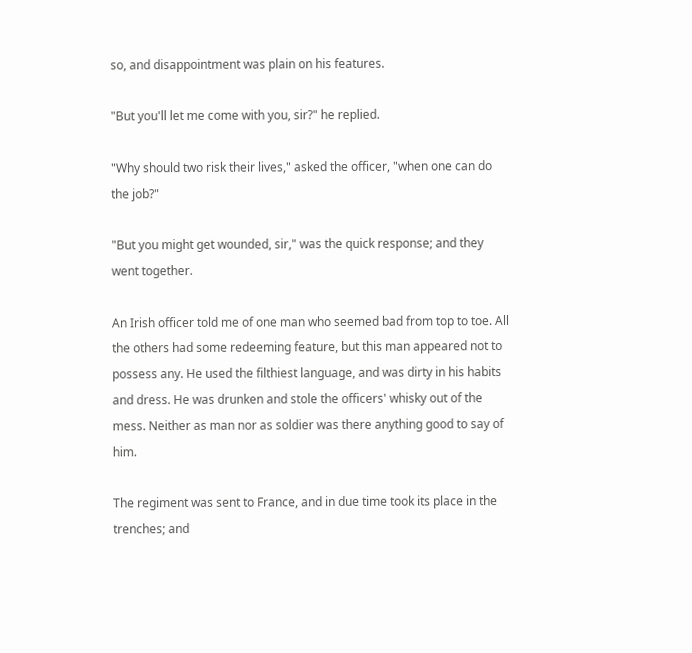so, and disappointment was plain on his features.

"But you'll let me come with you, sir?" he replied.

"Why should two risk their lives," asked the officer, "when one can do the job?"

"But you might get wounded, sir," was the quick response; and they went together.

An Irish officer told me of one man who seemed bad from top to toe. All the others had some redeeming feature, but this man appeared not to possess any. He used the filthiest language, and was dirty in his habits and dress. He was drunken and stole the officers' whisky out of the mess. Neither as man nor as soldier was there anything good to say of him.

The regiment was sent to France, and in due time took its place in the trenches; and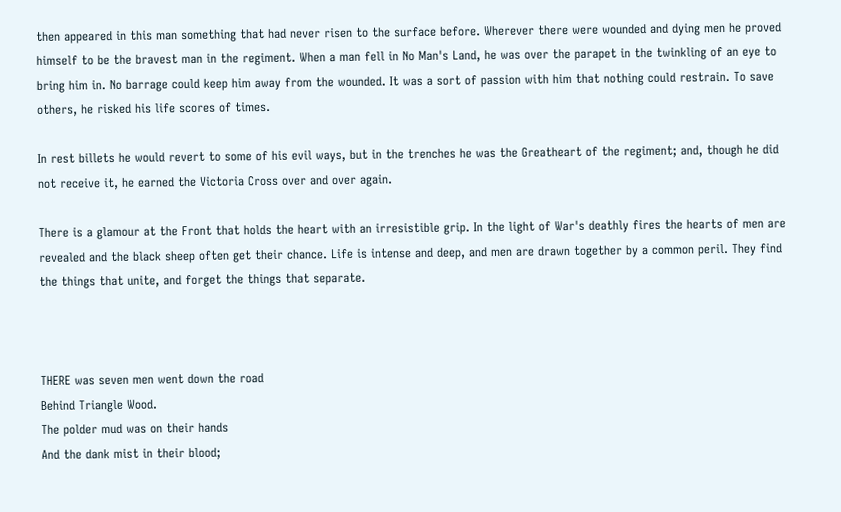then appeared in this man something that had never risen to the surface before. Wherever there were wounded and dying men he proved himself to be the bravest man in the regiment. When a man fell in No Man's Land, he was over the parapet in the twinkling of an eye to bring him in. No barrage could keep him away from the wounded. It was a sort of passion with him that nothing could restrain. To save others, he risked his life scores of times.

In rest billets he would revert to some of his evil ways, but in the trenches he was the Greatheart of the regiment; and, though he did not receive it, he earned the Victoria Cross over and over again.

There is a glamour at the Front that holds the heart with an irresistible grip. In the light of War's deathly fires the hearts of men are revealed and the black sheep often get their chance. Life is intense and deep, and men are drawn together by a common peril. They find the things that unite, and forget the things that separate.



THERE was seven men went down the road
Behind Triangle Wood.
The polder mud was on their hands
And the dank mist in their blood;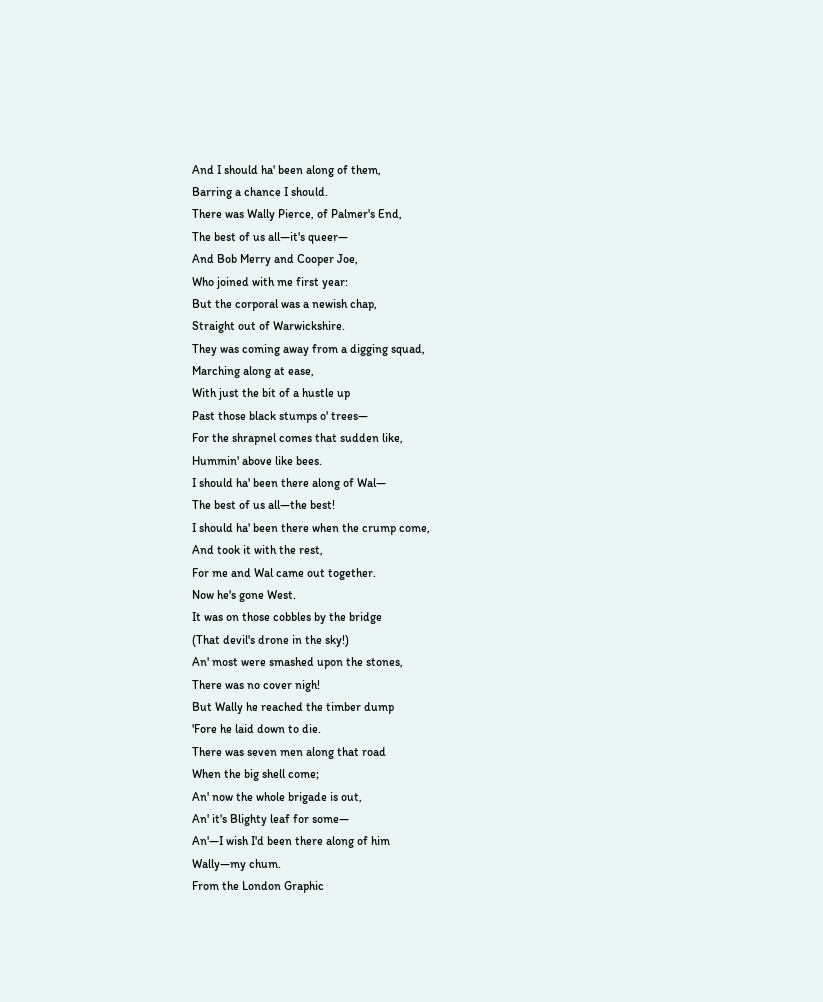And I should ha' been along of them,
Barring a chance I should.
There was Wally Pierce, of Palmer's End,
The best of us all—it's queer—
And Bob Merry and Cooper Joe,
Who joined with me first year:
But the corporal was a newish chap,
Straight out of Warwickshire.
They was coming away from a digging squad,
Marching along at ease,
With just the bit of a hustle up
Past those black stumps o' trees—
For the shrapnel comes that sudden like,
Hummin' above like bees.
I should ha' been there along of Wal—
The best of us all—the best!
I should ha' been there when the crump come,
And took it with the rest,
For me and Wal came out together.
Now he's gone West.
It was on those cobbles by the bridge
(That devil's drone in the sky!)
An' most were smashed upon the stones,
There was no cover nigh!
But Wally he reached the timber dump
'Fore he laid down to die.
There was seven men along that road
When the big shell come;
An' now the whole brigade is out,
An' it's Blighty leaf for some—
An'—I wish I'd been there along of him
Wally—my chum.
From the London Graphic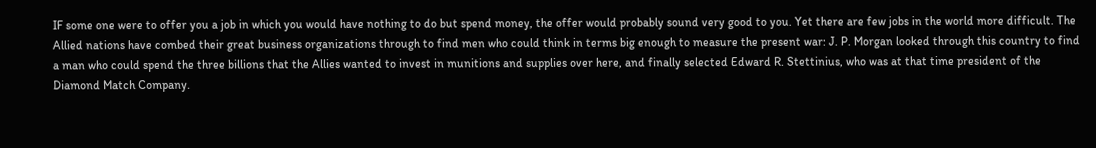IF some one were to offer you a job in which you would have nothing to do but spend money, the offer would probably sound very good to you. Yet there are few jobs in the world more difficult. The Allied nations have combed their great business organizations through to find men who could think in terms big enough to measure the present war: J. P. Morgan looked through this country to find a man who could spend the three billions that the Allies wanted to invest in munitions and supplies over here, and finally selected Edward R. Stettinius, who was at that time president of the Diamond Match Company.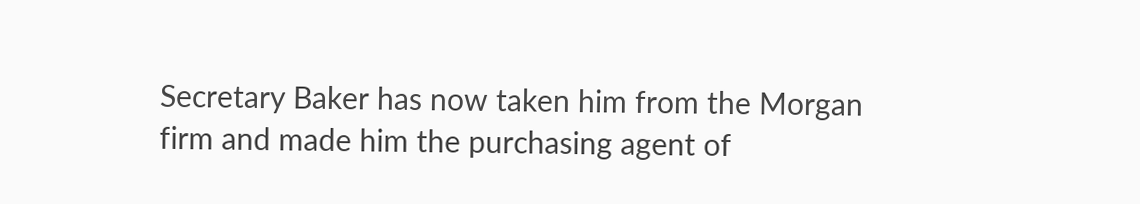Secretary Baker has now taken him from the Morgan firm and made him the purchasing agent of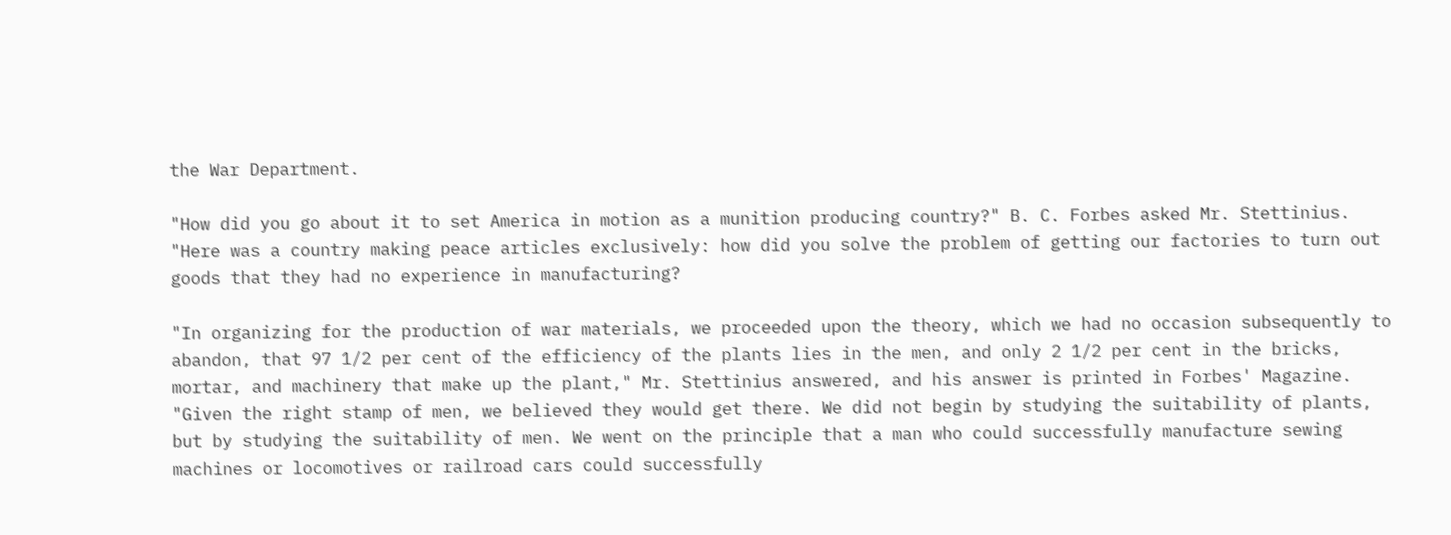the War Department.

"How did you go about it to set America in motion as a munition producing country?" B. C. Forbes asked Mr. Stettinius. "Here was a country making peace articles exclusively: how did you solve the problem of getting our factories to turn out goods that they had no experience in manufacturing?

"In organizing for the production of war materials, we proceeded upon the theory, which we had no occasion subsequently to abandon, that 97 1/2 per cent of the efficiency of the plants lies in the men, and only 2 1/2 per cent in the bricks, mortar, and machinery that make up the plant," Mr. Stettinius answered, and his answer is printed in Forbes' Magazine. "Given the right stamp of men, we believed they would get there. We did not begin by studying the suitability of plants, but by studying the suitability of men. We went on the principle that a man who could successfully manufacture sewing machines or locomotives or railroad cars could successfully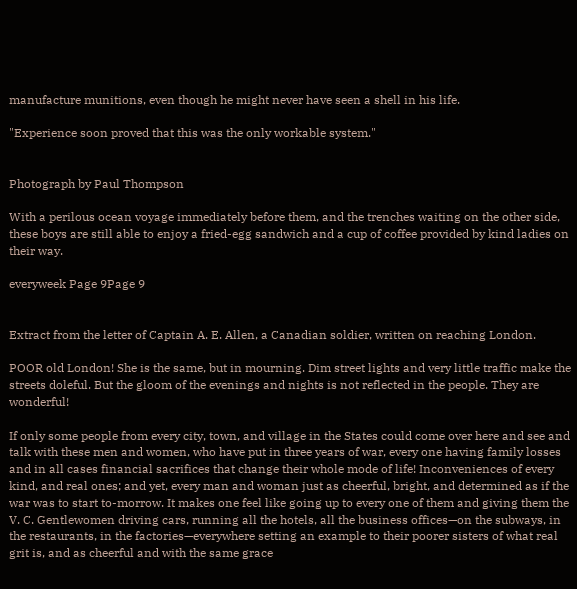manufacture munitions, even though he might never have seen a shell in his life.

"Experience soon proved that this was the only workable system."


Photograph by Paul Thompson

With a perilous ocean voyage immediately before them, and the trenches waiting on the other side, these boys are still able to enjoy a fried-egg sandwich and a cup of coffee provided by kind ladies on their way.

everyweek Page 9Page 9


Extract from the letter of Captain A. E. Allen, a Canadian soldier, written on reaching London.

POOR old London! She is the same, but in mourning. Dim street lights and very little traffic make the streets doleful. But the gloom of the evenings and nights is not reflected in the people. They are wonderful!

If only some people from every city, town, and village in the States could come over here and see and talk with these men and women, who have put in three years of war, every one having family losses and in all cases financial sacrifices that change their whole mode of life! Inconveniences of every kind, and real ones; and yet, every man and woman just as cheerful, bright, and determined as if the war was to start to-morrow. It makes one feel like going up to every one of them and giving them the V. C. Gentlewomen driving cars, running all the hotels, all the business offices—on the subways, in the restaurants, in the factories—everywhere setting an example to their poorer sisters of what real grit is, and as cheerful and with the same grace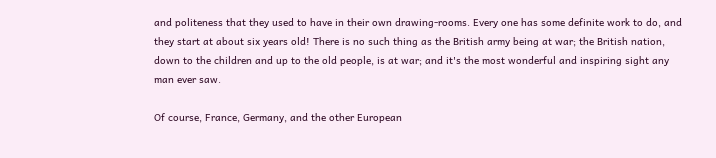and politeness that they used to have in their own drawing-rooms. Every one has some definite work to do, and they start at about six years old! There is no such thing as the British army being at war; the British nation, down to the children and up to the old people, is at war; and it's the most wonderful and inspiring sight any man ever saw.

Of course, France, Germany, and the other European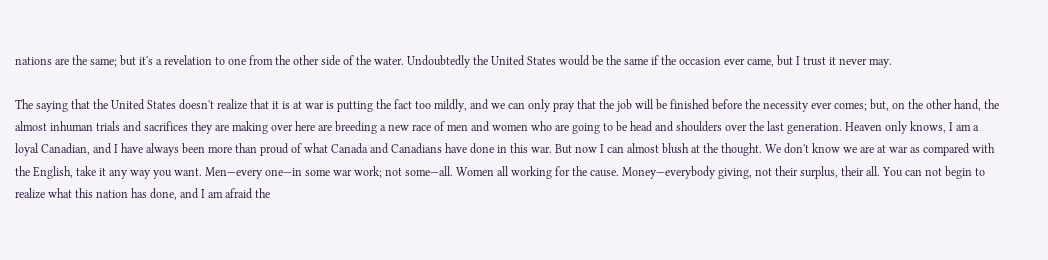nations are the same; but it's a revelation to one from the other side of the water. Undoubtedly the United States would be the same if the occasion ever came, but I trust it never may.

The saying that the United States doesn't realize that it is at war is putting the fact too mildly, and we can only pray that the job will be finished before the necessity ever comes; but, on the other hand, the almost inhuman trials and sacrifices they are making over here are breeding a new race of men and women who are going to be head and shoulders over the last generation. Heaven only knows, I am a loyal Canadian, and I have always been more than proud of what Canada and Canadians have done in this war. But now I can almost blush at the thought. We don't know we are at war as compared with the English, take it any way you want. Men—every one—in some war work; not some—all. Women all working for the cause. Money—everybody giving, not their surplus, their all. You can not begin to realize what this nation has done, and I am afraid the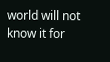world will not know it for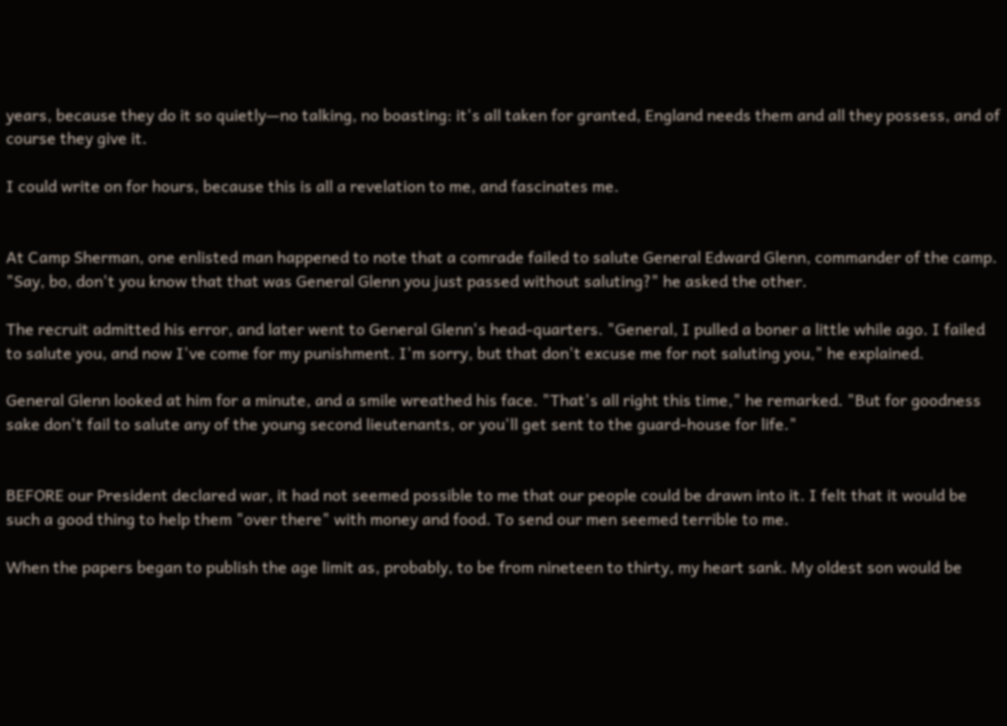years, because they do it so quietly—no talking, no boasting: it's all taken for granted, England needs them and all they possess, and of course they give it.

I could write on for hours, because this is all a revelation to me, and fascinates me.


At Camp Sherman, one enlisted man happened to note that a comrade failed to salute General Edward Glenn, commander of the camp. "Say, bo, don't you know that that was General Glenn you just passed without saluting?" he asked the other.

The recruit admitted his error, and later went to General Glenn's head-quarters. "General, I pulled a boner a little while ago. I failed to salute you, and now I've come for my punishment. I'm sorry, but that don't excuse me for not saluting you," he explained.

General Glenn looked at him for a minute, and a smile wreathed his face. "That's all right this time," he remarked. "But for goodness sake don't fail to salute any of the young second lieutenants, or you'll get sent to the guard-house for life."


BEFORE our President declared war, it had not seemed possible to me that our people could be drawn into it. I felt that it would be such a good thing to help them "over there" with money and food. To send our men seemed terrible to me.

When the papers began to publish the age limit as, probably, to be from nineteen to thirty, my heart sank. My oldest son would be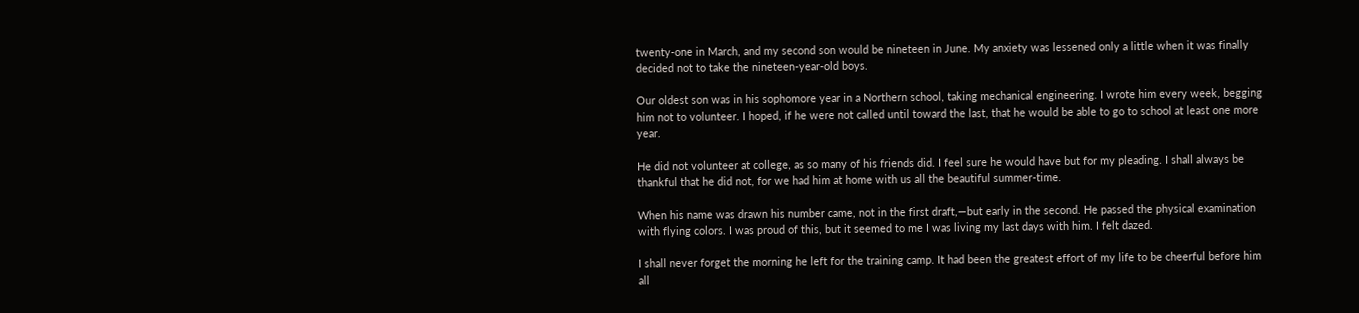twenty-one in March, and my second son would be nineteen in June. My anxiety was lessened only a little when it was finally decided not to take the nineteen-year-old boys.

Our oldest son was in his sophomore year in a Northern school, taking mechanical engineering. I wrote him every week, begging him not to volunteer. I hoped, if he were not called until toward the last, that he would be able to go to school at least one more year.

He did not volunteer at college, as so many of his friends did. I feel sure he would have but for my pleading. I shall always be thankful that he did not, for we had him at home with us all the beautiful summer-time.

When his name was drawn his number came, not in the first draft,—but early in the second. He passed the physical examination with flying colors. I was proud of this, but it seemed to me I was living my last days with him. I felt dazed.

I shall never forget the morning he left for the training camp. It had been the greatest effort of my life to be cheerful before him all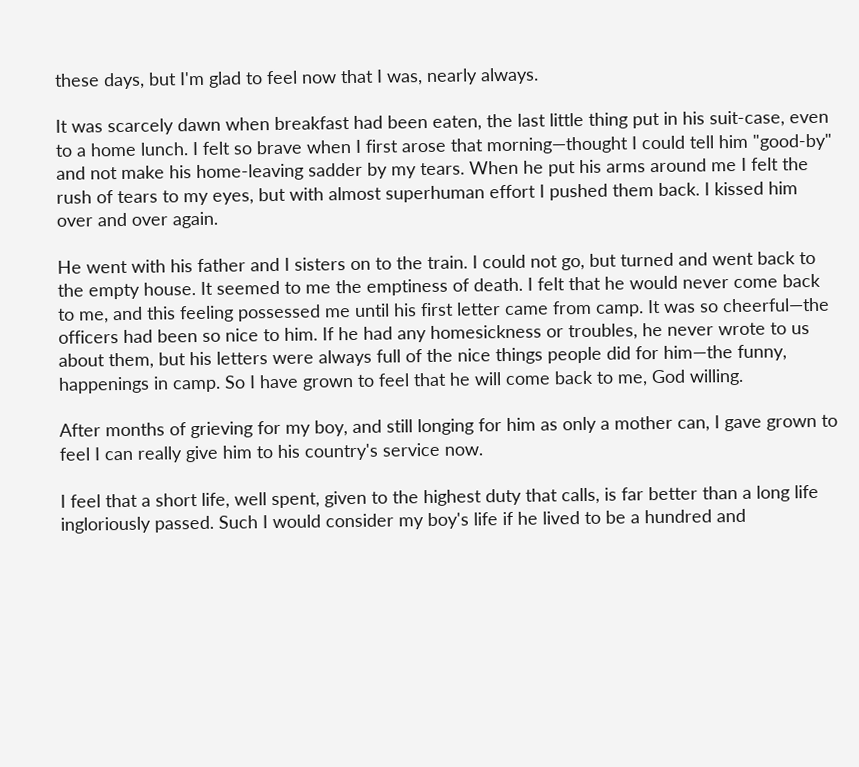these days, but I'm glad to feel now that I was, nearly always.

It was scarcely dawn when breakfast had been eaten, the last little thing put in his suit-case, even to a home lunch. I felt so brave when I first arose that morning—thought I could tell him "good-by" and not make his home-leaving sadder by my tears. When he put his arms around me I felt the rush of tears to my eyes, but with almost superhuman effort I pushed them back. I kissed him over and over again.

He went with his father and I sisters on to the train. I could not go, but turned and went back to the empty house. It seemed to me the emptiness of death. I felt that he would never come back to me, and this feeling possessed me until his first letter came from camp. It was so cheerful—the officers had been so nice to him. If he had any homesickness or troubles, he never wrote to us about them, but his letters were always full of the nice things people did for him—the funny, happenings in camp. So I have grown to feel that he will come back to me, God willing.

After months of grieving for my boy, and still longing for him as only a mother can, I gave grown to feel I can really give him to his country's service now.

I feel that a short life, well spent, given to the highest duty that calls, is far better than a long life ingloriously passed. Such I would consider my boy's life if he lived to be a hundred and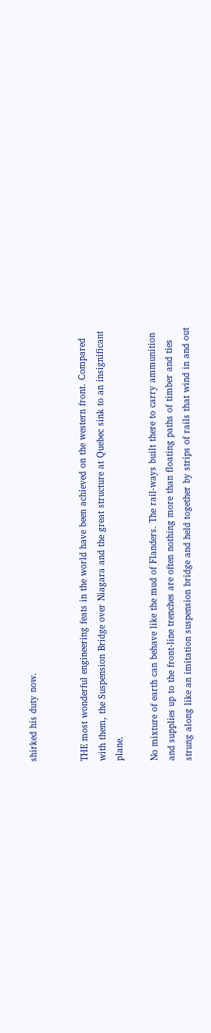shirked his duty now.


THE most wonderful engineering feats in the world have been achieved on the western front. Compared with them, the Suspension Bridge over Niagara and the great structure at Quebec sink to an insignificant plane.

No mixture of earth can behave like the mud of Flanders. The rail-ways built there to carry ammunition and supplies up to the front-line trenches are often nothing more than floating paths of timber and ties strung along like an imitation suspension bridge and held together by strips of rails that wind in and out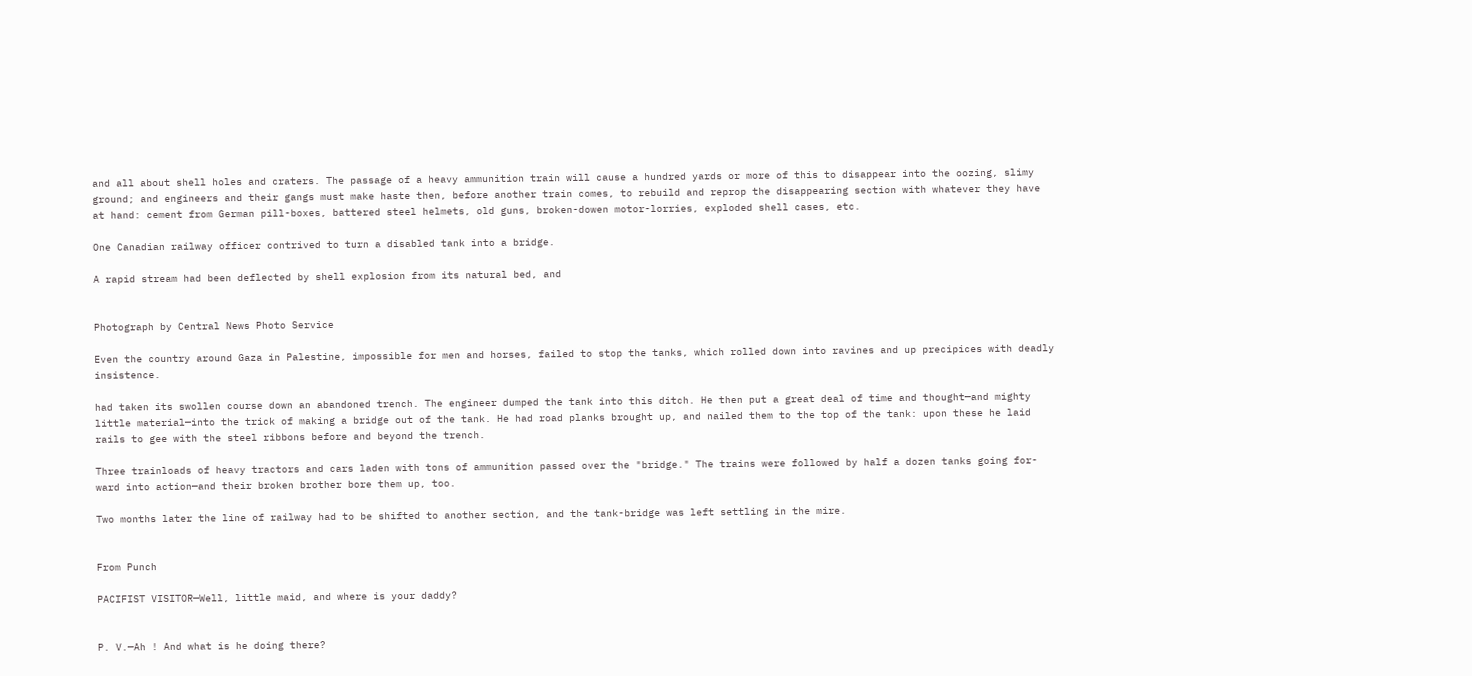and all about shell holes and craters. The passage of a heavy ammunition train will cause a hundred yards or more of this to disappear into the oozing, slimy ground; and engineers and their gangs must make haste then, before another train comes, to rebuild and reprop the disappearing section with whatever they have at hand: cement from German pill-boxes, battered steel helmets, old guns, broken-dowen motor-lorries, exploded shell cases, etc.

One Canadian railway officer contrived to turn a disabled tank into a bridge.

A rapid stream had been deflected by shell explosion from its natural bed, and


Photograph by Central News Photo Service

Even the country around Gaza in Palestine, impossible for men and horses, failed to stop the tanks, which rolled down into ravines and up precipices with deadly insistence.

had taken its swollen course down an abandoned trench. The engineer dumped the tank into this ditch. He then put a great deal of time and thought—and mighty little material—into the trick of making a bridge out of the tank. He had road planks brought up, and nailed them to the top of the tank: upon these he laid rails to gee with the steel ribbons before and beyond the trench.

Three trainloads of heavy tractors and cars laden with tons of ammunition passed over the "bridge." The trains were followed by half a dozen tanks going for-ward into action—and their broken brother bore them up, too.

Two months later the line of railway had to be shifted to another section, and the tank-bridge was left settling in the mire.


From Punch

PACIFIST VISITOR—Well, little maid, and where is your daddy?


P. V.—Ah ! And what is he doing there?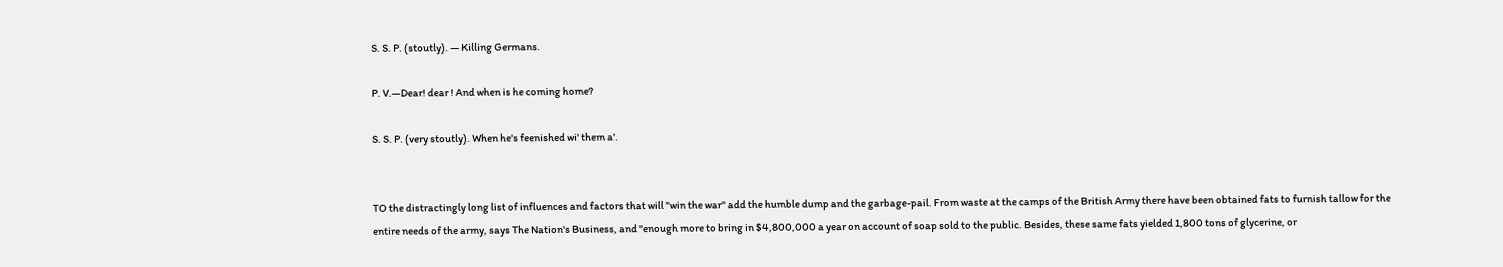S. S. P. (stoutly). — Killing Germans.

P. V.—Dear! dear ! And when is he coming home?

S. S. P. (very stoutly). When he's feenished wi' them a'.


TO the distractingly long list of influences and factors that will "win the war" add the humble dump and the garbage-pail. From waste at the camps of the British Army there have been obtained fats to furnish tallow for the entire needs of the army, says The Nation's Business, and "enough more to bring in $4,800,000 a year on account of soap sold to the public. Besides, these same fats yielded 1,800 tons of glycerine, or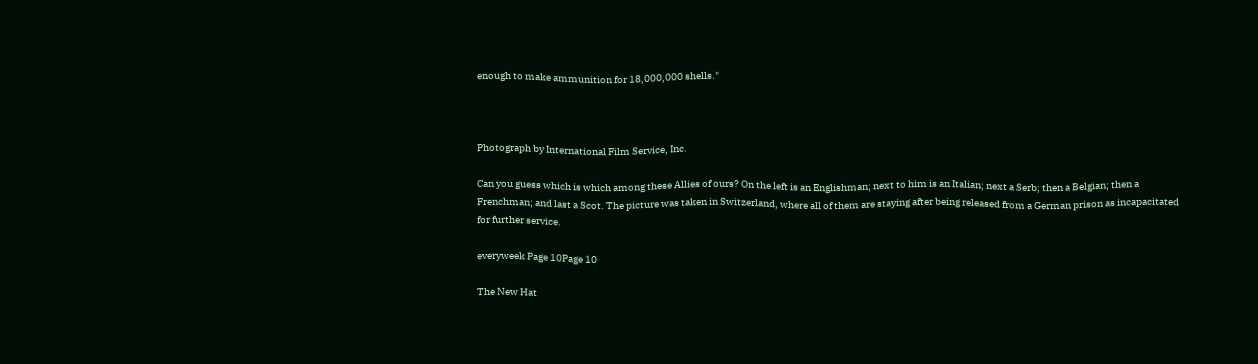enough to make ammunition for 18,000,000 shells."



Photograph by International Film Service, Inc.

Can you guess which is which among these Allies of ours? On the left is an Englishman; next to him is an Italian; next a Serb; then a Belgian; then a Frenchman; and last a Scot. The picture was taken in Switzerland, where all of them are staying after being released from a German prison as incapacitated for further service.

everyweek Page 10Page 10

The New Hat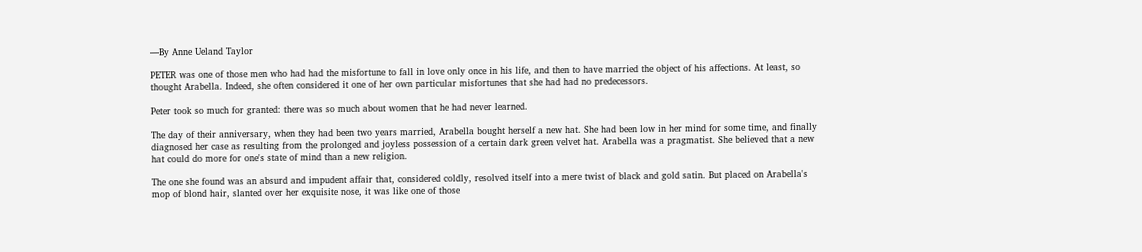—By Anne Ueland Taylor

PETER was one of those men who had had the misfortune to fall in love only once in his life, and then to have married the object of his affections. At least, so thought Arabella. Indeed, she often considered it one of her own particular misfortunes that she had had no predecessors.

Peter took so much for granted: there was so much about women that he had never learned.

The day of their anniversary, when they had been two years married, Arabella bought herself a new hat. She had been low in her mind for some time, and finally diagnosed her case as resulting from the prolonged and joyless possession of a certain dark green velvet hat. Arabella was a pragmatist. She believed that a new hat could do more for one's state of mind than a new religion.

The one she found was an absurd and impudent affair that, considered coldly, resolved itself into a mere twist of black and gold satin. But placed on Arabella's mop of blond hair, slanted over her exquisite nose, it was like one of those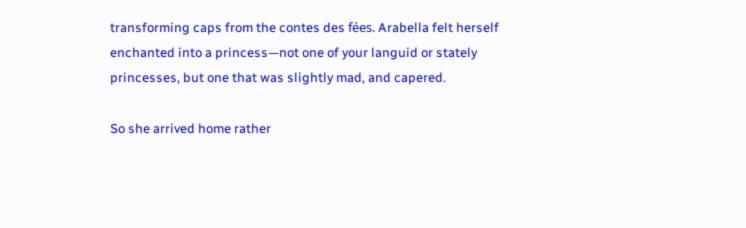transforming caps from the contes des fées. Arabella felt herself enchanted into a princess—not one of your languid or stately princesses, but one that was slightly mad, and capered.

So she arrived home rather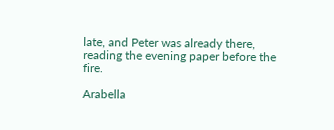late, and Peter was already there, reading the evening paper before the fire.

Arabella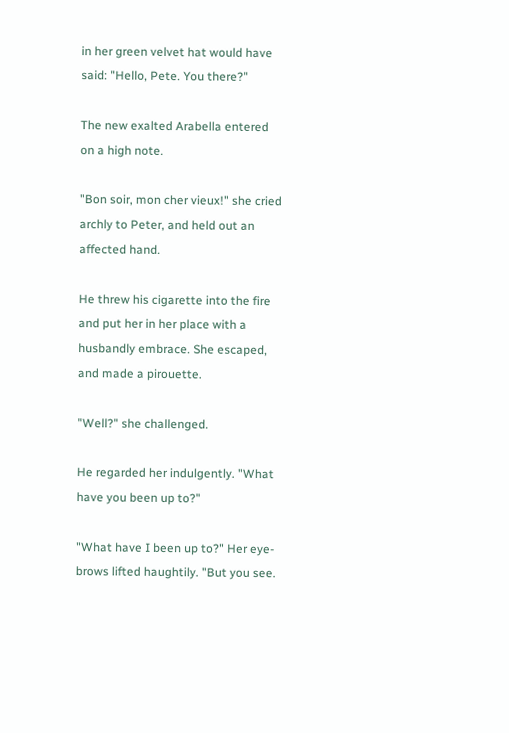in her green velvet hat would have said: "Hello, Pete. You there?"

The new exalted Arabella entered on a high note.

"Bon soir, mon cher vieux!" she cried archly to Peter, and held out an affected hand.

He threw his cigarette into the fire and put her in her place with a husbandly embrace. She escaped, and made a pirouette.

"Well?" she challenged.

He regarded her indulgently. "What have you been up to?"

"What have I been up to?" Her eye-brows lifted haughtily. "But you see.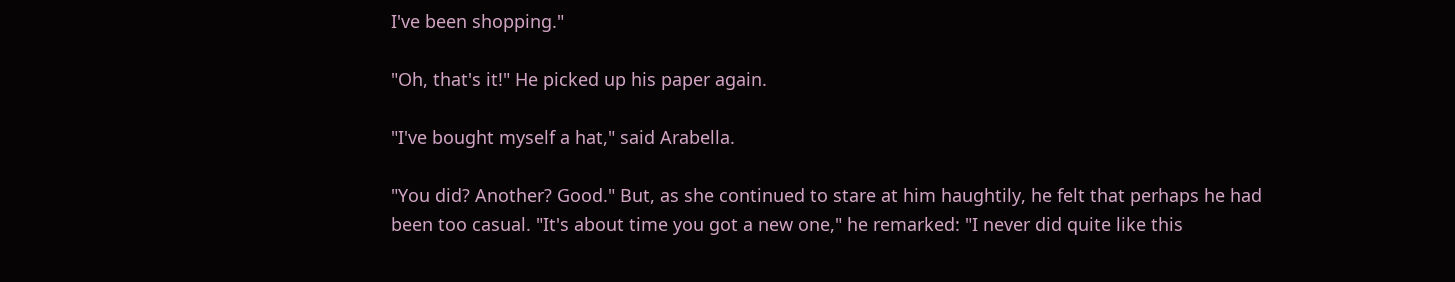I've been shopping."

"Oh, that's it!" He picked up his paper again.

"I've bought myself a hat," said Arabella.

"You did? Another? Good." But, as she continued to stare at him haughtily, he felt that perhaps he had been too casual. "It's about time you got a new one," he remarked: "I never did quite like this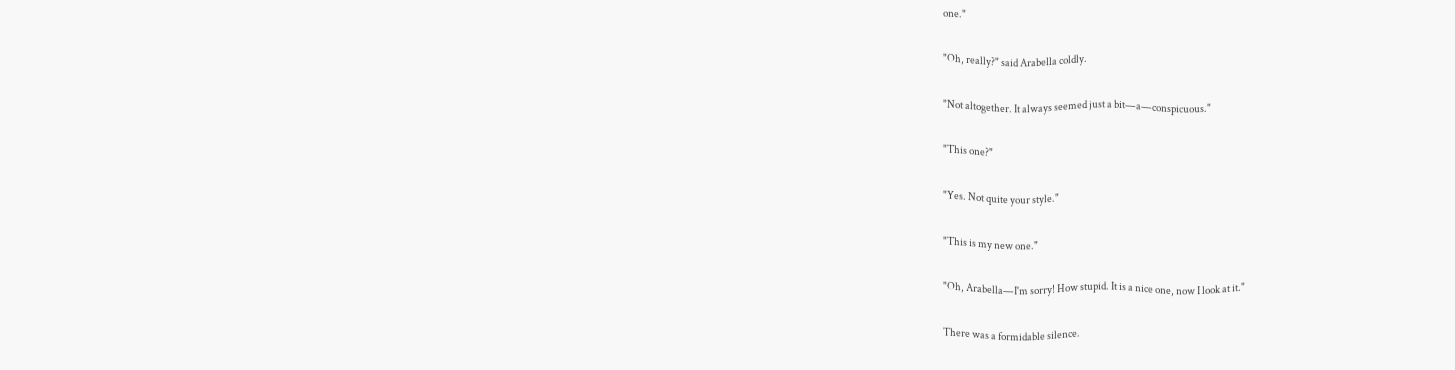one."

"Oh, really?" said Arabella coldly.

"Not altogether. It always seemed just a bit—a—conspicuous."

"This one?"

"Yes. Not quite your style."

"This is my new one."

"Oh, Arabella—I'm sorry! How stupid. It is a nice one, now I look at it."

There was a formidable silence.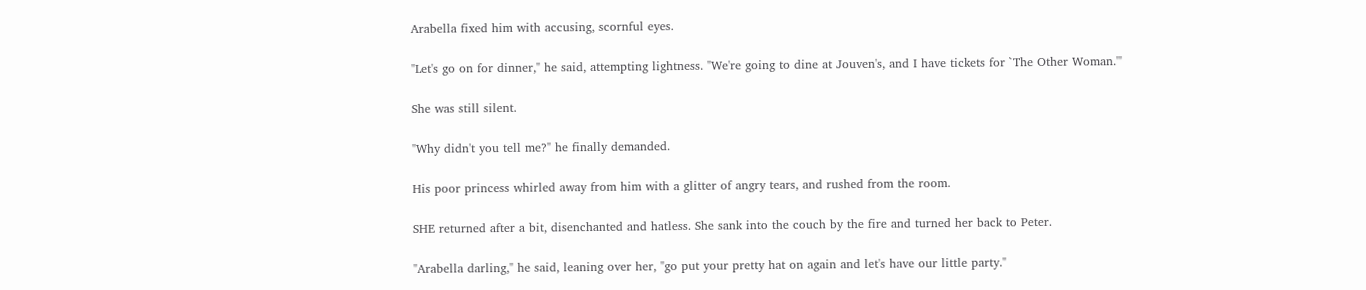Arabella fixed him with accusing, scornful eyes.

"Let's go on for dinner," he said, attempting lightness. "We're going to dine at Jouven's, and I have tickets for `The Other Woman.'"

She was still silent.

"Why didn't you tell me?" he finally demanded.

His poor princess whirled away from him with a glitter of angry tears, and rushed from the room.

SHE returned after a bit, disenchanted and hatless. She sank into the couch by the fire and turned her back to Peter.

"Arabella darling," he said, leaning over her, "go put your pretty hat on again and let's have our little party."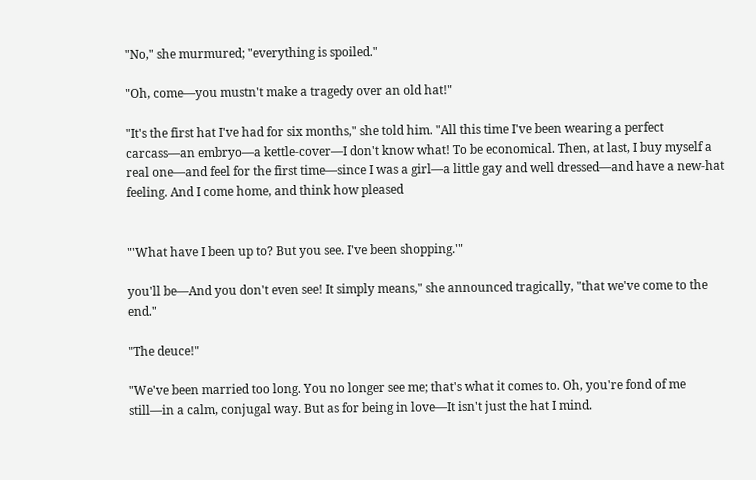"No," she murmured; "everything is spoiled."

"Oh, come—you mustn't make a tragedy over an old hat!"

"It's the first hat I've had for six months," she told him. "All this time I've been wearing a perfect carcass—an embryo—a kettle-cover—I don't know what! To be economical. Then, at last, I buy myself a real one—and feel for the first time—since I was a girl—a little gay and well dressed—and have a new-hat feeling. And I come home, and think how pleased


"'What have I been up to? But you see. I've been shopping.'"

you'll be—And you don't even see! It simply means," she announced tragically, "that we've come to the end."

"The deuce!"

"We've been married too long. You no longer see me; that's what it comes to. Oh, you're fond of me still—in a calm, conjugal way. But as for being in love—It isn't just the hat I mind.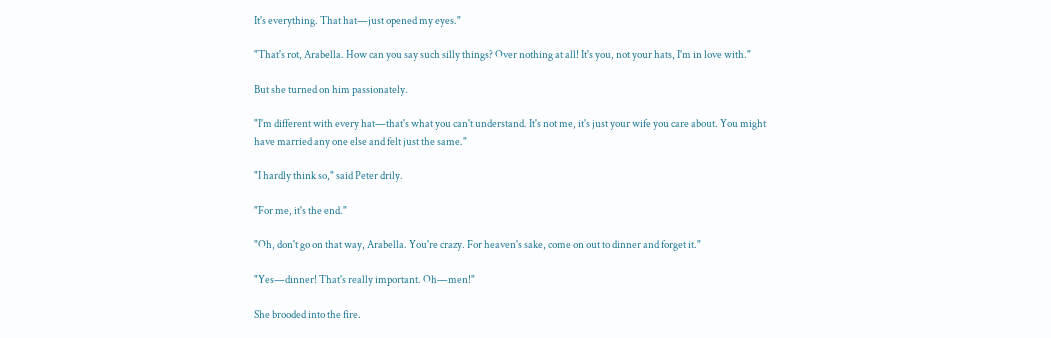It's everything. That hat—just opened my eyes."

"That's rot, Arabella. How can you say such silly things? Over nothing at all! It's you, not your hats, I'm in love with."

But she turned on him passionately.

"I'm different with every hat—that's what you can't understand. It's not me, it's just your wife you care about. You might have married any one else and felt just the same."

"I hardly think so," said Peter drily.

"For me, it's the end."

"Oh, don't go on that way, Arabella. You're crazy. For heaven's sake, come on out to dinner and forget it."

"Yes—dinner! That's really important. Oh—men!"

She brooded into the fire.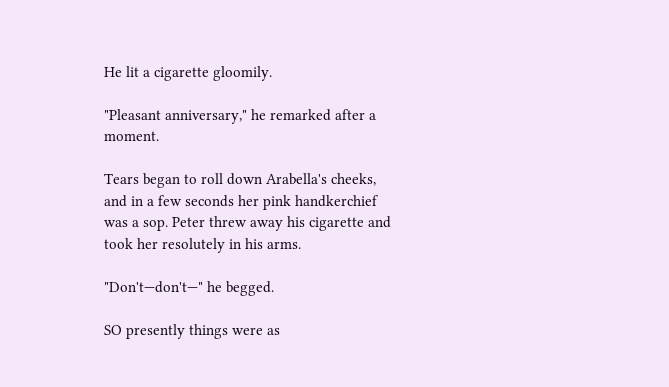He lit a cigarette gloomily.

"Pleasant anniversary," he remarked after a moment.

Tears began to roll down Arabella's cheeks, and in a few seconds her pink handkerchief was a sop. Peter threw away his cigarette and took her resolutely in his arms.

"Don't—don't—" he begged.

SO presently things were as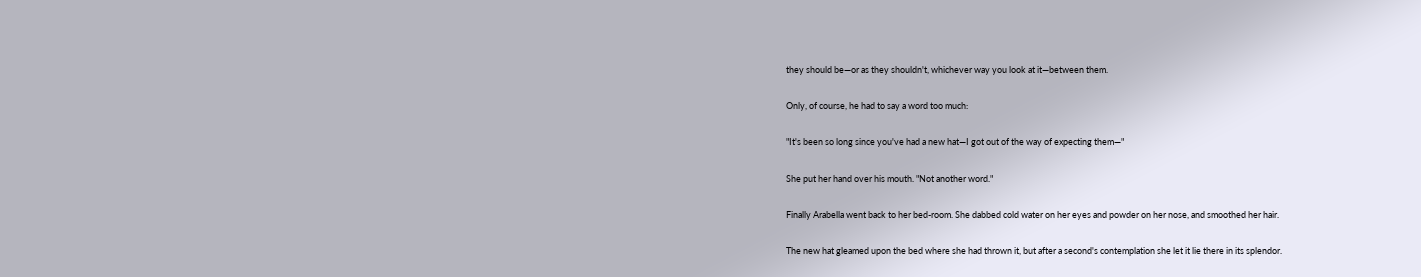they should be—or as they shouldn't, whichever way you look at it—between them.

Only, of course, he had to say a word too much:

"It's been so long since you've had a new hat—I got out of the way of expecting them—"

She put her hand over his mouth. "Not another word."

Finally Arabella went back to her bed-room. She dabbed cold water on her eyes and powder on her nose, and smoothed her hair.

The new hat gleamed upon the bed where she had thrown it, but after a second's contemplation she let it lie there in its splendor.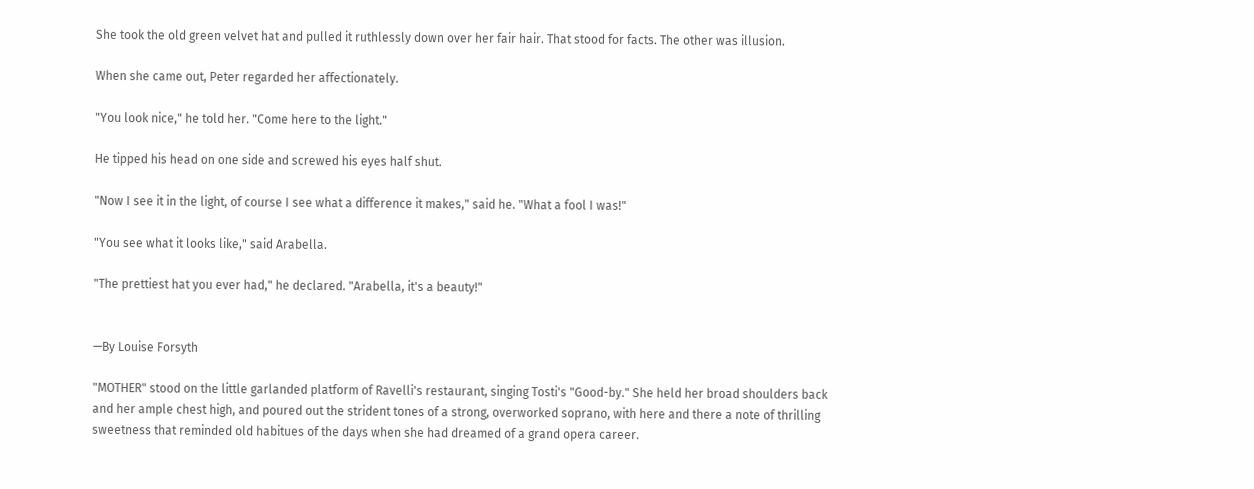She took the old green velvet hat and pulled it ruthlessly down over her fair hair. That stood for facts. The other was illusion.

When she came out, Peter regarded her affectionately.

"You look nice," he told her. "Come here to the light."

He tipped his head on one side and screwed his eyes half shut.

"Now I see it in the light, of course I see what a difference it makes," said he. "What a fool I was!"

"You see what it looks like," said Arabella.

"The prettiest hat you ever had," he declared. "Arabella, it's a beauty!"


—By Louise Forsyth

"MOTHER" stood on the little garlanded platform of Ravelli's restaurant, singing Tosti's "Good-by." She held her broad shoulders back and her ample chest high, and poured out the strident tones of a strong, overworked soprano, with here and there a note of thrilling sweetness that reminded old habitues of the days when she had dreamed of a grand opera career.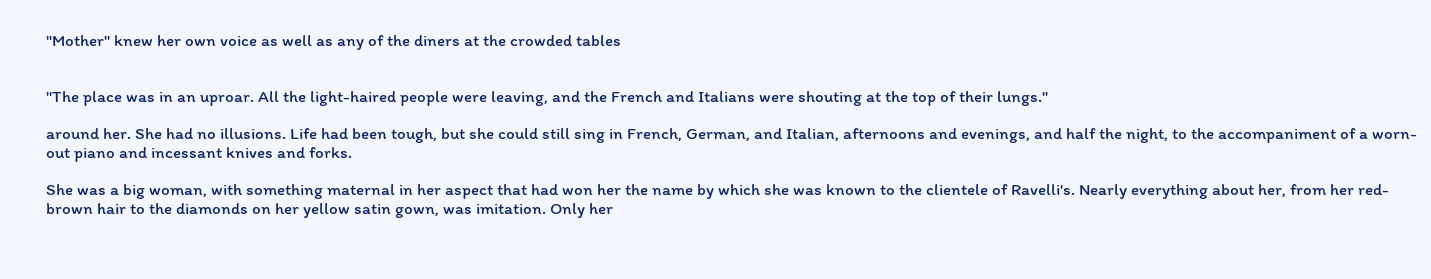"Mother" knew her own voice as well as any of the diners at the crowded tables


"The place was in an uproar. All the light-haired people were leaving, and the French and Italians were shouting at the top of their lungs."

around her. She had no illusions. Life had been tough, but she could still sing in French, German, and Italian, afternoons and evenings, and half the night, to the accompaniment of a worn-out piano and incessant knives and forks.

She was a big woman, with something maternal in her aspect that had won her the name by which she was known to the clientele of Ravelli's. Nearly everything about her, from her red-brown hair to the diamonds on her yellow satin gown, was imitation. Only her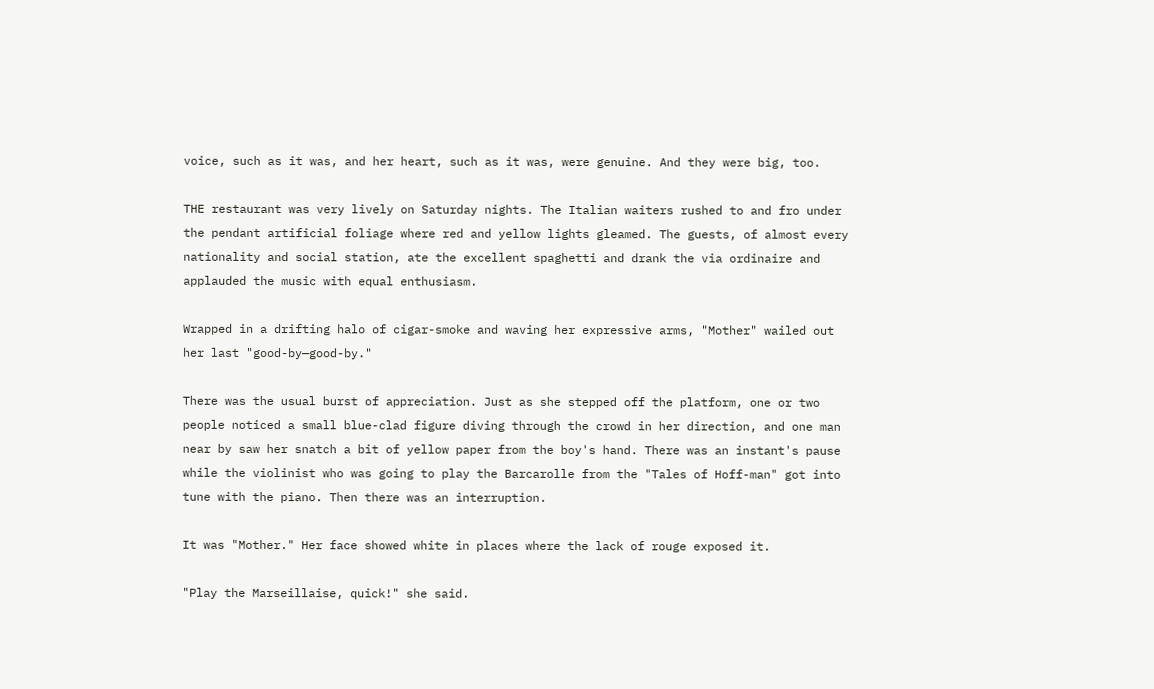voice, such as it was, and her heart, such as it was, were genuine. And they were big, too.

THE restaurant was very lively on Saturday nights. The Italian waiters rushed to and fro under the pendant artificial foliage where red and yellow lights gleamed. The guests, of almost every nationality and social station, ate the excellent spaghetti and drank the via ordinaire and applauded the music with equal enthusiasm.

Wrapped in a drifting halo of cigar-smoke and waving her expressive arms, "Mother" wailed out her last "good-by—good-by."

There was the usual burst of appreciation. Just as she stepped off the platform, one or two people noticed a small blue-clad figure diving through the crowd in her direction, and one man near by saw her snatch a bit of yellow paper from the boy's hand. There was an instant's pause while the violinist who was going to play the Barcarolle from the "Tales of Hoff-man" got into tune with the piano. Then there was an interruption.

It was "Mother." Her face showed white in places where the lack of rouge exposed it.

"Play the Marseillaise, quick!" she said.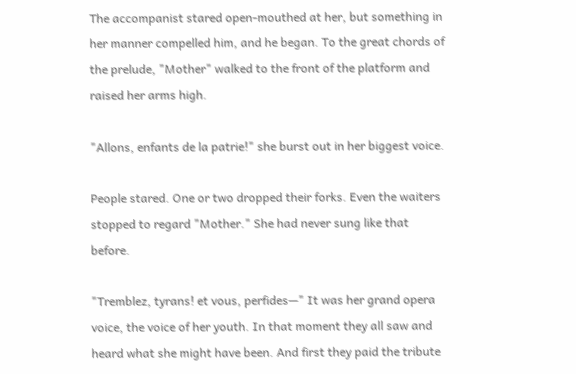The accompanist stared open-mouthed at her, but something in her manner compelled him, and he began. To the great chords of the prelude, "Mother" walked to the front of the platform and raised her arms high.

"Allons, enfants de la patrie!" she burst out in her biggest voice.

People stared. One or two dropped their forks. Even the waiters stopped to regard "Mother." She had never sung like that before.

"Tremblez, tyrans! et vous, perfides—" It was her grand opera voice, the voice of her youth. In that moment they all saw and heard what she might have been. And first they paid the tribute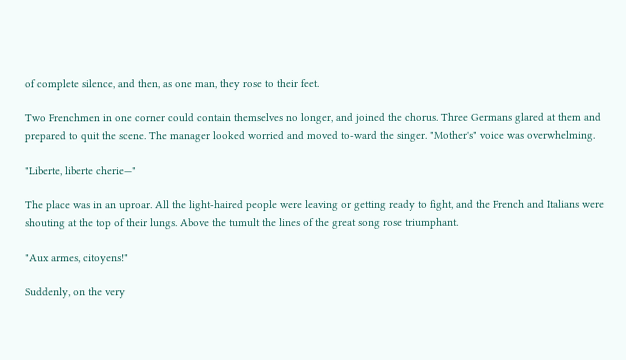of complete silence, and then, as one man, they rose to their feet.

Two Frenchmen in one corner could contain themselves no longer, and joined the chorus. Three Germans glared at them and prepared to quit the scene. The manager looked worried and moved to-ward the singer. "Mother's" voice was overwhelming.

"Liberte, liberte cherie—"

The place was in an uproar. All the light-haired people were leaving or getting ready to fight, and the French and Italians were shouting at the top of their lungs. Above the tumult the lines of the great song rose triumphant.

"Aux armes, citoyens!"

Suddenly, on the very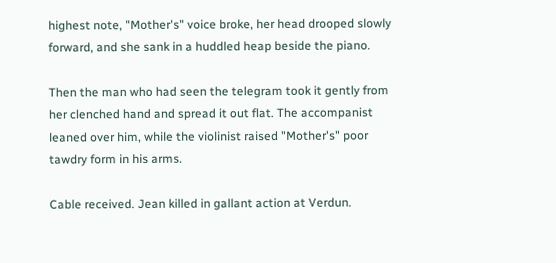highest note, "Mother's" voice broke, her head drooped slowly forward, and she sank in a huddled heap beside the piano.

Then the man who had seen the telegram took it gently from her clenched hand and spread it out flat. The accompanist leaned over him, while the violinist raised "Mother's" poor tawdry form in his arms.

Cable received. Jean killed in gallant action at Verdun.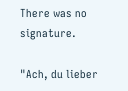There was no signature.

"Ach, du lieber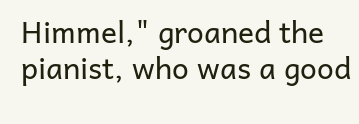Himmel," groaned the pianist, who was a good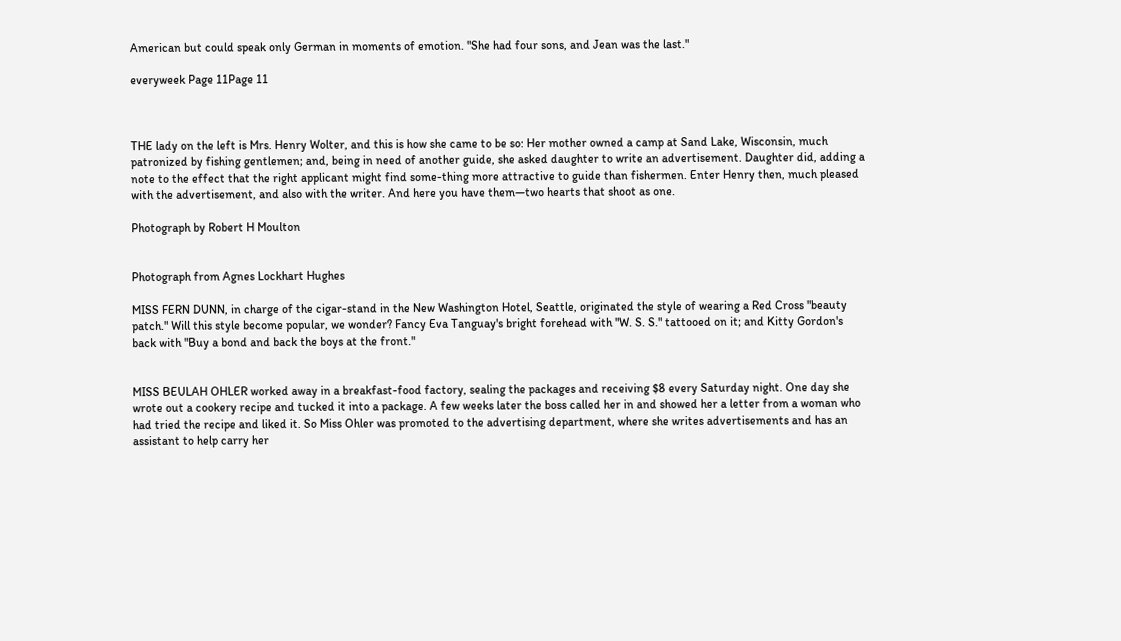American but could speak only German in moments of emotion. "She had four sons, and Jean was the last."

everyweek Page 11Page 11



THE lady on the left is Mrs. Henry Wolter, and this is how she came to be so: Her mother owned a camp at Sand Lake, Wisconsin, much patronized by fishing gentlemen; and, being in need of another guide, she asked daughter to write an advertisement. Daughter did, adding a note to the effect that the right applicant might find some-thing more attractive to guide than fishermen. Enter Henry then, much pleased with the advertisement, and also with the writer. And here you have them—two hearts that shoot as one.

Photograph by Robert H Moulton


Photograph from Agnes Lockhart Hughes

MISS FERN DUNN, in charge of the cigar-stand in the New Washington Hotel, Seattle, originated the style of wearing a Red Cross "beauty patch." Will this style become popular, we wonder? Fancy Eva Tanguay's bright forehead with "W. S. S." tattooed on it; and Kitty Gordon's back with "Buy a bond and back the boys at the front."


MISS BEULAH OHLER worked away in a breakfast-food factory, sealing the packages and receiving $8 every Saturday night. One day she wrote out a cookery recipe and tucked it into a package. A few weeks later the boss called her in and showed her a letter from a woman who had tried the recipe and liked it. So Miss Ohler was promoted to the advertising department, where she writes advertisements and has an assistant to help carry her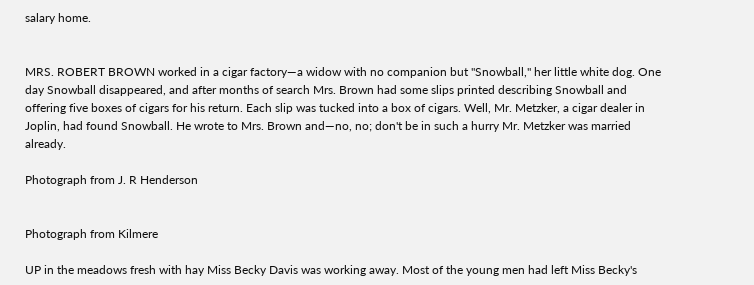salary home.


MRS. ROBERT BROWN worked in a cigar factory—a widow with no companion but "Snowball," her little white dog. One day Snowball disappeared, and after months of search Mrs. Brown had some slips printed describing Snowball and offering five boxes of cigars for his return. Each slip was tucked into a box of cigars. Well, Mr. Metzker, a cigar dealer in Joplin, had found Snowball. He wrote to Mrs. Brown and—no, no; don't be in such a hurry Mr. Metzker was married already.

Photograph from J. R Henderson


Photograph from Kilmere

UP in the meadows fresh with hay Miss Becky Davis was working away. Most of the young men had left Miss Becky's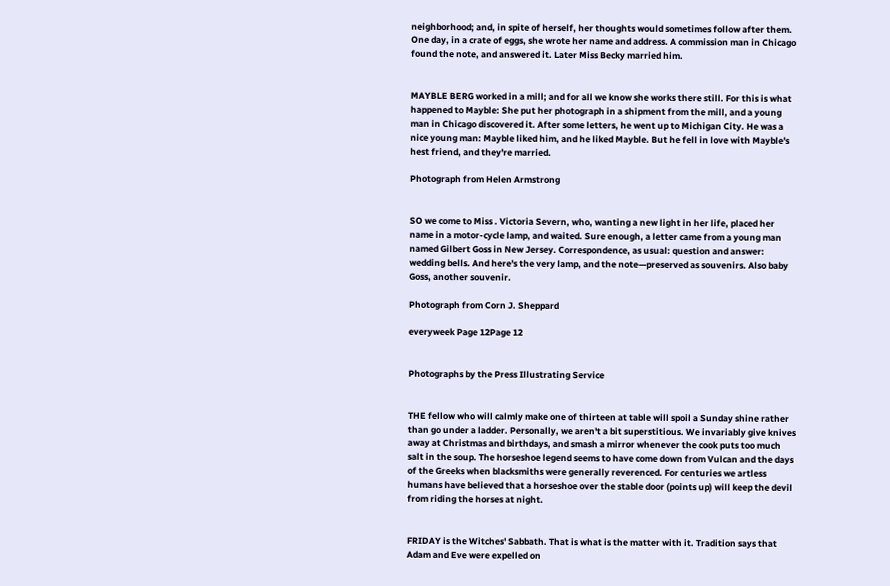neighborhood; and, in spite of herself, her thoughts would sometimes follow after them. One day, in a crate of eggs, she wrote her name and address. A commission man in Chicago found the note, and answered it. Later Miss Becky married him.


MAYBLE BERG worked in a mill; and for all we know she works there still. For this is what happened to Mayble: She put her photograph in a shipment from the mill, and a young man in Chicago discovered it. After some letters, he went up to Michigan City. He was a nice young man: Mayble liked him, and he liked Mayble. But he fell in love with Mayble's hest friend, and they're married.

Photograph from Helen Armstrong


SO we come to Miss . Victoria Severn, who, wanting a new light in her life, placed her name in a motor-cycle lamp, and waited. Sure enough, a letter came from a young man named Gilbert Goss in New Jersey. Correspondence, as usual: question and answer: wedding bells. And here's the very lamp, and the note—preserved as souvenirs. Also baby Goss, another souvenir.

Photograph from Corn J. Sheppard

everyweek Page 12Page 12


Photographs by the Press Illustrating Service


THE fellow who will calmly make one of thirteen at table will spoil a Sunday shine rather than go under a ladder. Personally, we aren't a bit superstitious. We invariably give knives away at Christmas and birthdays, and smash a mirror whenever the cook puts too much salt in the soup. The horseshoe legend seems to have come down from Vulcan and the days of the Greeks when blacksmiths were generally reverenced. For centuries we artless humans have believed that a horseshoe over the stable door (points up) will keep the devil from riding the horses at night.


FRIDAY is the Witches' Sabbath. That is what is the matter with it. Tradition says that Adam and Eve were expelled on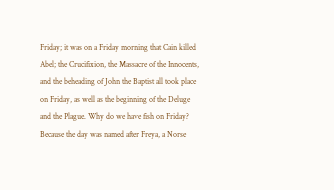Friday; it was on a Friday morning that Cain killed Abel; the Crucifixion, the Massacre of the Innocents, and the beheading of John the Baptist all took place on Friday, as well as the beginning of the Deluge and the Plague. Why do we have fish on Friday? Because the day was named after Freya, a Norse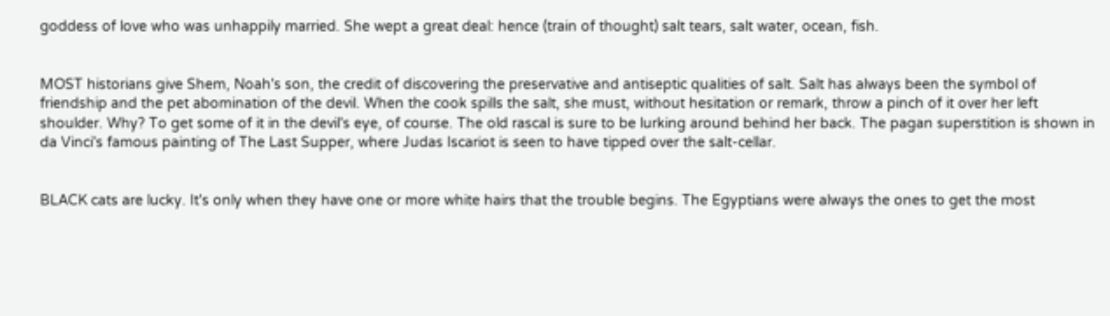goddess of love who was unhappily married. She wept a great deal: hence (train of thought) salt tears, salt water, ocean, fish.


MOST historians give Shem, Noah's son, the credit of discovering the preservative and antiseptic qualities of salt. Salt has always been the symbol of friendship and the pet abomination of the devil. When the cook spills the salt, she must, without hesitation or remark, throw a pinch of it over her left shoulder. Why? To get some of it in the devil's eye, of course. The old rascal is sure to be lurking around behind her back. The pagan superstition is shown in da Vinci's famous painting of The Last Supper, where Judas Iscariot is seen to have tipped over the salt-cellar.


BLACK cats are lucky. It's only when they have one or more white hairs that the trouble begins. The Egyptians were always the ones to get the most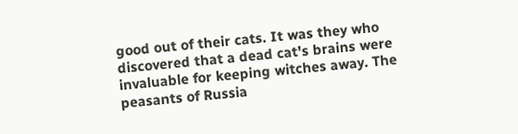good out of their cats. It was they who discovered that a dead cat's brains were invaluable for keeping witches away. The peasants of Russia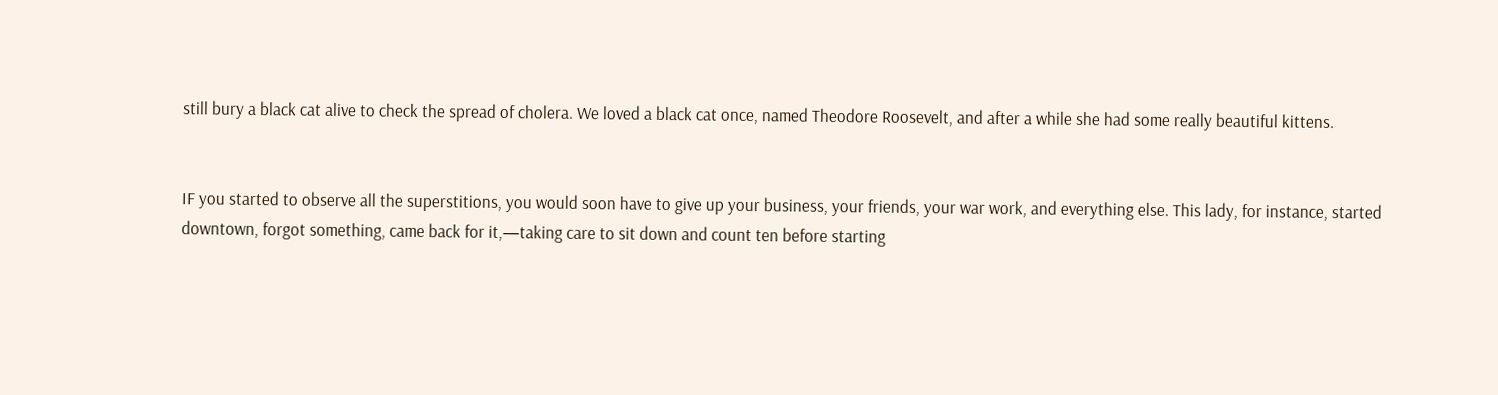still bury a black cat alive to check the spread of cholera. We loved a black cat once, named Theodore Roosevelt, and after a while she had some really beautiful kittens.


IF you started to observe all the superstitions, you would soon have to give up your business, your friends, your war work, and everything else. This lady, for instance, started downtown, forgot something, came back for it,—taking care to sit down and count ten before starting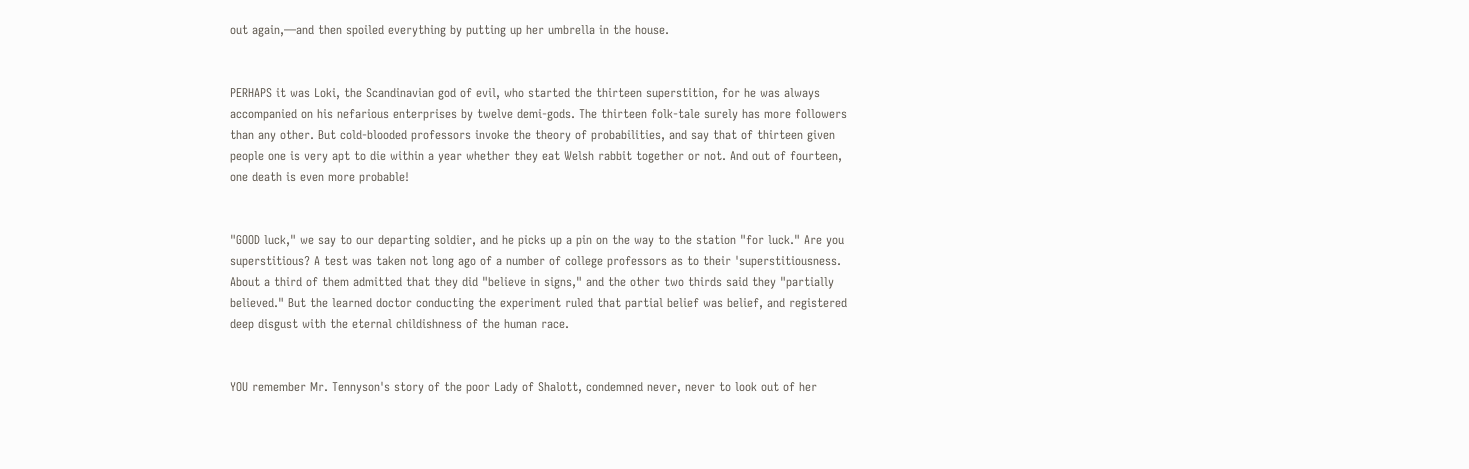out again,—and then spoiled everything by putting up her umbrella in the house.


PERHAPS it was Loki, the Scandinavian god of evil, who started the thirteen superstition, for he was always accompanied on his nefarious enterprises by twelve demi-gods. The thirteen folk-tale surely has more followers than any other. But cold-blooded professors invoke the theory of probabilities, and say that of thirteen given people one is very apt to die within a year whether they eat Welsh rabbit together or not. And out of fourteen, one death is even more probable!


"GOOD luck," we say to our departing soldier, and he picks up a pin on the way to the station "for luck." Are you superstitious? A test was taken not long ago of a number of college professors as to their 'superstitiousness. About a third of them admitted that they did "believe in signs," and the other two thirds said they "partially believed." But the learned doctor conducting the experiment ruled that partial belief was belief, and registered deep disgust with the eternal childishness of the human race.


YOU remember Mr. Tennyson's story of the poor Lady of Shalott, condemned never, never to look out of her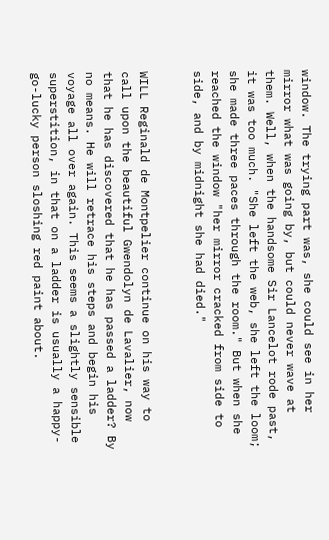window. The trying part was, she could see in her mirror what was going by, but could never wave at them. Well, when the handsome Sir Lancelot rode past, it was too much. "She left the web, she left the loom; she made three paces through the room." But when she reached the window "her mirror cracked from side to side, and by midnight she had died."


WILL Reginald de Montpelier continue on his way to call upon the beautiful Gwendolyn de Lavalier, now that he has discovered that he has passed a ladder? By no means. He will retrace his steps and begin his voyage all over again. This seems a slightly sensible superstition, in that on a ladder is usually a happy-go-lucky person sloshing red paint about.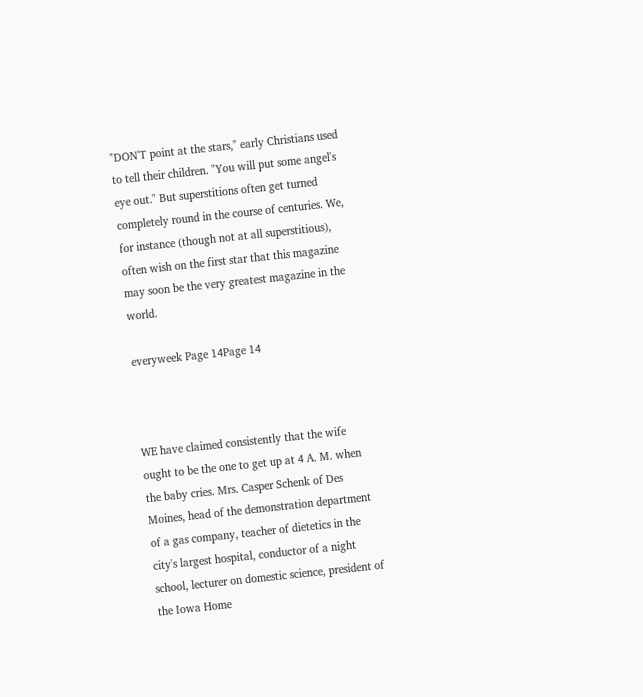"DON'T point at the stars," early Christians used to tell their children. "You will put some angel's eye out." But superstitions often get turned completely round in the course of centuries. We, for instance (though not at all superstitious), often wish on the first star that this magazine may soon be the very greatest magazine in the world.

everyweek Page 14Page 14



WE have claimed consistently that the wife ought to be the one to get up at 4 A. M. when the baby cries. Mrs. Casper Schenk of Des Moines, head of the demonstration department of a gas company, teacher of dietetics in the city's largest hospital, conductor of a night school, lecturer on domestic science, president of the Iowa Home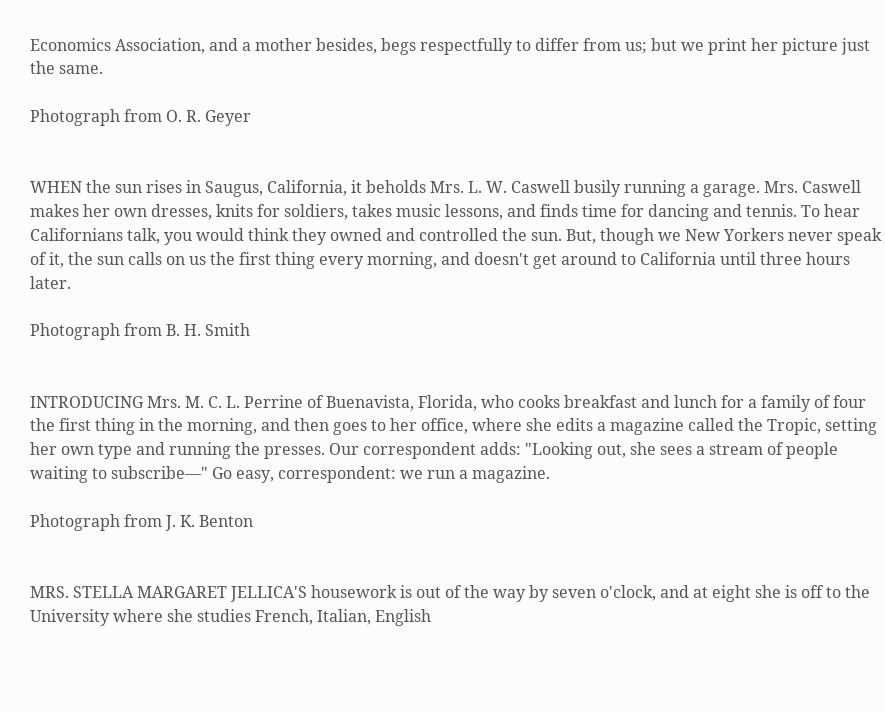Economics Association, and a mother besides, begs respectfully to differ from us; but we print her picture just the same.

Photograph from O. R. Geyer


WHEN the sun rises in Saugus, California, it beholds Mrs. L. W. Caswell busily running a garage. Mrs. Caswell makes her own dresses, knits for soldiers, takes music lessons, and finds time for dancing and tennis. To hear Californians talk, you would think they owned and controlled the sun. But, though we New Yorkers never speak of it, the sun calls on us the first thing every morning, and doesn't get around to California until three hours later.

Photograph from B. H. Smith


INTRODUCING Mrs. M. C. L. Perrine of Buenavista, Florida, who cooks breakfast and lunch for a family of four the first thing in the morning, and then goes to her office, where she edits a magazine called the Tropic, setting her own type and running the presses. Our correspondent adds: "Looking out, she sees a stream of people waiting to subscribe—" Go easy, correspondent: we run a magazine.

Photograph from J. K. Benton


MRS. STELLA MARGARET JELLICA'S housework is out of the way by seven o'clock, and at eight she is off to the University where she studies French, Italian, English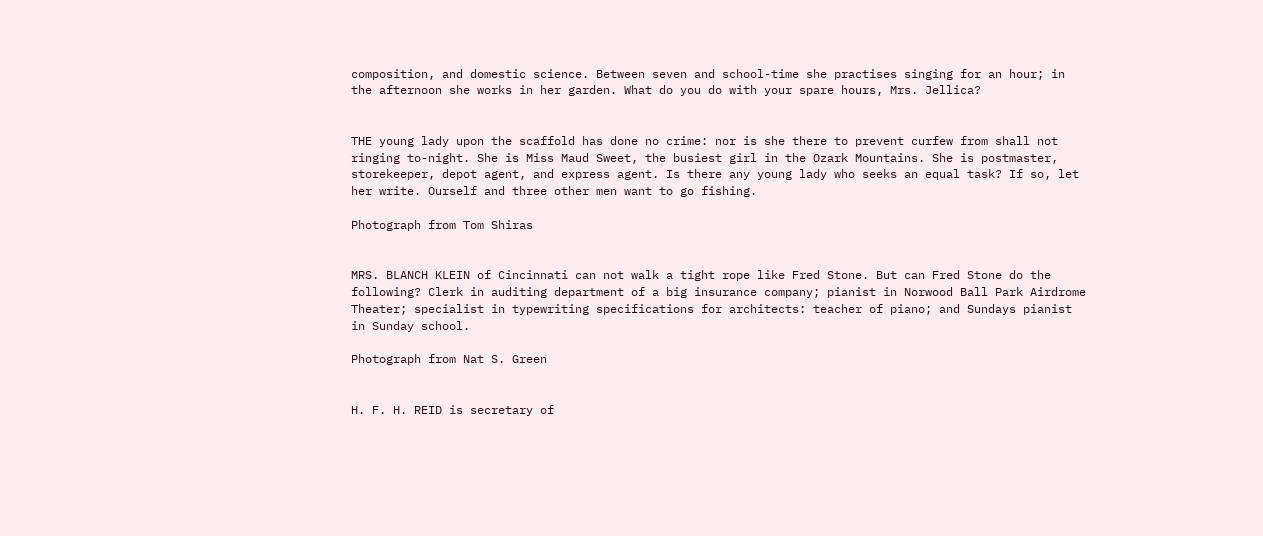composition, and domestic science. Between seven and school-time she practises singing for an hour; in the afternoon she works in her garden. What do you do with your spare hours, Mrs. Jellica?


THE young lady upon the scaffold has done no crime: nor is she there to prevent curfew from shall not ringing to-night. She is Miss Maud Sweet, the busiest girl in the Ozark Mountains. She is postmaster, storekeeper, depot agent, and express agent. Is there any young lady who seeks an equal task? If so, let her write. Ourself and three other men want to go fishing.

Photograph from Tom Shiras


MRS. BLANCH KLEIN of Cincinnati can not walk a tight rope like Fred Stone. But can Fred Stone do the following? Clerk in auditing department of a big insurance company; pianist in Norwood Ball Park Airdrome Theater; specialist in typewriting specifications for architects: teacher of piano; and Sundays pianist in Sunday school.

Photograph from Nat S. Green


H. F. H. REID is secretary of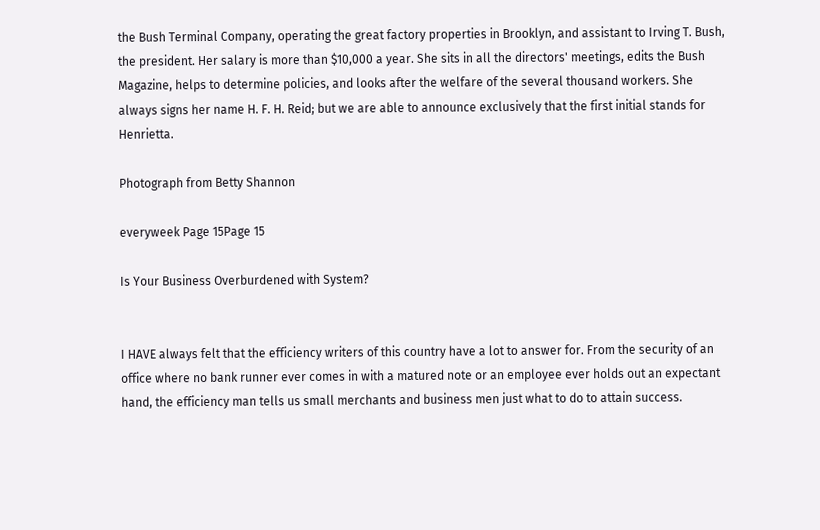the Bush Terminal Company, operating the great factory properties in Brooklyn, and assistant to Irving T. Bush, the president. Her salary is more than $10,000 a year. She sits in all the directors' meetings, edits the Bush Magazine, helps to determine policies, and looks after the welfare of the several thousand workers. She always signs her name H. F. H. Reid; but we are able to announce exclusively that the first initial stands for Henrietta.

Photograph from Betty Shannon

everyweek Page 15Page 15

Is Your Business Overburdened with System?


I HAVE always felt that the efficiency writers of this country have a lot to answer for. From the security of an office where no bank runner ever comes in with a matured note or an employee ever holds out an expectant hand, the efficiency man tells us small merchants and business men just what to do to attain success.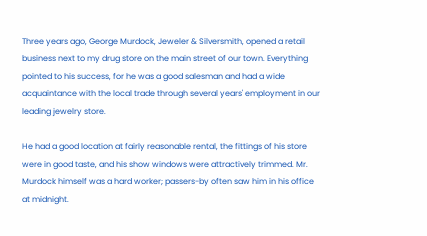Three years ago, George Murdock, Jeweler & Silversmith, opened a retail business next to my drug store on the main street of our town. Everything pointed to his success, for he was a good salesman and had a wide acquaintance with the local trade through several years' employment in our leading jewelry store.

He had a good location at fairly reasonable rental, the fittings of his store were in good taste, and his show windows were attractively trimmed. Mr. Murdock himself was a hard worker; passers-by often saw him in his office at midnight.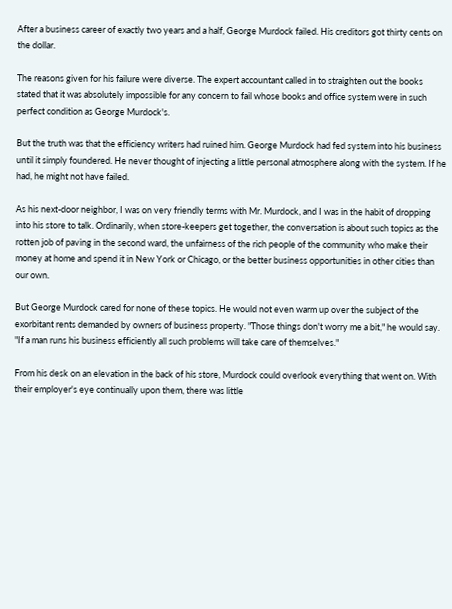After a business career of exactly two years and a half, George Murdock failed. His creditors got thirty cents on the dollar.

The reasons given for his failure were diverse. The expert accountant called in to straighten out the books stated that it was absolutely impossible for any concern to fail whose books and office system were in such perfect condition as George Murdock's.

But the truth was that the efficiency writers had ruined him. George Murdock had fed system into his business until it simply foundered. He never thought of injecting a little personal atmosphere along with the system. If he had, he might not have failed.

As his next-door neighbor, I was on very friendly terms with Mr. Murdock, and I was in the habit of dropping into his store to talk. Ordinarily, when store-keepers get together, the conversation is about such topics as the rotten job of paving in the second ward, the unfairness of the rich people of the community who make their money at home and spend it in New York or Chicago, or the better business opportunities in other cities than our own.

But George Murdock cared for none of these topics. He would not even warm up over the subject of the exorbitant rents demanded by owners of business property. "Those things don't worry me a bit," he would say. "If a man runs his business efficiently all such problems will take care of themselves."

From his desk on an elevation in the back of his store, Murdock could overlook everything that went on. With their employer's eye continually upon them, there was little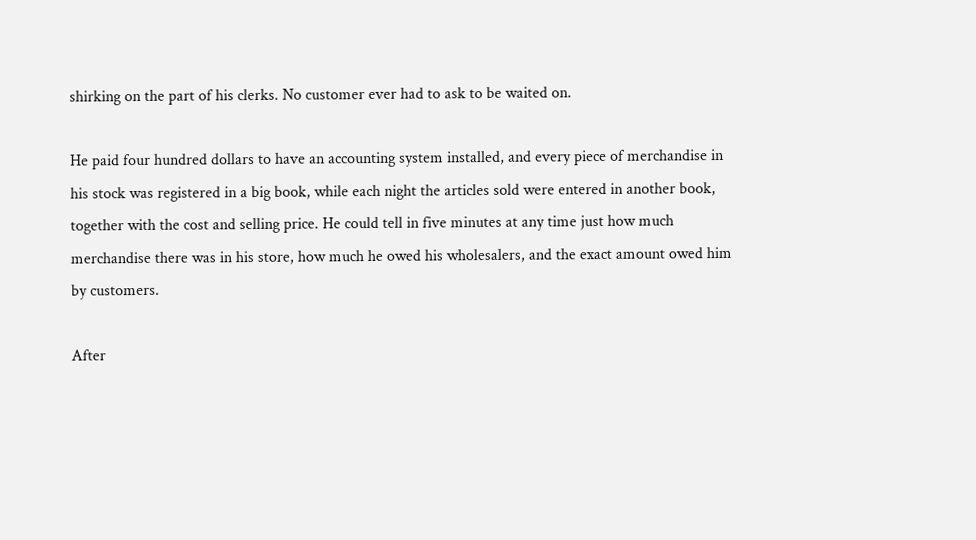shirking on the part of his clerks. No customer ever had to ask to be waited on.

He paid four hundred dollars to have an accounting system installed, and every piece of merchandise in his stock was registered in a big book, while each night the articles sold were entered in another book, together with the cost and selling price. He could tell in five minutes at any time just how much merchandise there was in his store, how much he owed his wholesalers, and the exact amount owed him by customers.

After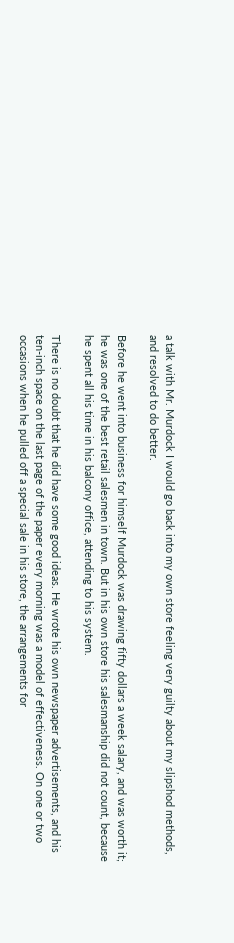a talk with Mr. Murdock I would go back into my own store feeling very guilty about my slipshod methods, and resolved to do better.

Before he went into business for himself Murdock was drawing fifty dollars a week salary, and was worth it; he was one of the best retail salesmen in town. But in his own store his salesmanship did not count, because he spent all his time in his balcony office, attending to his system.

There is no doubt that he did have some good ideas. He wrote his own newspaper advertisements, and his ten-inch space on the last page of the paper every morning was a model of effectiveness. On one or two occasions when he pulled off a special sale in his store, the arrangements for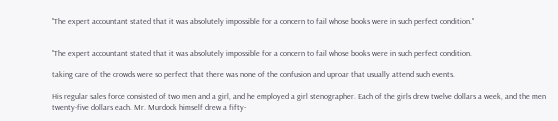"The expert accountant stated that it was absolutely impossible for a concern to fail whose books were in such perfect condition."


"The expert accountant stated that it was absolutely impossible for a concern to fail whose books were in such perfect condition.

taking care of the crowds were so perfect that there was none of the confusion and uproar that usually attend such events.

His regular sales force consisted of two men and a girl, and he employed a girl stenographer. Each of the girls drew twelve dollars a week, and the men twenty-five dollars each. Mr. Murdock himself drew a fifty-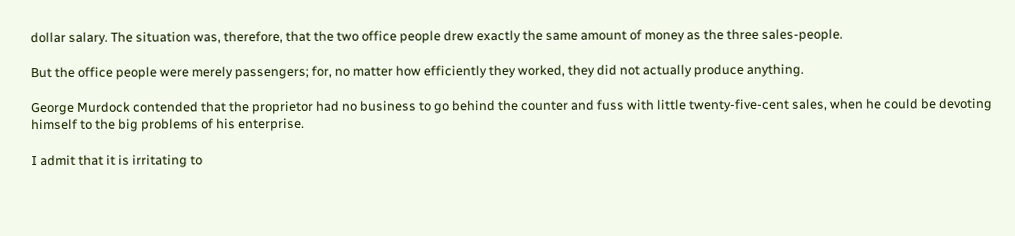dollar salary. The situation was, therefore, that the two office people drew exactly the same amount of money as the three sales-people.

But the office people were merely passengers; for, no matter how efficiently they worked, they did not actually produce anything.

George Murdock contended that the proprietor had no business to go behind the counter and fuss with little twenty-five-cent sales, when he could be devoting himself to the big problems of his enterprise.

I admit that it is irritating to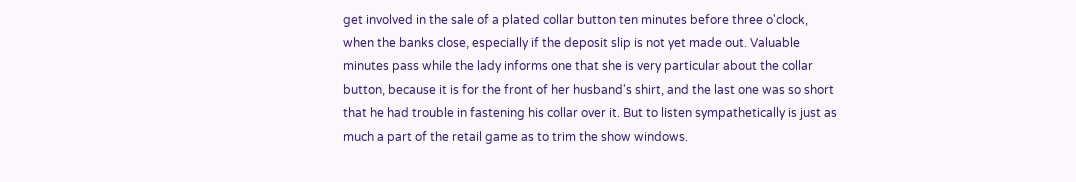get involved in the sale of a plated collar button ten minutes before three o'clock, when the banks close, especially if the deposit slip is not yet made out. Valuable minutes pass while the lady informs one that she is very particular about the collar button, because it is for the front of her husband's shirt, and the last one was so short that he had trouble in fastening his collar over it. But to listen sympathetically is just as much a part of the retail game as to trim the show windows.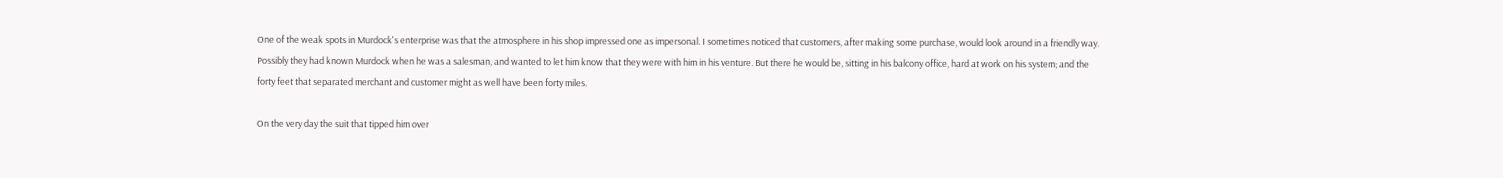One of the weak spots in Murdock's enterprise was that the atmosphere in his shop impressed one as impersonal. I sometimes noticed that customers, after making some purchase, would look around in a friendly way. Possibly they had known Murdock when he was a salesman, and wanted to let him know that they were with him in his venture. But there he would be, sitting in his balcony office, hard at work on his system; and the forty feet that separated merchant and customer might as well have been forty miles.

On the very day the suit that tipped him over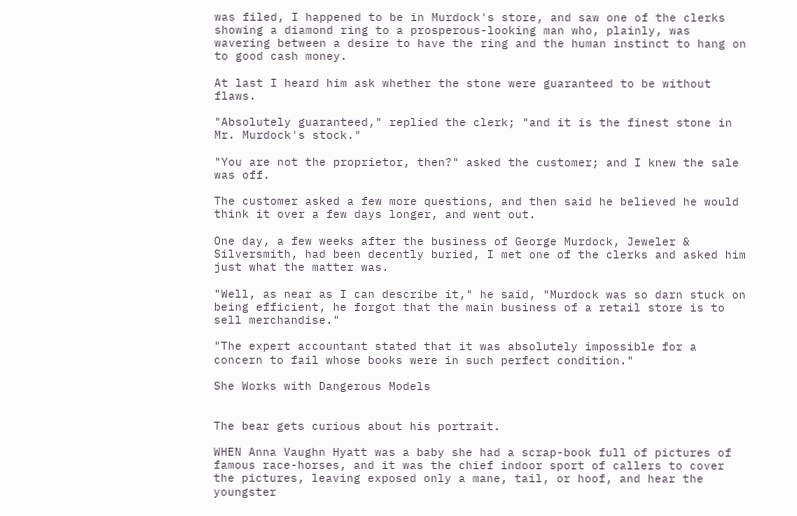was filed, I happened to be in Murdock's store, and saw one of the clerks showing a diamond ring to a prosperous-looking man who, plainly, was wavering between a desire to have the ring and the human instinct to hang on to good cash money.

At last I heard him ask whether the stone were guaranteed to be without flaws.

"Absolutely guaranteed," replied the clerk; "and it is the finest stone in Mr. Murdock's stock."

"You are not the proprietor, then?" asked the customer; and I knew the sale was off.

The customer asked a few more questions, and then said he believed he would think it over a few days longer, and went out.

One day, a few weeks after the business of George Murdock, Jeweler & Silversmith, had been decently buried, I met one of the clerks and asked him just what the matter was.

"Well, as near as I can describe it," he said, "Murdock was so darn stuck on being efficient, he forgot that the main business of a retail store is to sell merchandise."

"The expert accountant stated that it was absolutely impossible for a concern to fail whose books were in such perfect condition."

She Works with Dangerous Models


The bear gets curious about his portrait.

WHEN Anna Vaughn Hyatt was a baby she had a scrap-book full of pictures of famous race-horses, and it was the chief indoor sport of callers to cover the pictures, leaving exposed only a mane, tail, or hoof, and hear the youngster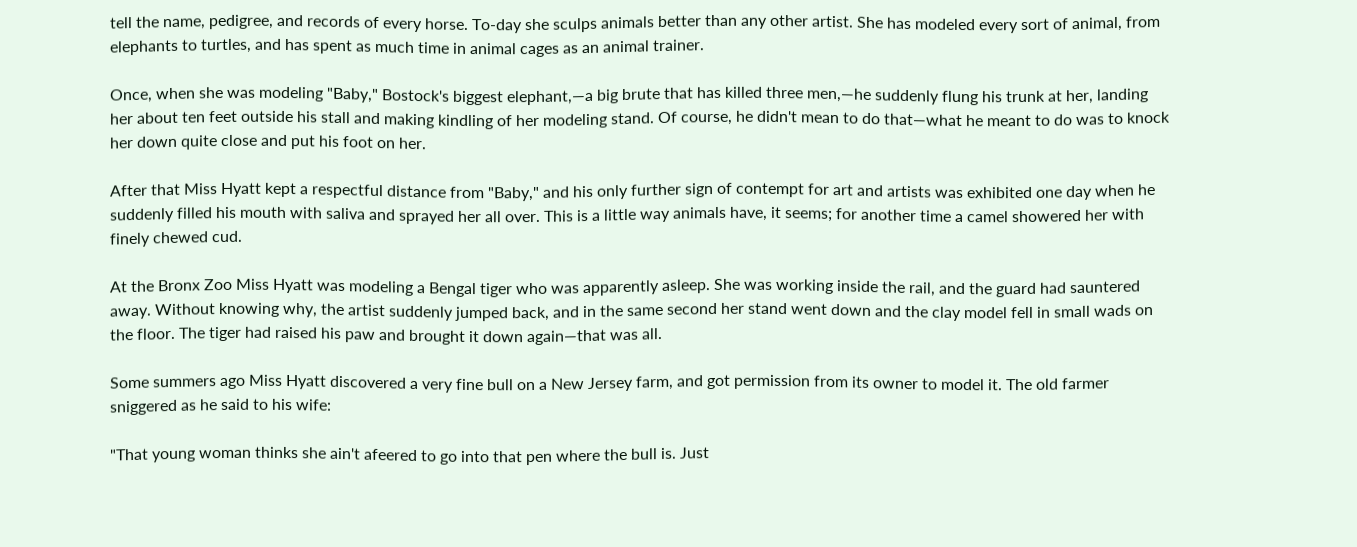tell the name, pedigree, and records of every horse. To-day she sculps animals better than any other artist. She has modeled every sort of animal, from elephants to turtles, and has spent as much time in animal cages as an animal trainer.

Once, when she was modeling "Baby," Bostock's biggest elephant,—a big brute that has killed three men,—he suddenly flung his trunk at her, landing her about ten feet outside his stall and making kindling of her modeling stand. Of course, he didn't mean to do that—what he meant to do was to knock her down quite close and put his foot on her.

After that Miss Hyatt kept a respectful distance from "Baby," and his only further sign of contempt for art and artists was exhibited one day when he suddenly filled his mouth with saliva and sprayed her all over. This is a little way animals have, it seems; for another time a camel showered her with finely chewed cud.

At the Bronx Zoo Miss Hyatt was modeling a Bengal tiger who was apparently asleep. She was working inside the rail, and the guard had sauntered away. Without knowing why, the artist suddenly jumped back, and in the same second her stand went down and the clay model fell in small wads on the floor. The tiger had raised his paw and brought it down again—that was all.

Some summers ago Miss Hyatt discovered a very fine bull on a New Jersey farm, and got permission from its owner to model it. The old farmer sniggered as he said to his wife:

"That young woman thinks she ain't afeered to go into that pen where the bull is. Just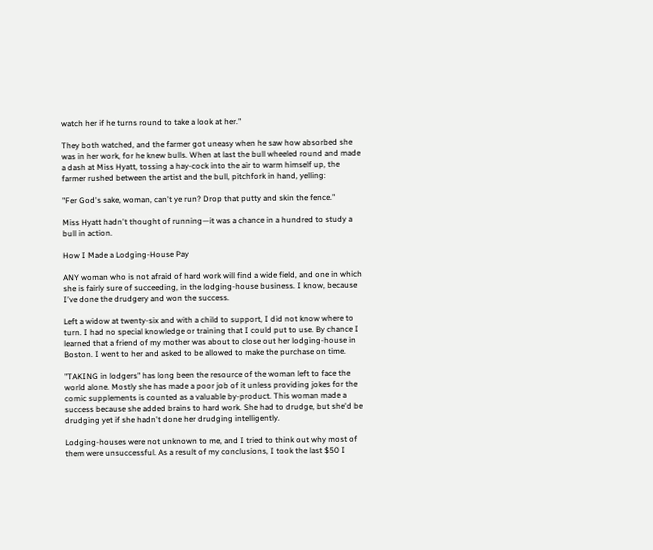watch her if he turns round to take a look at her."

They both watched, and the farmer got uneasy when he saw how absorbed she was in her work, for he knew bulls. When at last the bull wheeled round and made a dash at Miss Hyatt, tossing a hay-cock into the air to warm himself up, the farmer rushed between the artist and the bull, pitchfork in hand, yelling:

"Fer God's sake, woman, can't ye run? Drop that putty and skin the fence."

Miss Hyatt hadn't thought of running—it was a chance in a hundred to study a bull in action.

How I Made a Lodging-House Pay

ANY woman who is not afraid of hard work will find a wide field, and one in which she is fairly sure of succeeding, in the lodging-house business. I know, because I've done the drudgery and won the success.

Left a widow at twenty-six and with a child to support, I did not know where to turn. I had no special knowledge or training that I could put to use. By chance I learned that a friend of my mother was about to close out her lodging-house in Boston. I went to her and asked to be allowed to make the purchase on time.

"TAKING in lodgers" has long been the resource of the woman left to face the world alone. Mostly she has made a poor job of it unless providing jokes for the comic supplements is counted as a valuable by-product. This woman made a success because she added brains to hard work. She had to drudge, but she'd be drudging yet if she hadn't done her drudging intelligently.

Lodging-houses were not unknown to me, and I tried to think out why most of them were unsuccessful. As a result of my conclusions, I took the last $50 I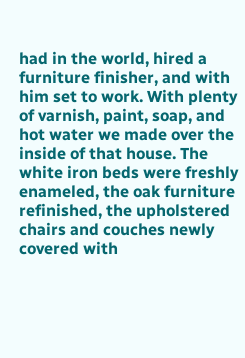had in the world, hired a furniture finisher, and with him set to work. With plenty of varnish, paint, soap, and hot water we made over the inside of that house. The white iron beds were freshly enameled, the oak furniture refinished, the upholstered chairs and couches newly covered with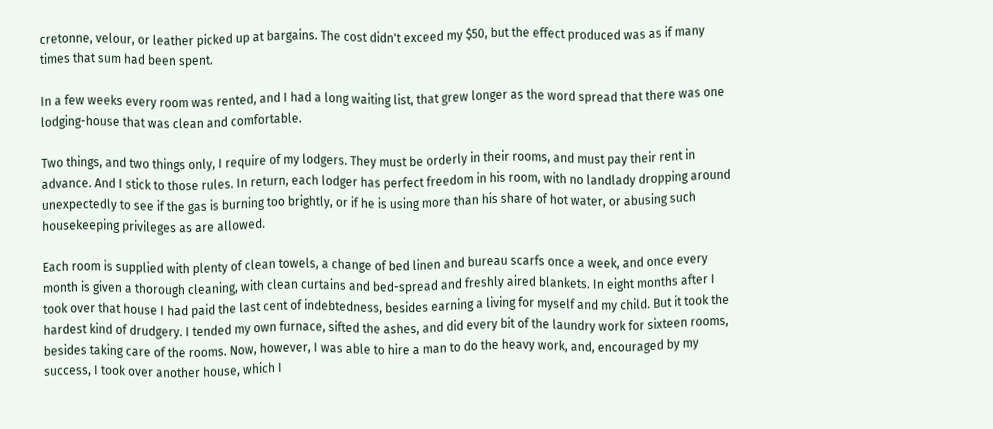cretonne, velour, or leather picked up at bargains. The cost didn't exceed my $50, but the effect produced was as if many times that sum had been spent.

In a few weeks every room was rented, and I had a long waiting list, that grew longer as the word spread that there was one lodging-house that was clean and comfortable.

Two things, and two things only, I require of my lodgers. They must be orderly in their rooms, and must pay their rent in advance. And I stick to those rules. In return, each lodger has perfect freedom in his room, with no landlady dropping around unexpectedly to see if the gas is burning too brightly, or if he is using more than his share of hot water, or abusing such housekeeping privileges as are allowed.

Each room is supplied with plenty of clean towels, a change of bed linen and bureau scarfs once a week, and once every month is given a thorough cleaning, with clean curtains and bed-spread and freshly aired blankets. In eight months after I took over that house I had paid the last cent of indebtedness, besides earning a living for myself and my child. But it took the hardest kind of drudgery. I tended my own furnace, sifted the ashes, and did every bit of the laundry work for sixteen rooms, besides taking care of the rooms. Now, however, I was able to hire a man to do the heavy work, and, encouraged by my success, I took over another house, which I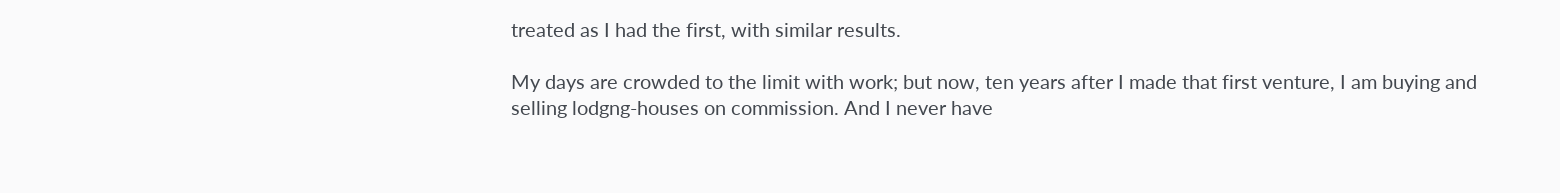treated as I had the first, with similar results.

My days are crowded to the limit with work; but now, ten years after I made that first venture, I am buying and selling lodgng-houses on commission. And I never have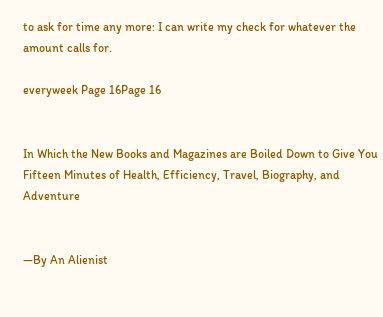to ask for time any more: I can write my check for whatever the amount calls for.

everyweek Page 16Page 16


In Which the New Books and Magazines are Boiled Down to Give You Fifteen Minutes of Health, Efficiency, Travel, Biography, and Adventure


—By An Alienist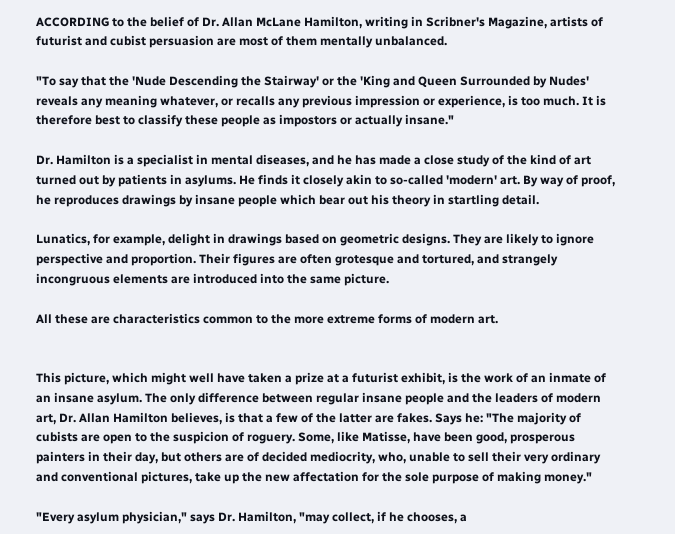ACCORDING to the belief of Dr. Allan McLane Hamilton, writing in Scribner's Magazine, artists of futurist and cubist persuasion are most of them mentally unbalanced.

"To say that the 'Nude Descending the Stairway' or the 'King and Queen Surrounded by Nudes' reveals any meaning whatever, or recalls any previous impression or experience, is too much. It is therefore best to classify these people as impostors or actually insane."

Dr. Hamilton is a specialist in mental diseases, and he has made a close study of the kind of art turned out by patients in asylums. He finds it closely akin to so-called 'modern' art. By way of proof, he reproduces drawings by insane people which bear out his theory in startling detail.

Lunatics, for example, delight in drawings based on geometric designs. They are likely to ignore perspective and proportion. Their figures are often grotesque and tortured, and strangely incongruous elements are introduced into the same picture.

All these are characteristics common to the more extreme forms of modern art.


This picture, which might well have taken a prize at a futurist exhibit, is the work of an inmate of an insane asylum. The only difference between regular insane people and the leaders of modern art, Dr. Allan Hamilton believes, is that a few of the latter are fakes. Says he: "The majority of cubists are open to the suspicion of roguery. Some, like Matisse, have been good, prosperous painters in their day, but others are of decided mediocrity, who, unable to sell their very ordinary and conventional pictures, take up the new affectation for the sole purpose of making money."

"Every asylum physician," says Dr. Hamilton, "may collect, if he chooses, a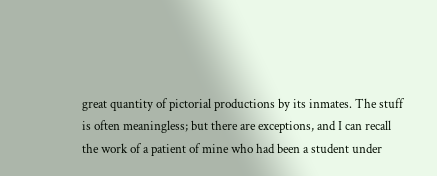great quantity of pictorial productions by its inmates. The stuff is often meaningless; but there are exceptions, and I can recall the work of a patient of mine who had been a student under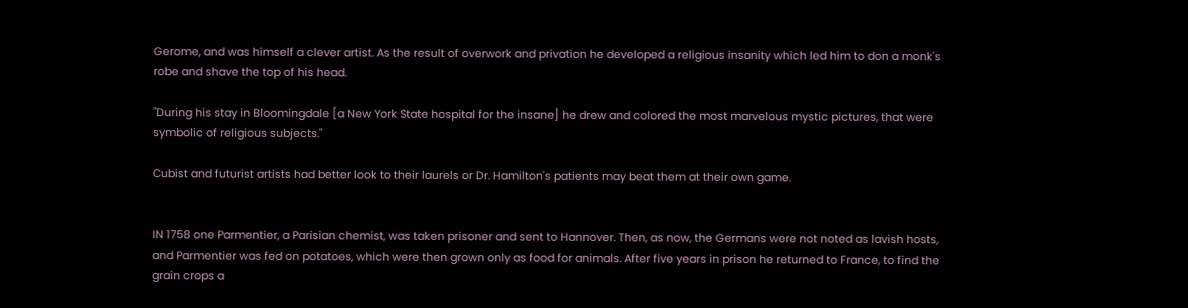Gerome, and was himself a clever artist. As the result of overwork and privation he developed a religious insanity which led him to don a monk's robe and shave the top of his head.

"During his stay in Bloomingdale [a New York State hospital for the insane] he drew and colored the most marvelous mystic pictures, that were symbolic of religious subjects."

Cubist and futurist artists had better look to their laurels or Dr. Hamilton's patients may beat them at their own game.


IN 1758 one Parmentier, a Parisian chemist, was taken prisoner and sent to Hannover. Then, as now, the Germans were not noted as lavish hosts, and Parmentier was fed on potatoes, which were then grown only as food for animals. After five years in prison he returned to France, to find the grain crops a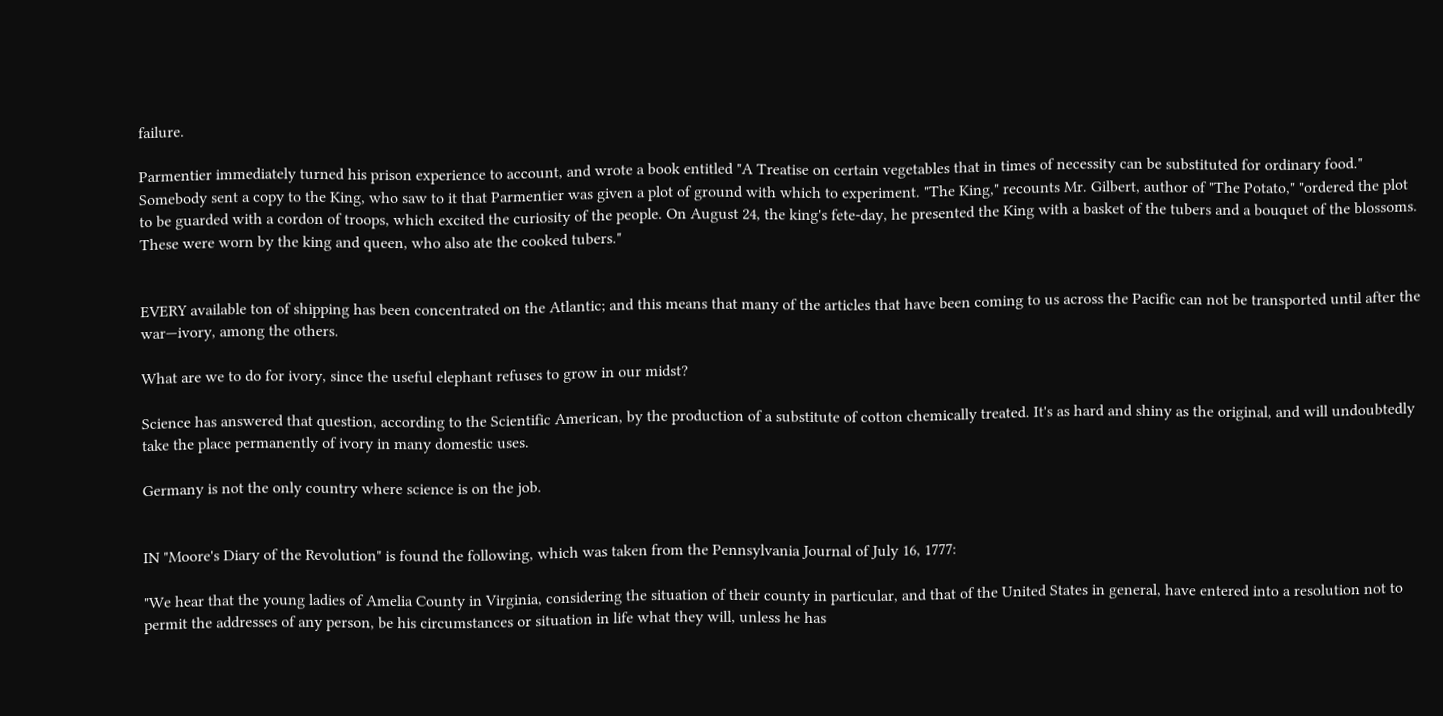failure.

Parmentier immediately turned his prison experience to account, and wrote a book entitled "A Treatise on certain vegetables that in times of necessity can be substituted for ordinary food." Somebody sent a copy to the King, who saw to it that Parmentier was given a plot of ground with which to experiment. "The King," recounts Mr. Gilbert, author of "The Potato," "ordered the plot to be guarded with a cordon of troops, which excited the curiosity of the people. On August 24, the king's fete-day, he presented the King with a basket of the tubers and a bouquet of the blossoms. These were worn by the king and queen, who also ate the cooked tubers."


EVERY available ton of shipping has been concentrated on the Atlantic; and this means that many of the articles that have been coming to us across the Pacific can not be transported until after the war—ivory, among the others.

What are we to do for ivory, since the useful elephant refuses to grow in our midst?

Science has answered that question, according to the Scientific American, by the production of a substitute of cotton chemically treated. It's as hard and shiny as the original, and will undoubtedly take the place permanently of ivory in many domestic uses.

Germany is not the only country where science is on the job.


IN "Moore's Diary of the Revolution" is found the following, which was taken from the Pennsylvania Journal of July 16, 1777:

"We hear that the young ladies of Amelia County in Virginia, considering the situation of their county in particular, and that of the United States in general, have entered into a resolution not to permit the addresses of any person, be his circumstances or situation in life what they will, unless he has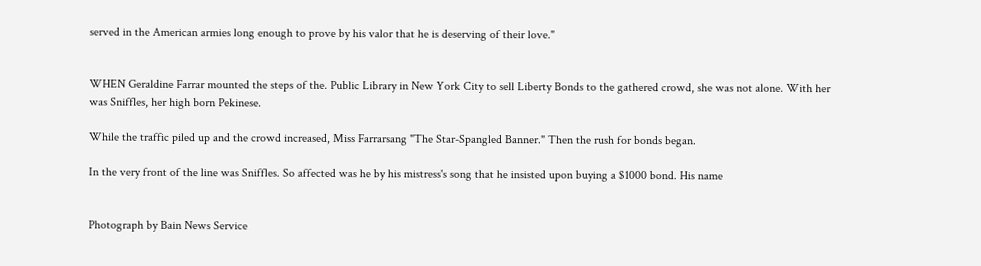served in the American armies long enough to prove by his valor that he is deserving of their love."


WHEN Geraldine Farrar mounted the steps of the. Public Library in New York City to sell Liberty Bonds to the gathered crowd, she was not alone. With her was Sniffles, her high born Pekinese.

While the traffic piled up and the crowd increased, Miss Farrarsang "The Star-Spangled Banner." Then the rush for bonds began.

In the very front of the line was Sniffles. So affected was he by his mistress's song that he insisted upon buying a $1000 bond. His name


Photograph by Bain News Service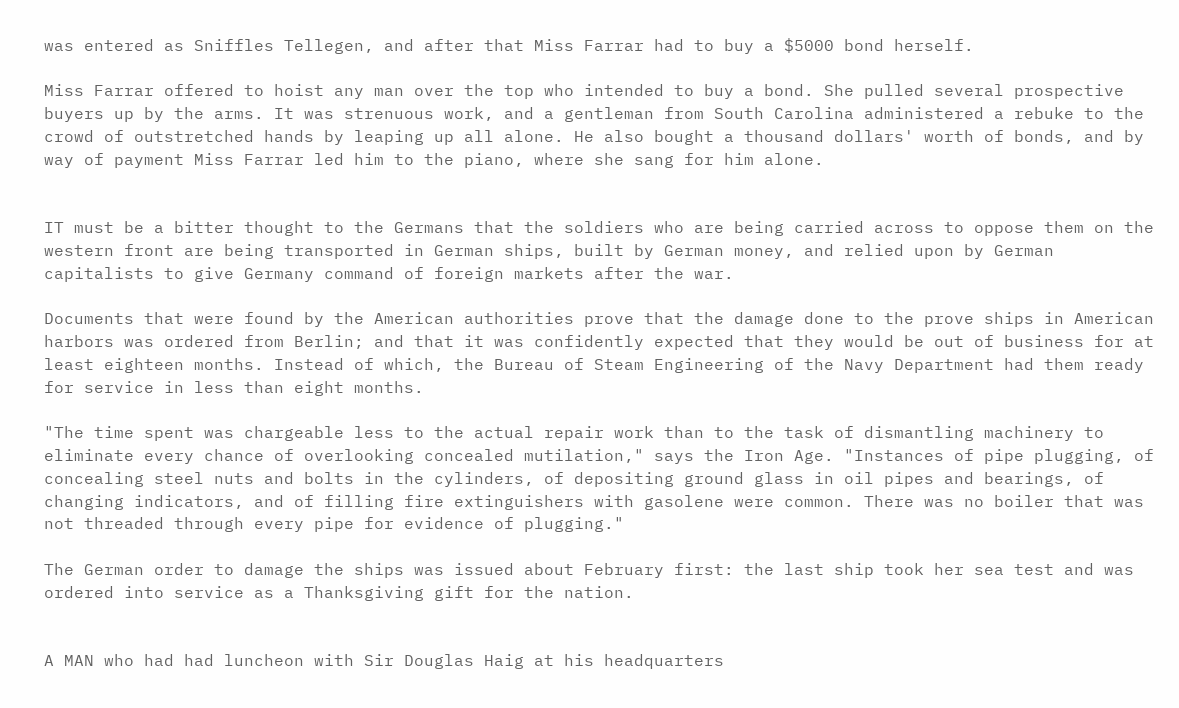was entered as Sniffles Tellegen, and after that Miss Farrar had to buy a $5000 bond herself.

Miss Farrar offered to hoist any man over the top who intended to buy a bond. She pulled several prospective buyers up by the arms. It was strenuous work, and a gentleman from South Carolina administered a rebuke to the crowd of outstretched hands by leaping up all alone. He also bought a thousand dollars' worth of bonds, and by way of payment Miss Farrar led him to the piano, where she sang for him alone.


IT must be a bitter thought to the Germans that the soldiers who are being carried across to oppose them on the western front are being transported in German ships, built by German money, and relied upon by German capitalists to give Germany command of foreign markets after the war.

Documents that were found by the American authorities prove that the damage done to the prove ships in American harbors was ordered from Berlin; and that it was confidently expected that they would be out of business for at least eighteen months. Instead of which, the Bureau of Steam Engineering of the Navy Department had them ready for service in less than eight months.

"The time spent was chargeable less to the actual repair work than to the task of dismantling machinery to eliminate every chance of overlooking concealed mutilation," says the Iron Age. "Instances of pipe plugging, of concealing steel nuts and bolts in the cylinders, of depositing ground glass in oil pipes and bearings, of changing indicators, and of filling fire extinguishers with gasolene were common. There was no boiler that was not threaded through every pipe for evidence of plugging."

The German order to damage the ships was issued about February first: the last ship took her sea test and was ordered into service as a Thanksgiving gift for the nation.


A MAN who had had luncheon with Sir Douglas Haig at his headquarters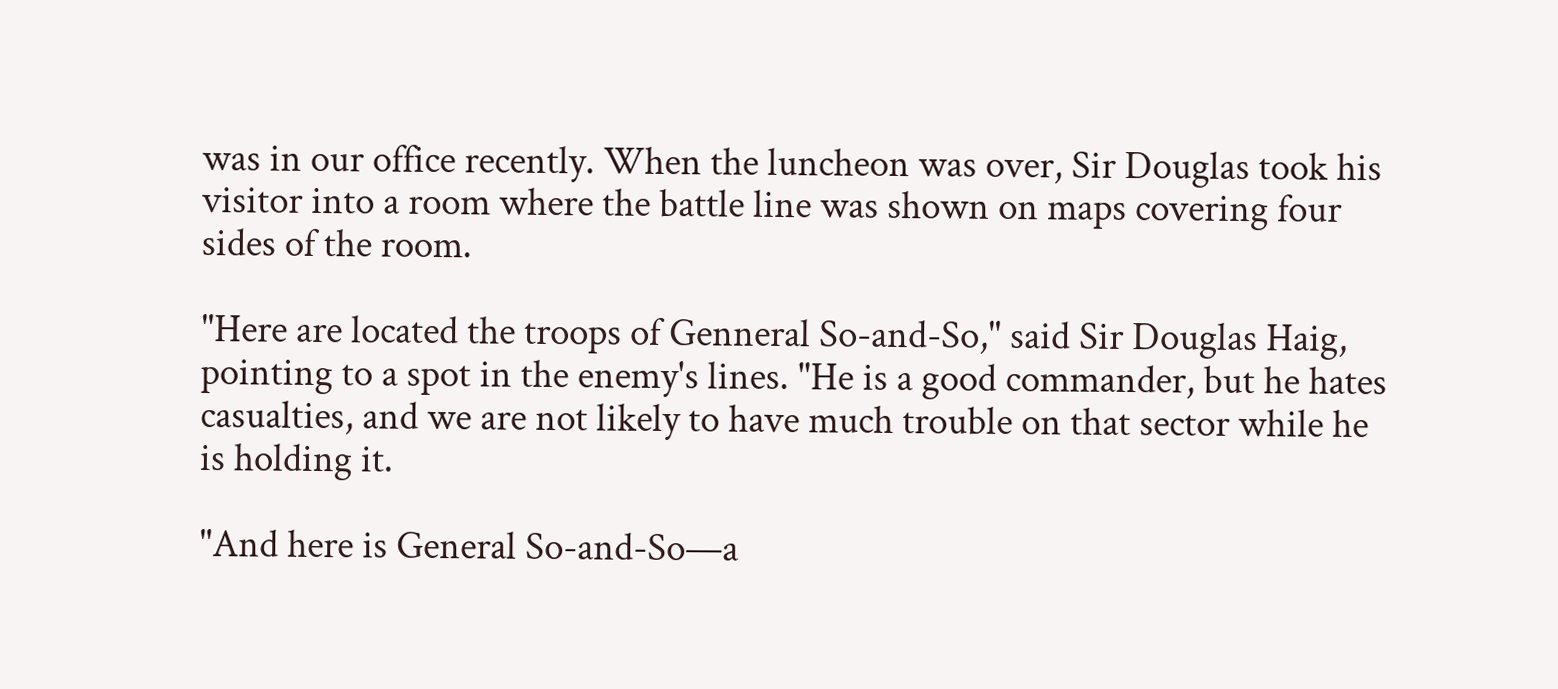was in our office recently. When the luncheon was over, Sir Douglas took his visitor into a room where the battle line was shown on maps covering four sides of the room.

"Here are located the troops of Genneral So-and-So," said Sir Douglas Haig, pointing to a spot in the enemy's lines. "He is a good commander, but he hates casualties, and we are not likely to have much trouble on that sector while he is holding it.

"And here is General So-and-So—a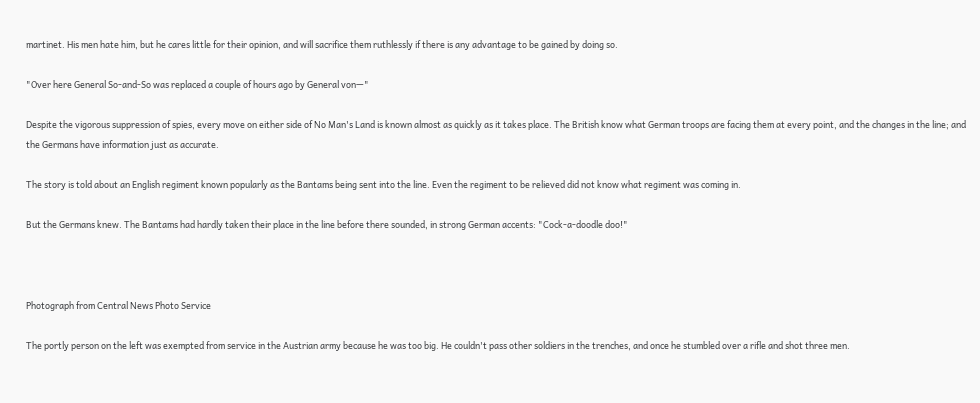martinet. His men hate him, but he cares little for their opinion, and will sacrifice them ruthlessly if there is any advantage to be gained by doing so.

"Over here General So-and-So was replaced a couple of hours ago by General von—"

Despite the vigorous suppression of spies, every move on either side of No Man's Land is known almost as quickly as it takes place. The British know what German troops are facing them at every point, and the changes in the line; and the Germans have information just as accurate.

The story is told about an English regiment known popularly as the Bantams being sent into the line. Even the regiment to be relieved did not know what regiment was coming in.

But the Germans knew. The Bantams had hardly taken their place in the line before there sounded, in strong German accents: "Cock-a-doodle doo!"



Photograph from Central News Photo Service

The portly person on the left was exempted from service in the Austrian army because he was too big. He couldn't pass other soldiers in the trenches, and once he stumbled over a rifle and shot three men.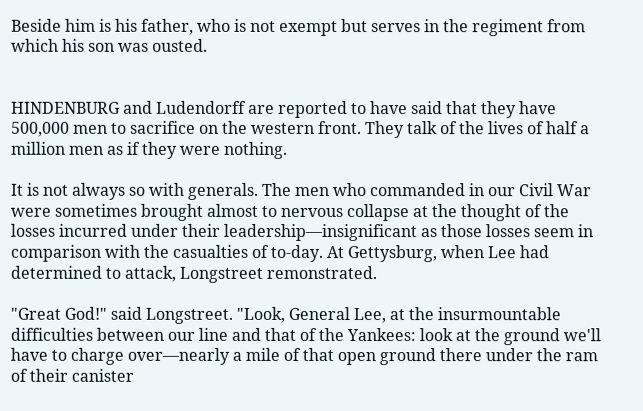Beside him is his father, who is not exempt but serves in the regiment from which his son was ousted.


HINDENBURG and Ludendorff are reported to have said that they have 500,000 men to sacrifice on the western front. They talk of the lives of half a million men as if they were nothing.

It is not always so with generals. The men who commanded in our Civil War were sometimes brought almost to nervous collapse at the thought of the losses incurred under their leadership—insignificant as those losses seem in comparison with the casualties of to-day. At Gettysburg, when Lee had determined to attack, Longstreet remonstrated.

"Great God!" said Longstreet. "Look, General Lee, at the insurmountable difficulties between our line and that of the Yankees: look at the ground we'll have to charge over—nearly a mile of that open ground there under the ram of their canister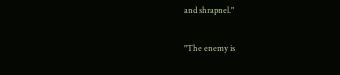and shrapnel."

"The enemy is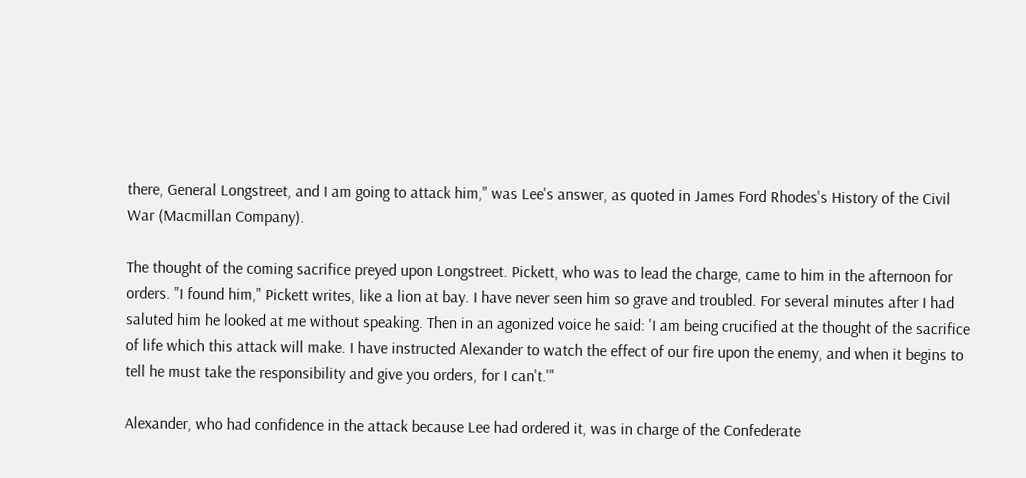there, General Longstreet, and I am going to attack him," was Lee's answer, as quoted in James Ford Rhodes's History of the Civil War (Macmillan Company).

The thought of the coming sacrifice preyed upon Longstreet. Pickett, who was to lead the charge, came to him in the afternoon for orders. "I found him," Pickett writes, like a lion at bay. I have never seen him so grave and troubled. For several minutes after I had saluted him he looked at me without speaking. Then in an agonized voice he said: 'I am being crucified at the thought of the sacrifice of life which this attack will make. I have instructed Alexander to watch the effect of our fire upon the enemy, and when it begins to tell he must take the responsibility and give you orders, for I can't.'"

Alexander, who had confidence in the attack because Lee had ordered it, was in charge of the Confederate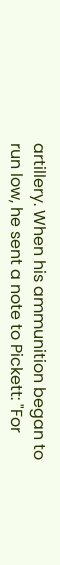artillery. When his ammunition began to run low, he sent a note to Pickett: "For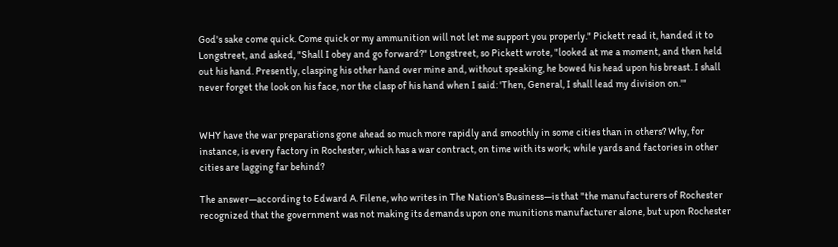God's sake come quick. Come quick or my ammunition will not let me support you properly." Pickett read it, handed it to Longstreet, and asked, "Shall I obey and go forward?" Longstreet, so Pickett wrote, "looked at me a moment, and then held out his hand. Presently, clasping his other hand over mine and, without speaking, he bowed his head upon his breast. I shall never forget the look on his face, nor the clasp of his hand when I said: 'Then, General, I shall lead my division on.'"


WHY have the war preparations gone ahead so much more rapidly and smoothly in some cities than in others? Why, for instance, is every factory in Rochester, which has a war contract, on time with its work; while yards and factories in other cities are lagging far behind?

The answer—according to Edward A. Filene, who writes in The Nation's Business—is that "the manufacturers of Rochester recognized that the government was not making its demands upon one munitions manufacturer alone, but upon Rochester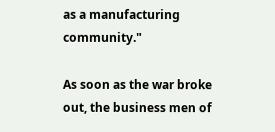as a manufacturing community."

As soon as the war broke out, the business men of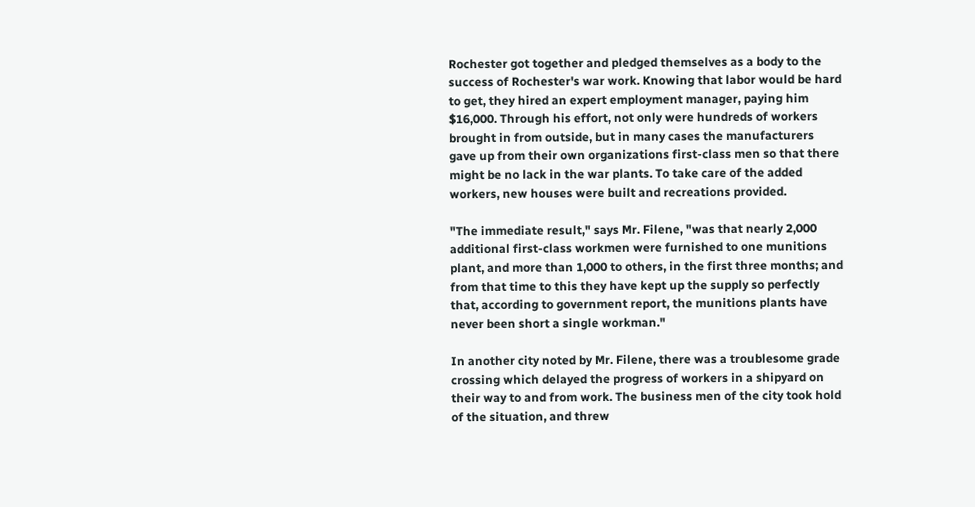Rochester got together and pledged themselves as a body to the success of Rochester's war work. Knowing that labor would be hard to get, they hired an expert employment manager, paying him $16,000. Through his effort, not only were hundreds of workers brought in from outside, but in many cases the manufacturers gave up from their own organizations first-class men so that there might be no lack in the war plants. To take care of the added workers, new houses were built and recreations provided.

"The immediate result," says Mr. Filene, "was that nearly 2,000 additional first-class workmen were furnished to one munitions plant, and more than 1,000 to others, in the first three months; and from that time to this they have kept up the supply so perfectly that, according to government report, the munitions plants have never been short a single workman."

In another city noted by Mr. Filene, there was a troublesome grade crossing which delayed the progress of workers in a shipyard on their way to and from work. The business men of the city took hold of the situation, and threw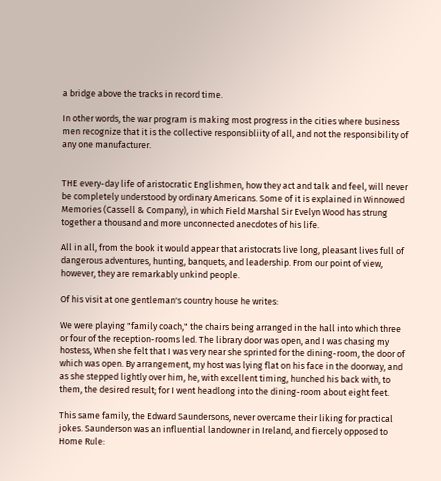a bridge above the tracks in record time.

In other words, the war program is making most progress in the cities where business men recognize that it is the collective responsibliity of all, and not the responsibility of any one manufacturer.


THE every-day life of aristocratic Englishmen, how they act and talk and feel, will never be completely understood by ordinary Americans. Some of it is explained in Winnowed Memories (Cassell & Company), in which Field Marshal Sir Evelyn Wood has strung together a thousand and more unconnected anecdotes of his life.

All in all, from the book it would appear that aristocrats live long, pleasant lives full of dangerous adventures, hunting, banquets, and leadership. From our point of view, however, they are remarkably unkind people.

Of his visit at one gentleman's country house he writes:

We were playing "family coach," the chairs being arranged in the hall into which three or four of the reception-rooms led. The library door was open, and I was chasing my hostess, When she felt that I was very near she sprinted for the dining-room, the door of which was open. By arrangement, my host was lying flat on his face in the doorway, and as she stepped lightly over him, he, with excellent timing, hunched his back with, to them, the desired result; for I went headlong into the dining-room about eight feet.

This same family, the Edward Saundersons, never overcame their liking for practical jokes. Saunderson was an influential landowner in Ireland, and fiercely opposed to Home Rule: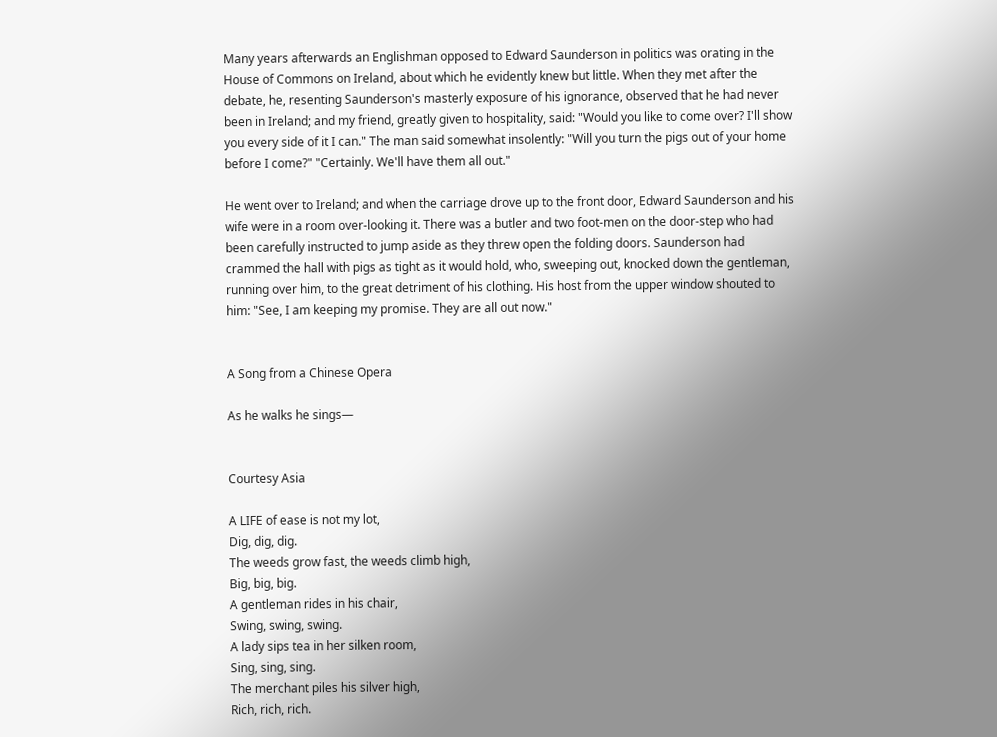Many years afterwards an Englishman opposed to Edward Saunderson in politics was orating in the House of Commons on Ireland, about which he evidently knew but little. When they met after the debate, he, resenting Saunderson's masterly exposure of his ignorance, observed that he had never been in Ireland; and my friend, greatly given to hospitality, said: "Would you like to come over? I'll show you every side of it I can." The man said somewhat insolently: "Will you turn the pigs out of your home before I come?" "Certainly. We'll have them all out."

He went over to Ireland; and when the carriage drove up to the front door, Edward Saunderson and his wife were in a room over-looking it. There was a butler and two foot-men on the door-step who had been carefully instructed to jump aside as they threw open the folding doors. Saunderson had crammed the hall with pigs as tight as it would hold, who, sweeping out, knocked down the gentleman, running over him, to the great detriment of his clothing. His host from the upper window shouted to him: "See, I am keeping my promise. They are all out now."


A Song from a Chinese Opera

As he walks he sings—


Courtesy Asia

A LIFE of ease is not my lot,
Dig, dig, dig.
The weeds grow fast, the weeds climb high,
Big, big, big.
A gentleman rides in his chair,
Swing, swing, swing.
A lady sips tea in her silken room,
Sing, sing, sing.
The merchant piles his silver high,
Rich, rich, rich.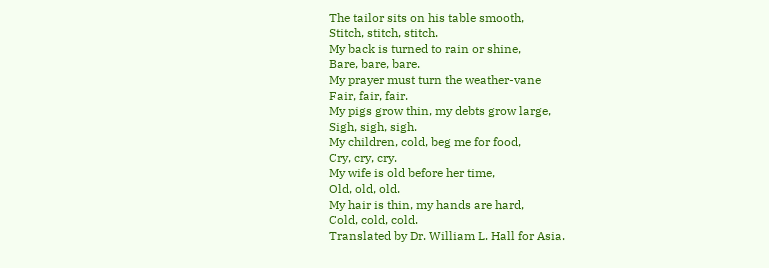The tailor sits on his table smooth,
Stitch, stitch, stitch.
My back is turned to rain or shine,
Bare, bare, bare.
My prayer must turn the weather-vane
Fair, fair, fair.
My pigs grow thin, my debts grow large,
Sigh, sigh, sigh.
My children, cold, beg me for food,
Cry, cry, cry.
My wife is old before her time,
Old, old, old.
My hair is thin, my hands are hard,
Cold, cold, cold.
Translated by Dr. William L. Hall for Asia.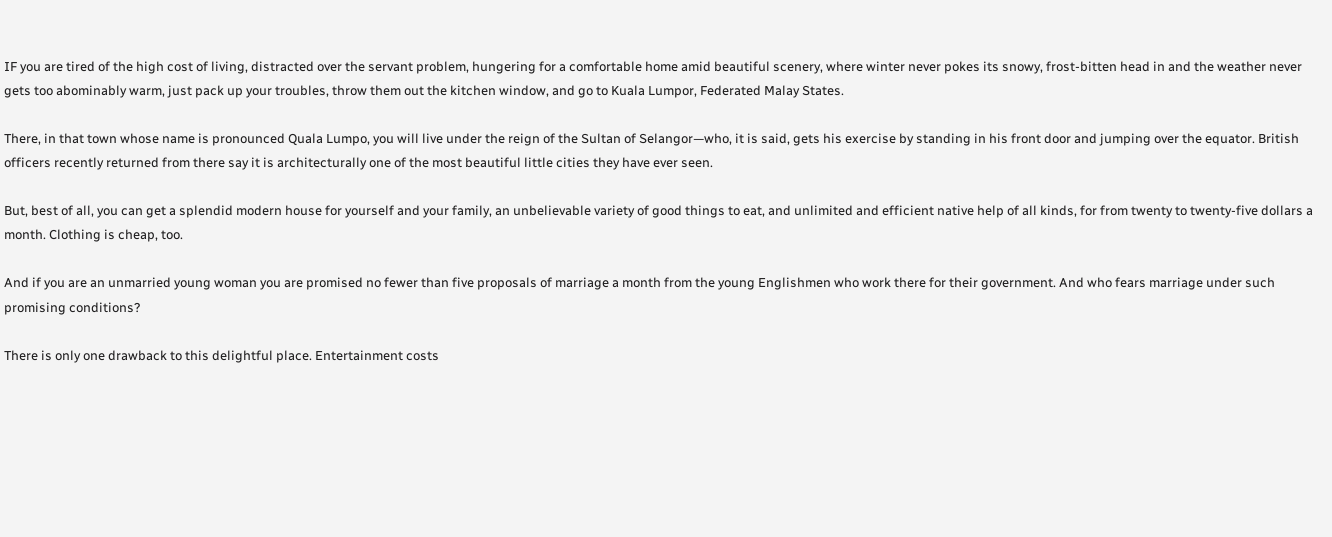IF you are tired of the high cost of living, distracted over the servant problem, hungering for a comfortable home amid beautiful scenery, where winter never pokes its snowy, frost-bitten head in and the weather never gets too abominably warm, just pack up your troubles, throw them out the kitchen window, and go to Kuala Lumpor, Federated Malay States.

There, in that town whose name is pronounced Quala Lumpo, you will live under the reign of the Sultan of Selangor—who, it is said, gets his exercise by standing in his front door and jumping over the equator. British officers recently returned from there say it is architecturally one of the most beautiful little cities they have ever seen.

But, best of all, you can get a splendid modern house for yourself and your family, an unbelievable variety of good things to eat, and unlimited and efficient native help of all kinds, for from twenty to twenty-five dollars a month. Clothing is cheap, too.

And if you are an unmarried young woman you are promised no fewer than five proposals of marriage a month from the young Englishmen who work there for their government. And who fears marriage under such promising conditions?

There is only one drawback to this delightful place. Entertainment costs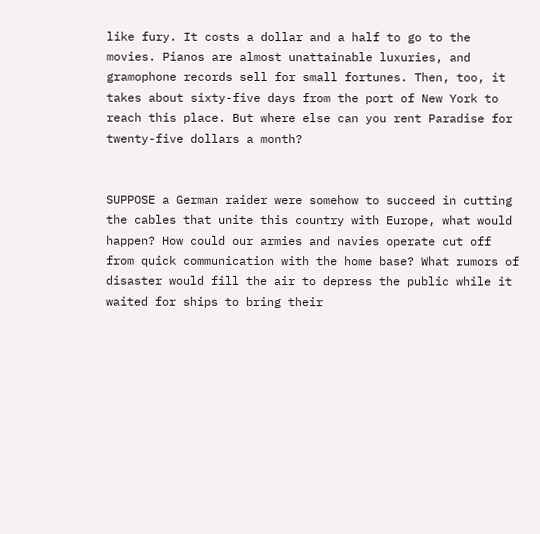like fury. It costs a dollar and a half to go to the movies. Pianos are almost unattainable luxuries, and gramophone records sell for small fortunes. Then, too, it takes about sixty-five days from the port of New York to reach this place. But where else can you rent Paradise for twenty-five dollars a month?


SUPPOSE a German raider were somehow to succeed in cutting the cables that unite this country with Europe, what would happen? How could our armies and navies operate cut off from quick communication with the home base? What rumors of disaster would fill the air to depress the public while it waited for ships to bring their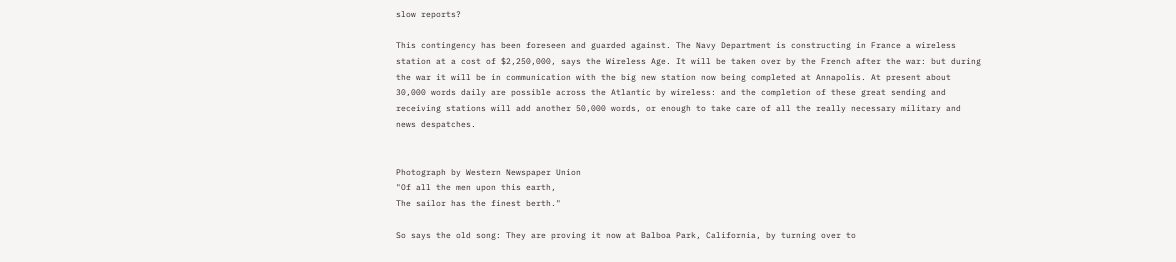slow reports?

This contingency has been foreseen and guarded against. The Navy Department is constructing in France a wireless station at a cost of $2,250,000, says the Wireless Age. It will be taken over by the French after the war: but during the war it will be in communication with the big new station now being completed at Annapolis. At present about 30,000 words daily are possible across the Atlantic by wireless: and the completion of these great sending and receiving stations will add another 50,000 words, or enough to take care of all the really necessary military and news despatches.


Photograph by Western Newspaper Union
"Of all the men upon this earth,
The sailor has the finest berth."

So says the old song: They are proving it now at Balboa Park, California, by turning over to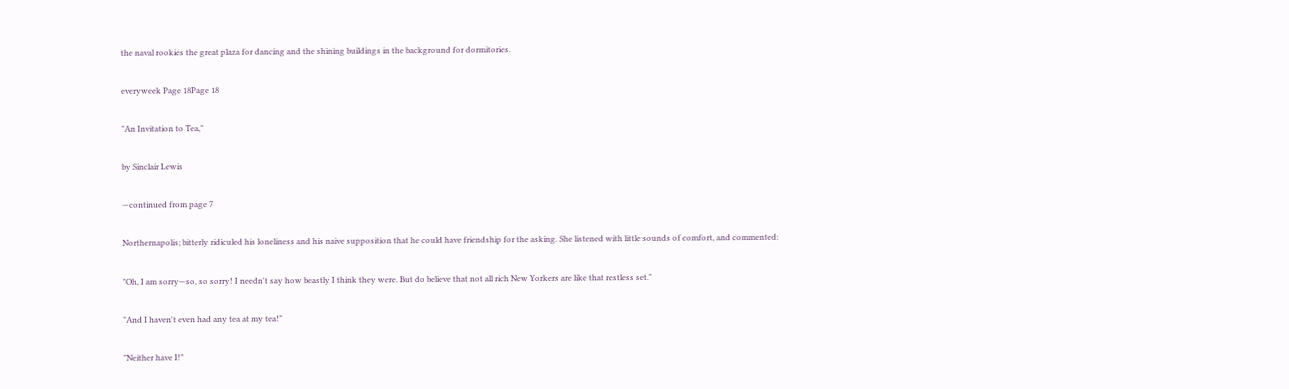the naval rookies the great plaza for dancing and the shining buildings in the background for dormitories.

everyweek Page 18Page 18

"An Invitation to Tea,"

by Sinclair Lewis

—continued from page 7

Northernapolis; bitterly ridiculed his loneliness and his naive supposition that he could have friendship for the asking. She listened with little sounds of comfort, and commented:

"Oh, I am sorry—so, so sorry! I needn't say how beastly I think they were. But do believe that not all rich New Yorkers are like that restless set."

"And I haven't even had any tea at my tea!"

"Neither have I!"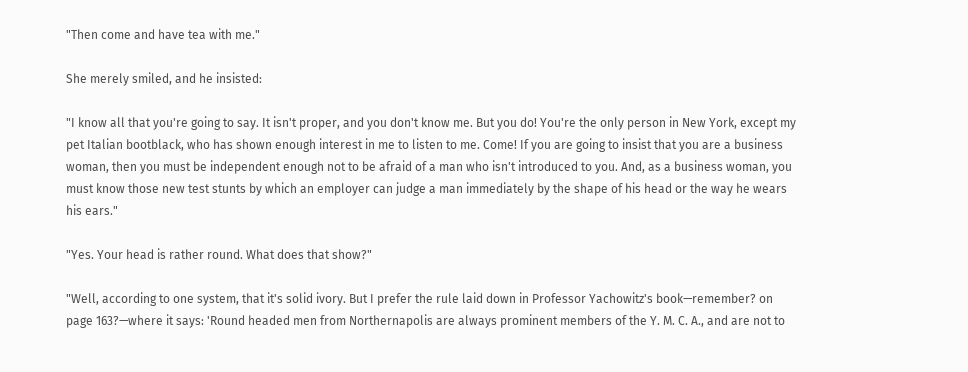"Then come and have tea with me."

She merely smiled, and he insisted:

"I know all that you're going to say. It isn't proper, and you don't know me. But you do! You're the only person in New York, except my pet Italian bootblack, who has shown enough interest in me to listen to me. Come! If you are going to insist that you are a business woman, then you must be independent enough not to be afraid of a man who isn't introduced to you. And, as a business woman, you must know those new test stunts by which an employer can judge a man immediately by the shape of his head or the way he wears his ears."

"Yes. Your head is rather round. What does that show?"

"Well, according to one system, that it's solid ivory. But I prefer the rule laid down in Professor Yachowitz's book—remember? on page 163?—where it says: 'Round headed men from Northernapolis are always prominent members of the Y. M. C. A., and are not to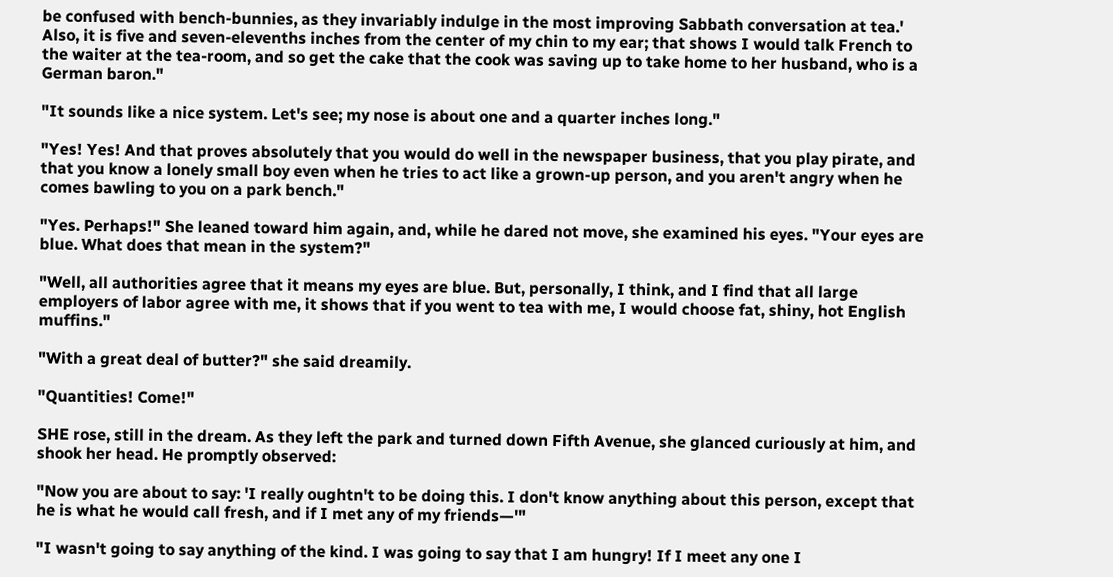be confused with bench-bunnies, as they invariably indulge in the most improving Sabbath conversation at tea.' Also, it is five and seven-elevenths inches from the center of my chin to my ear; that shows I would talk French to the waiter at the tea-room, and so get the cake that the cook was saving up to take home to her husband, who is a German baron."

"It sounds like a nice system. Let's see; my nose is about one and a quarter inches long."

"Yes! Yes! And that proves absolutely that you would do well in the newspaper business, that you play pirate, and that you know a lonely small boy even when he tries to act like a grown-up person, and you aren't angry when he comes bawling to you on a park bench."

"Yes. Perhaps!" She leaned toward him again, and, while he dared not move, she examined his eyes. "Your eyes are blue. What does that mean in the system?"

"Well, all authorities agree that it means my eyes are blue. But, personally, I think, and I find that all large employers of labor agree with me, it shows that if you went to tea with me, I would choose fat, shiny, hot English muffins."

"With a great deal of butter?" she said dreamily.

"Quantities! Come!"

SHE rose, still in the dream. As they left the park and turned down Fifth Avenue, she glanced curiously at him, and shook her head. He promptly observed:

"Now you are about to say: 'I really oughtn't to be doing this. I don't know anything about this person, except that he is what he would call fresh, and if I met any of my friends—'"

"I wasn't going to say anything of the kind. I was going to say that I am hungry! If I meet any one I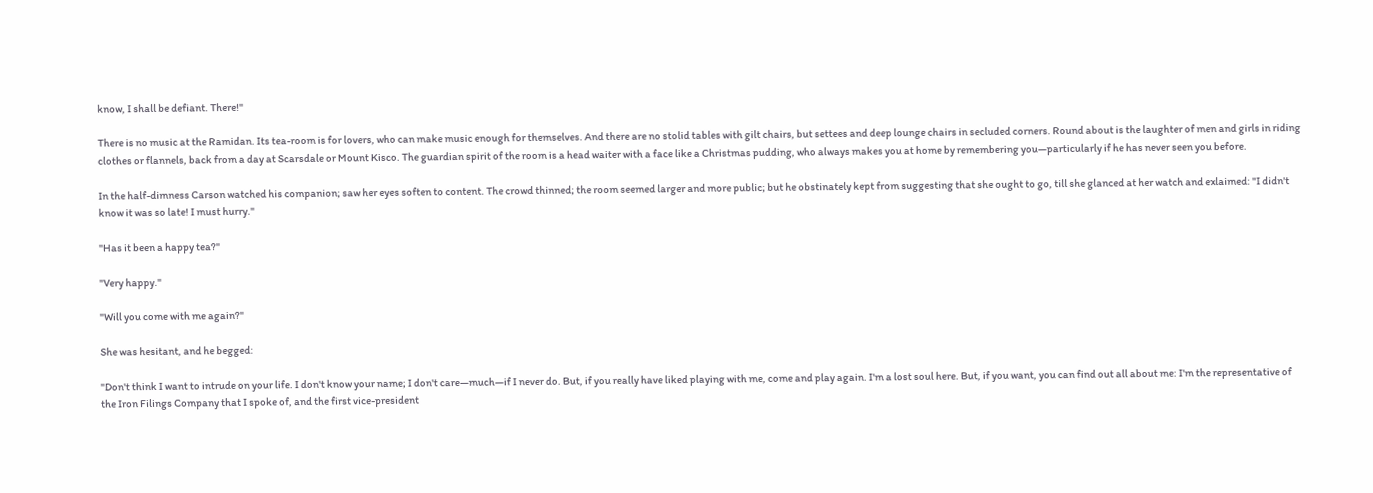know, I shall be defiant. There!"

There is no music at the Ramidan. Its tea-room is for lovers, who can make music enough for themselves. And there are no stolid tables with gilt chairs, but settees and deep lounge chairs in secluded corners. Round about is the laughter of men and girls in riding clothes or flannels, back from a day at Scarsdale or Mount Kisco. The guardian spirit of the room is a head waiter with a face like a Christmas pudding, who always makes you at home by remembering you—particularly if he has never seen you before.

In the half-dimness Carson watched his companion; saw her eyes soften to content. The crowd thinned; the room seemed larger and more public; but he obstinately kept from suggesting that she ought to go, till she glanced at her watch and exlaimed: "I didn't know it was so late! I must hurry."

"Has it been a happy tea?"

"Very happy."

"Will you come with me again?"

She was hesitant, and he begged:

"Don't think I want to intrude on your life. I don't know your name; I don't care—much—if I never do. But, if you really have liked playing with me, come and play again. I'm a lost soul here. But, if you want, you can find out all about me: I'm the representative of the Iron Filings Company that I spoke of, and the first vice-president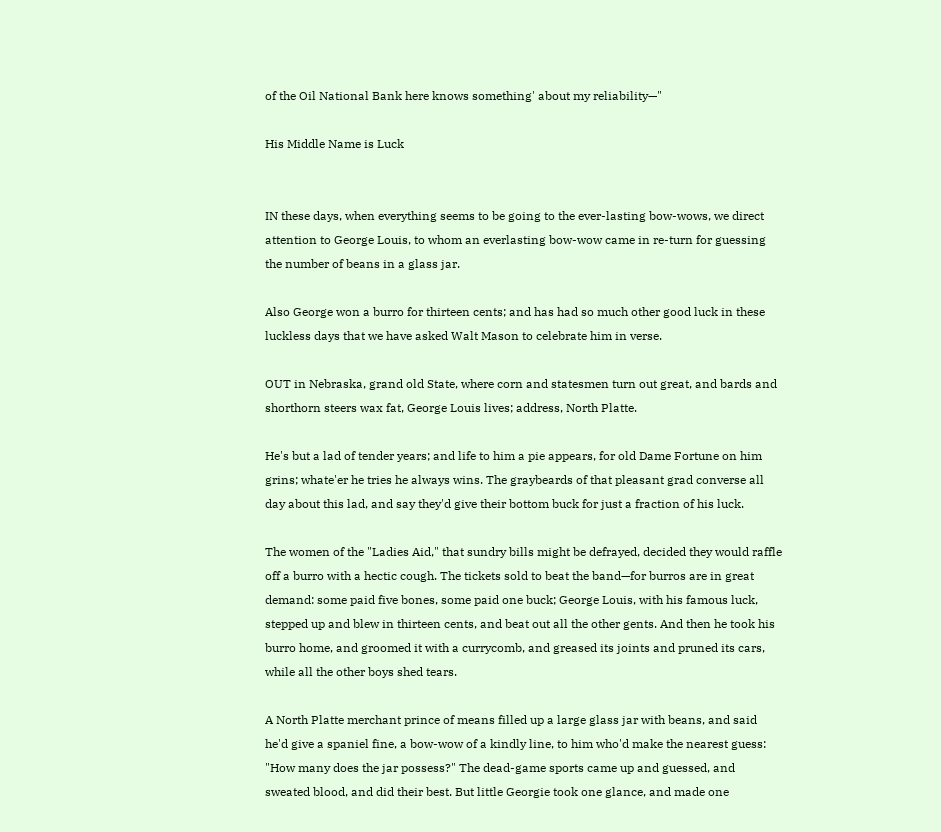of the Oil National Bank here knows something' about my reliability—"

His Middle Name is Luck


IN these days, when everything seems to be going to the ever-lasting bow-wows, we direct attention to George Louis, to whom an everlasting bow-wow came in re-turn for guessing the number of beans in a glass jar.

Also George won a burro for thirteen cents; and has had so much other good luck in these luckless days that we have asked Walt Mason to celebrate him in verse.

OUT in Nebraska, grand old State, where corn and statesmen turn out great, and bards and shorthorn steers wax fat, George Louis lives; address, North Platte.

He's but a lad of tender years; and life to him a pie appears, for old Dame Fortune on him grins; whate'er he tries he always wins. The graybeards of that pleasant grad converse all day about this lad, and say they'd give their bottom buck for just a fraction of his luck.

The women of the "Ladies Aid," that sundry bills might be defrayed, decided they would raffle off a burro with a hectic cough. The tickets sold to beat the band—for burros are in great demand: some paid five bones, some paid one buck; George Louis, with his famous luck, stepped up and blew in thirteen cents, and beat out all the other gents. And then he took his burro home, and groomed it with a currycomb, and greased its joints and pruned its cars, while all the other boys shed tears.

A North Platte merchant prince of means filled up a large glass jar with beans, and said he'd give a spaniel fine, a bow-wow of a kindly line, to him who'd make the nearest guess: "How many does the jar possess?" The dead-game sports came up and guessed, and sweated blood, and did their best. But little Georgie took one glance, and made one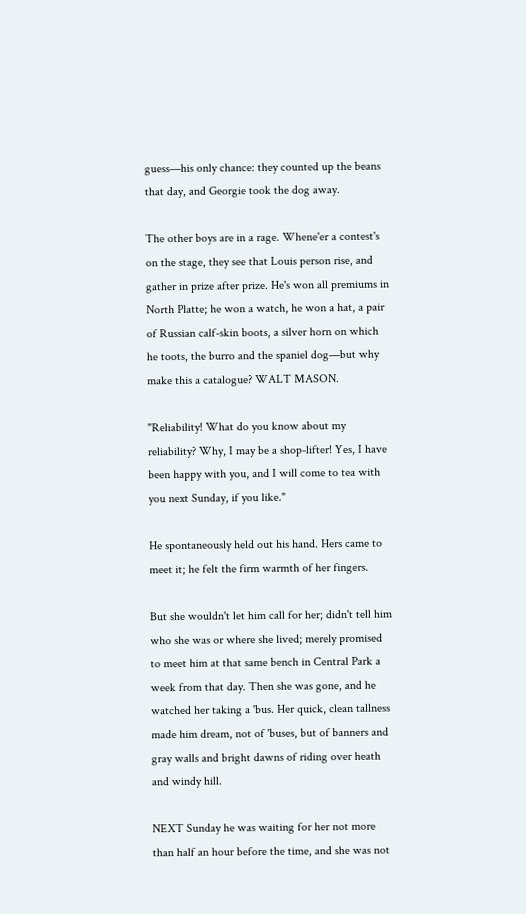guess—his only chance: they counted up the beans that day, and Georgie took the dog away.

The other boys are in a rage. Whene'er a contest's on the stage, they see that Louis person rise, and gather in prize after prize. He's won all premiums in North Platte; he won a watch, he won a hat, a pair of Russian calf-skin boots, a silver horn on which he toots, the burro and the spaniel dog—but why make this a catalogue? WALT MASON.

"Reliability! What do you know about my reliability? Why, I may be a shop-lifter! Yes, I have been happy with you, and I will come to tea with you next Sunday, if you like."

He spontaneously held out his hand. Hers came to meet it; he felt the firm warmth of her fingers.

But she wouldn't let him call for her; didn't tell him who she was or where she lived; merely promised to meet him at that same bench in Central Park a week from that day. Then she was gone, and he watched her taking a 'bus. Her quick, clean tallness made him dream, not of 'buses, but of banners and gray walls and bright dawns of riding over heath and windy hill.

NEXT Sunday he was waiting for her not more than half an hour before the time, and she was not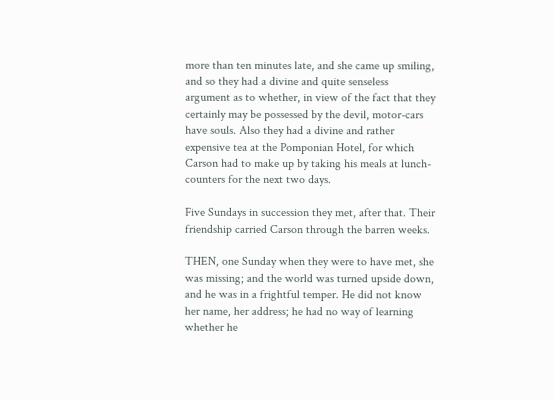more than ten minutes late, and she came up smiling, and so they had a divine and quite senseless argument as to whether, in view of the fact that they certainly may be possessed by the devil, motor-cars have souls. Also they had a divine and rather expensive tea at the Pomponian Hotel, for which Carson had to make up by taking his meals at lunch-counters for the next two days.

Five Sundays in succession they met, after that. Their friendship carried Carson through the barren weeks.

THEN, one Sunday when they were to have met, she was missing; and the world was turned upside down, and he was in a frightful temper. He did not know her name, her address; he had no way of learning whether he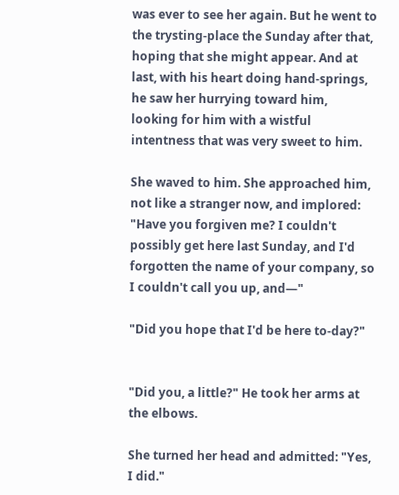was ever to see her again. But he went to the trysting-place the Sunday after that, hoping that she might appear. And at last, with his heart doing hand-springs, he saw her hurrying toward him, looking for him with a wistful intentness that was very sweet to him.

She waved to him. She approached him, not like a stranger now, and implored: "Have you forgiven me? I couldn't possibly get here last Sunday, and I'd forgotten the name of your company, so I couldn't call you up, and—"

"Did you hope that I'd be here to-day?"


"Did you, a little?" He took her arms at the elbows.

She turned her head and admitted: "Yes, I did."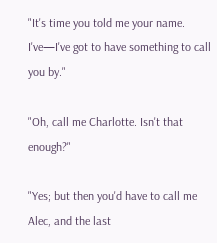"It's time you told me your name. I've—I've got to have something to call you by."

"Oh, call me Charlotte. Isn't that enough?"

"Yes; but then you'd have to call me Alec, and the last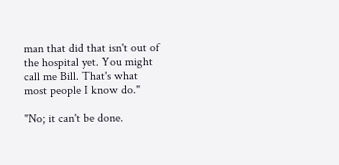man that did that isn't out of the hospital yet. You might call me Bill. That's what most people I know do."

"No; it can't be done.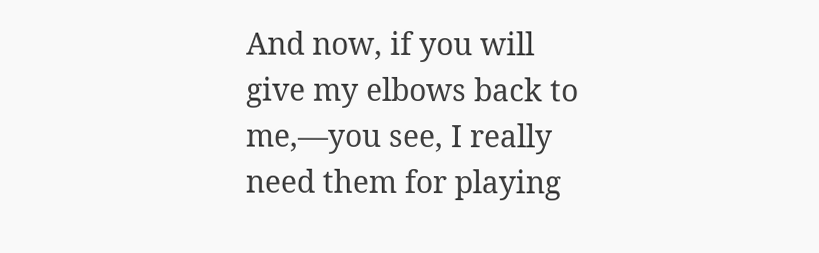And now, if you will give my elbows back to me,—you see, I really need them for playing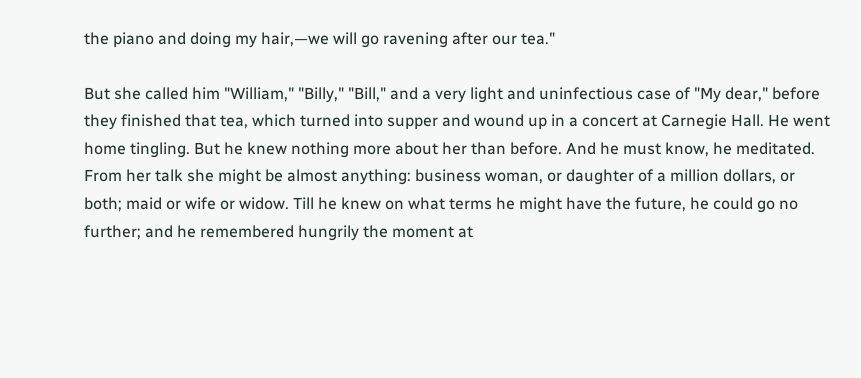the piano and doing my hair,—we will go ravening after our tea."

But she called him "William," "Billy," "Bill," and a very light and uninfectious case of "My dear," before they finished that tea, which turned into supper and wound up in a concert at Carnegie Hall. He went home tingling. But he knew nothing more about her than before. And he must know, he meditated. From her talk she might be almost anything: business woman, or daughter of a million dollars, or both; maid or wife or widow. Till he knew on what terms he might have the future, he could go no further; and he remembered hungrily the moment at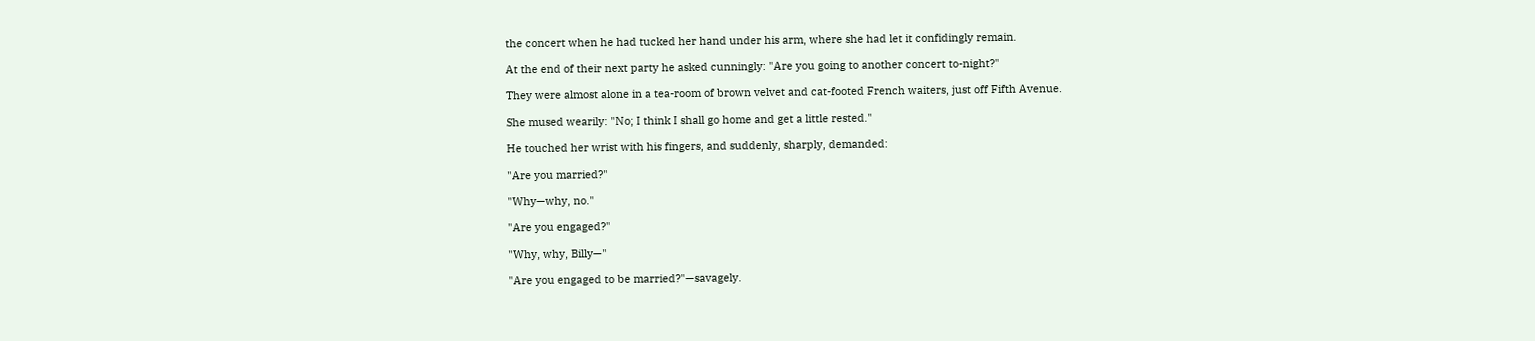the concert when he had tucked her hand under his arm, where she had let it confidingly remain.

At the end of their next party he asked cunningly: "Are you going to another concert to-night?"

They were almost alone in a tea-room of brown velvet and cat-footed French waiters, just off Fifth Avenue.

She mused wearily: "No; I think I shall go home and get a little rested."

He touched her wrist with his fingers, and suddenly, sharply, demanded:

"Are you married?"

"Why—why, no."

"Are you engaged?"

"Why, why, Billy—"

"Are you engaged to be married?"—savagely.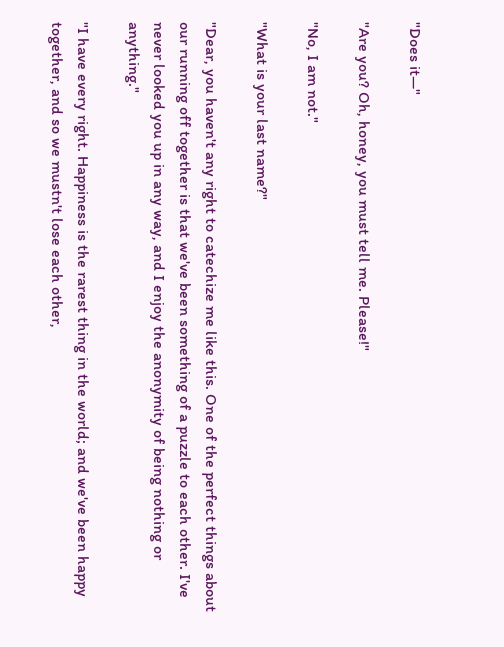"Does it—"

"Are you? Oh, honey, you must tell me. Please!"

"No, I am not."

"What is your last name?"

"Dear, you haven't any right to catechize me like this. One of the perfect things about our running off together is that we've been something of a puzzle to each other. I've never looked you up in any way, and I enjoy the anonymity of being nothing or anything."

"I have every right. Happiness is the rarest thing in the world; and we've been happy together, and so we mustn't lose each other,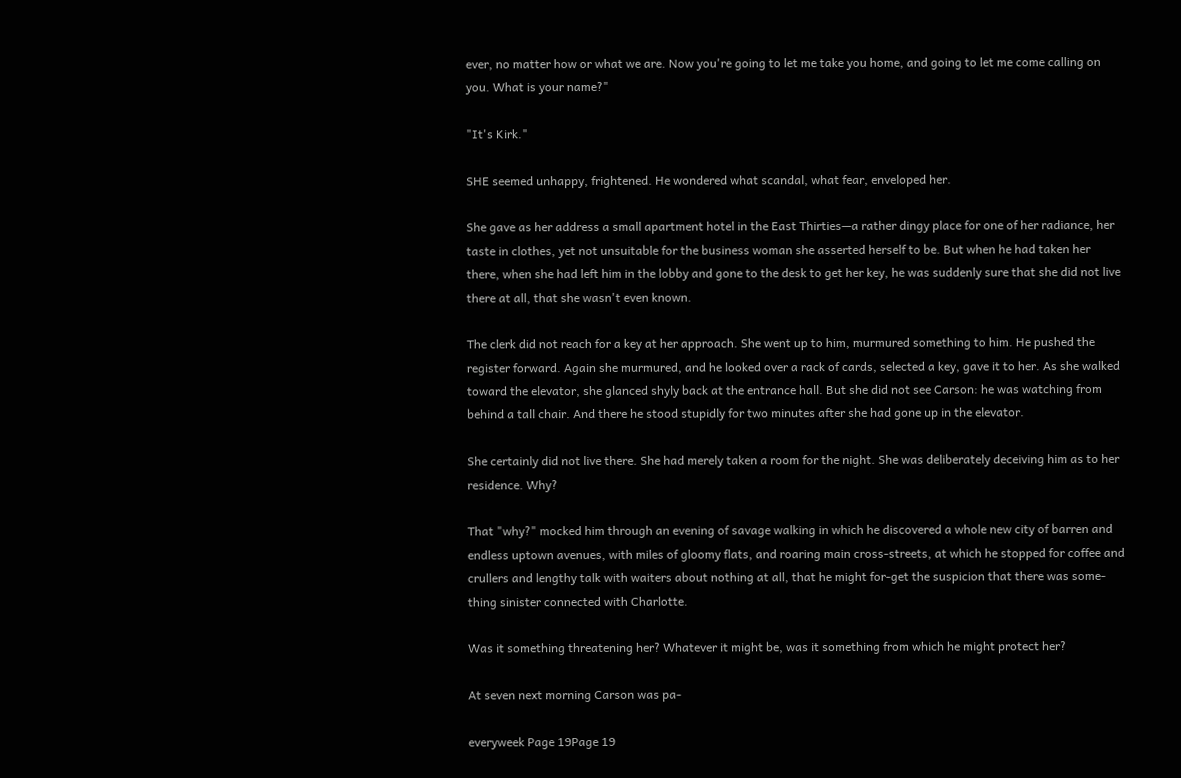ever, no matter how or what we are. Now you're going to let me take you home, and going to let me come calling on you. What is your name?"

"It's Kirk."

SHE seemed unhappy, frightened. He wondered what scandal, what fear, enveloped her.

She gave as her address a small apartment hotel in the East Thirties—a rather dingy place for one of her radiance, her taste in clothes, yet not unsuitable for the business woman she asserted herself to be. But when he had taken her there, when she had left him in the lobby and gone to the desk to get her key, he was suddenly sure that she did not live there at all, that she wasn't even known.

The clerk did not reach for a key at her approach. She went up to him, murmured something to him. He pushed the register forward. Again she murmured, and he looked over a rack of cards, selected a key, gave it to her. As she walked toward the elevator, she glanced shyly back at the entrance hall. But she did not see Carson: he was watching from behind a tall chair. And there he stood stupidly for two minutes after she had gone up in the elevator.

She certainly did not live there. She had merely taken a room for the night. She was deliberately deceiving him as to her residence. Why?

That "why?" mocked him through an evening of savage walking in which he discovered a whole new city of barren and endless uptown avenues, with miles of gloomy flats, and roaring main cross-streets, at which he stopped for coffee and crullers and lengthy talk with waiters about nothing at all, that he might for-get the suspicion that there was some-thing sinister connected with Charlotte.

Was it something threatening her? Whatever it might be, was it something from which he might protect her?

At seven next morning Carson was pa-

everyweek Page 19Page 19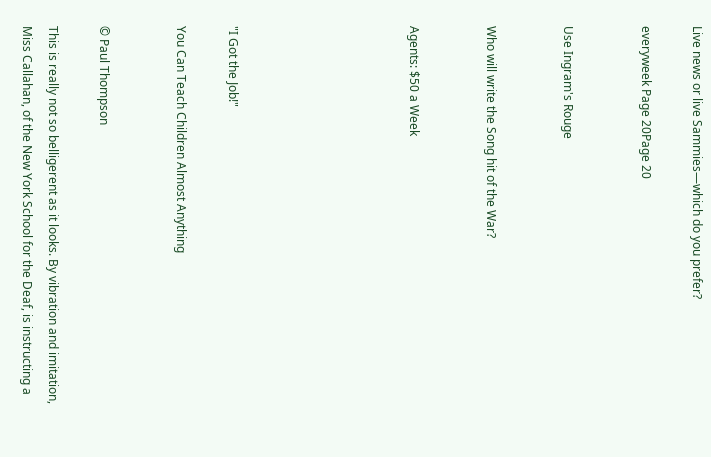Live news or live Sammies—which do you prefer?

everyweek Page 20Page 20


Use Ingram's Rouge


Who will write the Song hit of the War?


Agents: $50 a Week






"I Got the Job!"

You Can Teach Children Almost Anything


© Paul Thompson

This is really not so belligerent as it looks. By vibration and imitation, Miss Callahan, of the New York School for the Deaf, is instructing a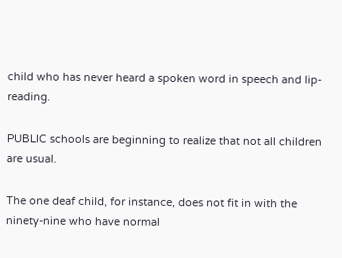child who has never heard a spoken word in speech and lip-reading.

PUBLIC schools are beginning to realize that not all children are usual.

The one deaf child, for instance, does not fit in with the ninety-nine who have normal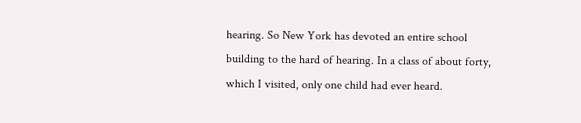hearing. So New York has devoted an entire school building to the hard of hearing. In a class of about forty, which I visited, only one child had ever heard.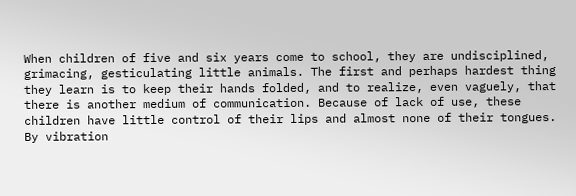When children of five and six years come to school, they are undisciplined, grimacing, gesticulating little animals. The first and perhaps hardest thing they learn is to keep their hands folded, and to realize, even vaguely, that there is another medium of communication. Because of lack of use, these children have little control of their lips and almost none of their tongues. By vibration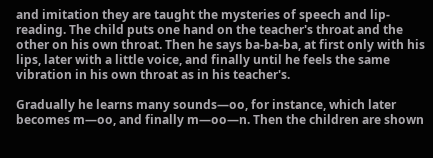and imitation they are taught the mysteries of speech and lip-reading. The child puts one hand on the teacher's throat and the other on his own throat. Then he says ba-ba-ba, at first only with his lips, later with a little voice, and finally until he feels the same vibration in his own throat as in his teacher's.

Gradually he learns many sounds—oo, for instance, which later becomes m—oo, and finally m—oo—n. Then the children are shown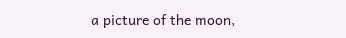a picture of the moon,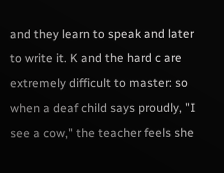and they learn to speak and later to write it. K and the hard c are extremely difficult to master: so when a deaf child says proudly, "I see a cow," the teacher feels she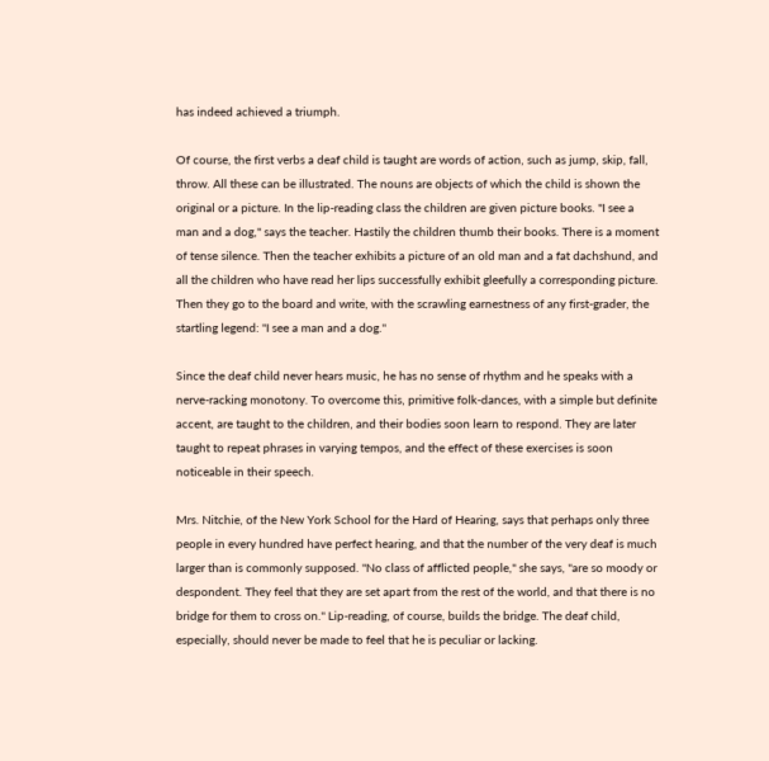has indeed achieved a triumph.

Of course, the first verbs a deaf child is taught are words of action, such as jump, skip, fall, throw. All these can be illustrated. The nouns are objects of which the child is shown the original or a picture. In the lip-reading class the children are given picture books. "I see a man and a dog," says the teacher. Hastily the children thumb their books. There is a moment of tense silence. Then the teacher exhibits a picture of an old man and a fat dachshund, and all the children who have read her lips successfully exhibit gleefully a corresponding picture. Then they go to the board and write, with the scrawling earnestness of any first-grader, the startling legend: "I see a man and a dog."

Since the deaf child never hears music, he has no sense of rhythm and he speaks with a nerve-racking monotony. To overcome this, primitive folk-dances, with a simple but definite accent, are taught to the children, and their bodies soon learn to respond. They are later taught to repeat phrases in varying tempos, and the effect of these exercises is soon noticeable in their speech.

Mrs. Nitchie, of the New York School for the Hard of Hearing, says that perhaps only three people in every hundred have perfect hearing, and that the number of the very deaf is much larger than is commonly supposed. "No class of afflicted people," she says, "are so moody or despondent. They feel that they are set apart from the rest of the world, and that there is no bridge for them to cross on." Lip-reading, of course, builds the bridge. The deaf child, especially, should never be made to feel that he is peculiar or lacking.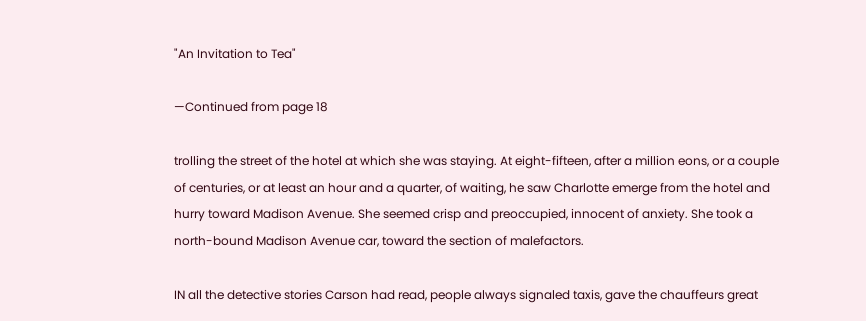"An Invitation to Tea"

—Continued from page 18

trolling the street of the hotel at which she was staying. At eight-fifteen, after a million eons, or a couple of centuries, or at least an hour and a quarter, of waiting, he saw Charlotte emerge from the hotel and hurry toward Madison Avenue. She seemed crisp and preoccupied, innocent of anxiety. She took a north-bound Madison Avenue car, toward the section of malefactors.

IN all the detective stories Carson had read, people always signaled taxis, gave the chauffeurs great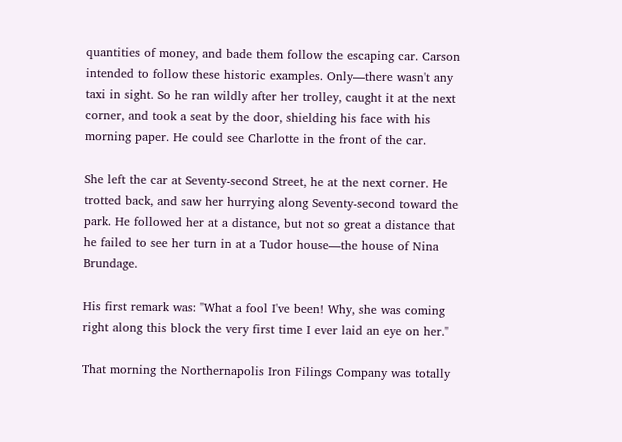quantities of money, and bade them follow the escaping car. Carson intended to follow these historic examples. Only—there wasn't any taxi in sight. So he ran wildly after her trolley, caught it at the next corner, and took a seat by the door, shielding his face with his morning paper. He could see Charlotte in the front of the car.

She left the car at Seventy-second Street, he at the next corner. He trotted back, and saw her hurrying along Seventy-second toward the park. He followed her at a distance, but not so great a distance that he failed to see her turn in at a Tudor house—the house of Nina Brundage.

His first remark was: "What a fool I've been! Why, she was coming right along this block the very first time I ever laid an eye on her."

That morning the Northernapolis Iron Filings Company was totally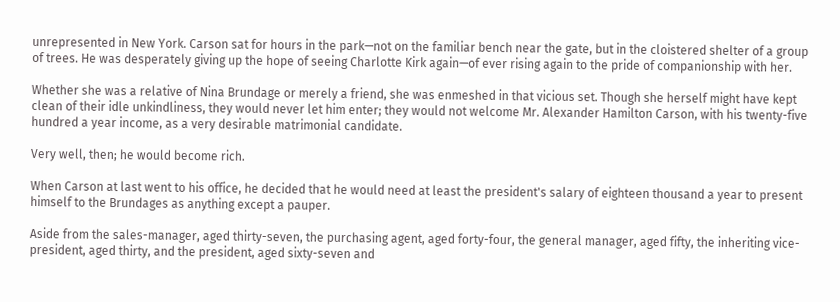unrepresented in New York. Carson sat for hours in the park—not on the familiar bench near the gate, but in the cloistered shelter of a group of trees. He was desperately giving up the hope of seeing Charlotte Kirk again—of ever rising again to the pride of companionship with her.

Whether she was a relative of Nina Brundage or merely a friend, she was enmeshed in that vicious set. Though she herself might have kept clean of their idle unkindliness, they would never let him enter; they would not welcome Mr. Alexander Hamilton Carson, with his twenty-five hundred a year income, as a very desirable matrimonial candidate.

Very well, then; he would become rich.

When Carson at last went to his office, he decided that he would need at least the president's salary of eighteen thousand a year to present himself to the Brundages as anything except a pauper.

Aside from the sales-manager, aged thirty-seven, the purchasing agent, aged forty-four, the general manager, aged fifty, the inheriting vice-president, aged thirty, and the president, aged sixty-seven and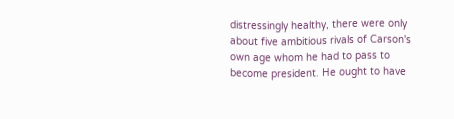distressingly healthy, there were only about five ambitious rivals of Carson's own age whom he had to pass to become president. He ought to have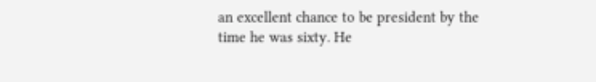an excellent chance to be president by the time he was sixty. He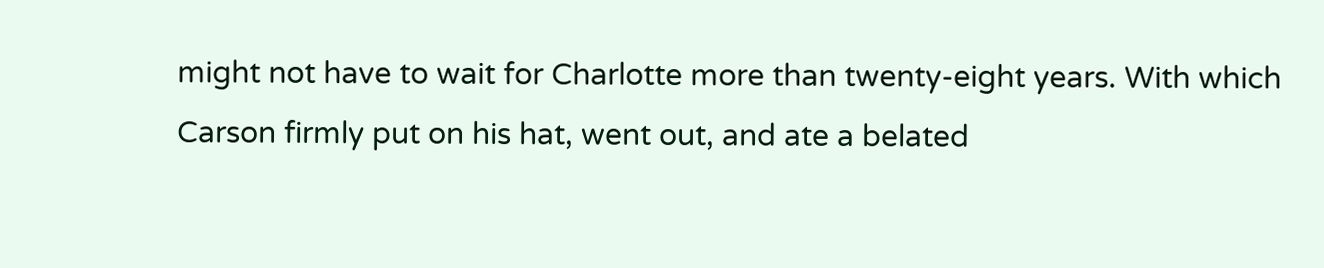might not have to wait for Charlotte more than twenty-eight years. With which Carson firmly put on his hat, went out, and ate a belated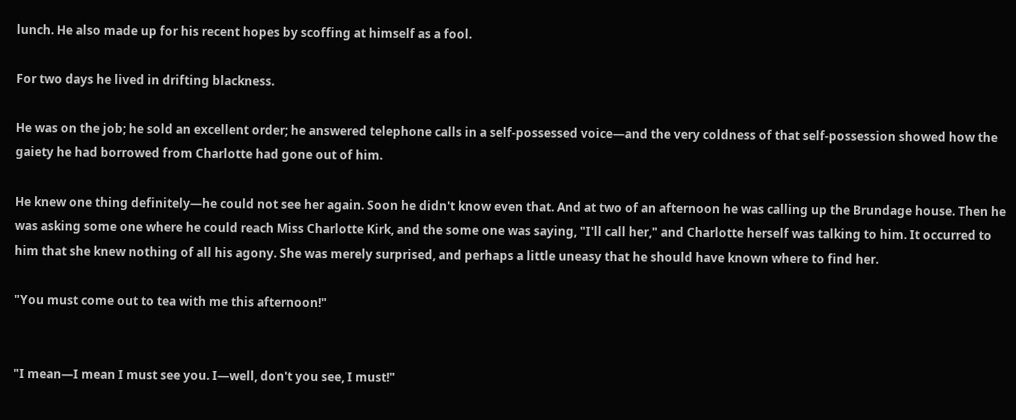lunch. He also made up for his recent hopes by scoffing at himself as a fool.

For two days he lived in drifting blackness.

He was on the job; he sold an excellent order; he answered telephone calls in a self-possessed voice—and the very coldness of that self-possession showed how the gaiety he had borrowed from Charlotte had gone out of him.

He knew one thing definitely—he could not see her again. Soon he didn't know even that. And at two of an afternoon he was calling up the Brundage house. Then he was asking some one where he could reach Miss Charlotte Kirk, and the some one was saying, "I'll call her," and Charlotte herself was talking to him. It occurred to him that she knew nothing of all his agony. She was merely surprised, and perhaps a little uneasy that he should have known where to find her.

"You must come out to tea with me this afternoon!"


"I mean—I mean I must see you. I—well, don't you see, I must!"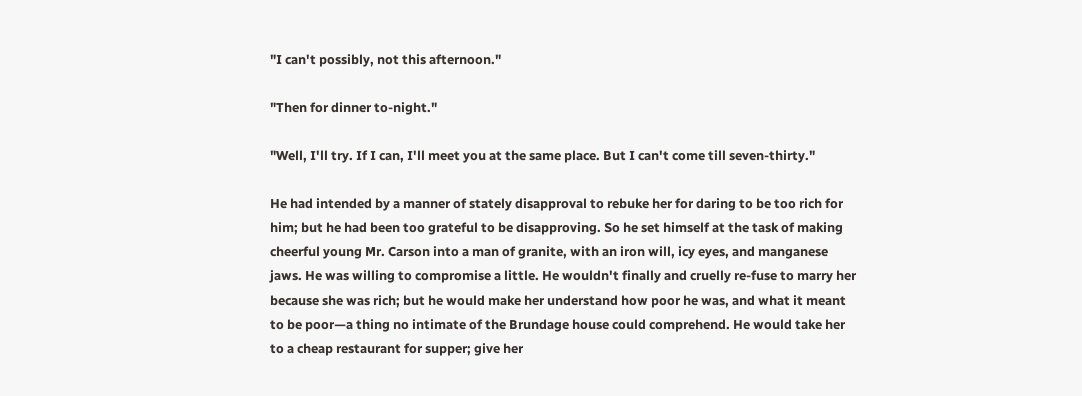"I can't possibly, not this afternoon."

"Then for dinner to-night."

"Well, I'll try. If I can, I'll meet you at the same place. But I can't come till seven-thirty."

He had intended by a manner of stately disapproval to rebuke her for daring to be too rich for him; but he had been too grateful to be disapproving. So he set himself at the task of making cheerful young Mr. Carson into a man of granite, with an iron will, icy eyes, and manganese jaws. He was willing to compromise a little. He wouldn't finally and cruelly re-fuse to marry her because she was rich; but he would make her understand how poor he was, and what it meant to be poor—a thing no intimate of the Brundage house could comprehend. He would take her to a cheap restaurant for supper; give her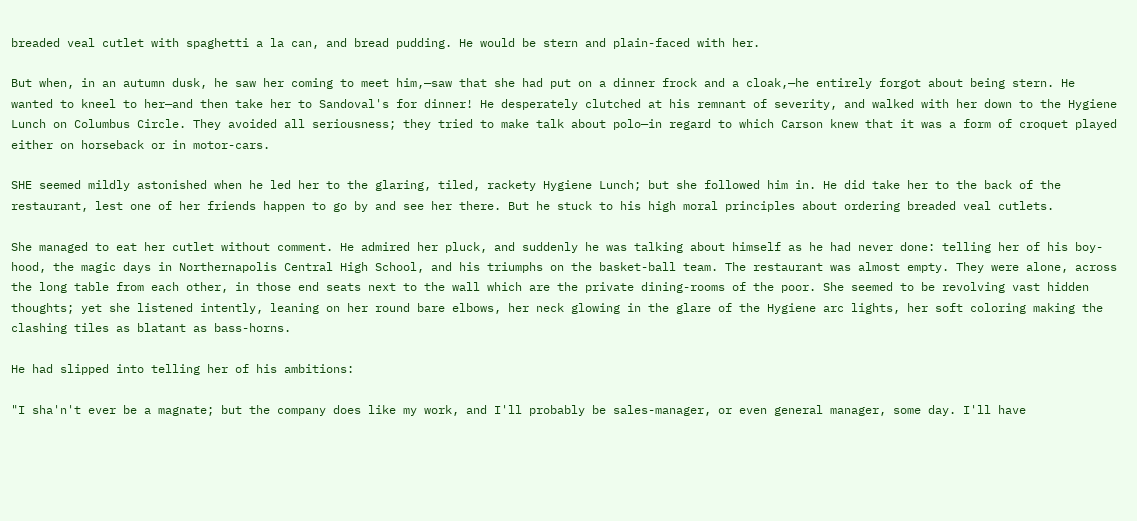breaded veal cutlet with spaghetti a la can, and bread pudding. He would be stern and plain-faced with her.

But when, in an autumn dusk, he saw her coming to meet him,—saw that she had put on a dinner frock and a cloak,—he entirely forgot about being stern. He wanted to kneel to her—and then take her to Sandoval's for dinner! He desperately clutched at his remnant of severity, and walked with her down to the Hygiene Lunch on Columbus Circle. They avoided all seriousness; they tried to make talk about polo—in regard to which Carson knew that it was a form of croquet played either on horseback or in motor-cars.

SHE seemed mildly astonished when he led her to the glaring, tiled, rackety Hygiene Lunch; but she followed him in. He did take her to the back of the restaurant, lest one of her friends happen to go by and see her there. But he stuck to his high moral principles about ordering breaded veal cutlets.

She managed to eat her cutlet without comment. He admired her pluck, and suddenly he was talking about himself as he had never done: telling her of his boy-hood, the magic days in Northernapolis Central High School, and his triumphs on the basket-ball team. The restaurant was almost empty. They were alone, across the long table from each other, in those end seats next to the wall which are the private dining-rooms of the poor. She seemed to be revolving vast hidden thoughts; yet she listened intently, leaning on her round bare elbows, her neck glowing in the glare of the Hygiene arc lights, her soft coloring making the clashing tiles as blatant as bass-horns.

He had slipped into telling her of his ambitions:

"I sha'n't ever be a magnate; but the company does like my work, and I'll probably be sales-manager, or even general manager, some day. I'll have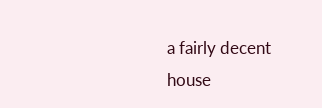a fairly decent house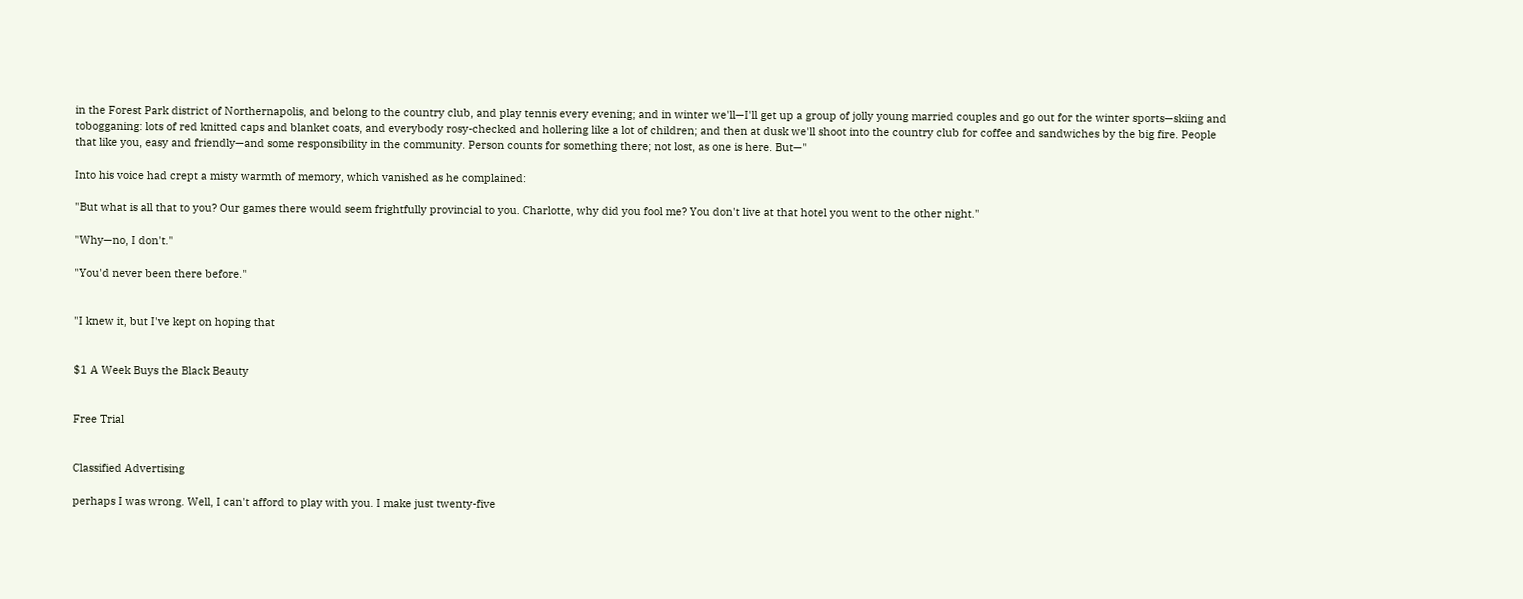in the Forest Park district of Northernapolis, and belong to the country club, and play tennis every evening; and in winter we'll—I'll get up a group of jolly young married couples and go out for the winter sports—skiing and tobogganing: lots of red knitted caps and blanket coats, and everybody rosy-checked and hollering like a lot of children; and then at dusk we'll shoot into the country club for coffee and sandwiches by the big fire. People that like you, easy and friendly—and some responsibility in the community. Person counts for something there; not lost, as one is here. But—"

Into his voice had crept a misty warmth of memory, which vanished as he complained:

"But what is all that to you? Our games there would seem frightfully provincial to you. Charlotte, why did you fool me? You don't live at that hotel you went to the other night."

"Why—no, I don't."

"You'd never been there before."


"I knew it, but I've kept on hoping that


$1 A Week Buys the Black Beauty


Free Trial


Classified Advertising

perhaps I was wrong. Well, I can't afford to play with you. I make just twenty-five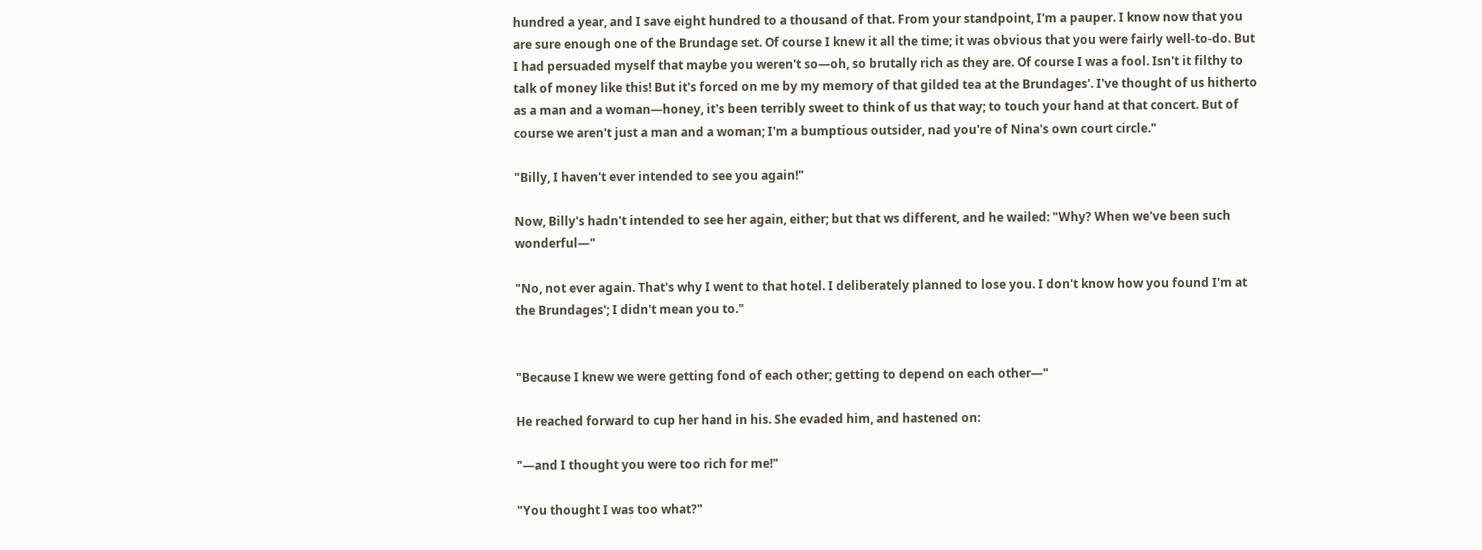hundred a year, and I save eight hundred to a thousand of that. From your standpoint, I'm a pauper. I know now that you are sure enough one of the Brundage set. Of course I knew it all the time; it was obvious that you were fairly well-to-do. But I had persuaded myself that maybe you weren't so—oh, so brutally rich as they are. Of course I was a fool. Isn't it filthy to talk of money like this! But it's forced on me by my memory of that gilded tea at the Brundages'. I've thought of us hitherto as a man and a woman—honey, it's been terribly sweet to think of us that way; to touch your hand at that concert. But of course we aren't just a man and a woman; I'm a bumptious outsider, nad you're of Nina's own court circle."

"Billy, I haven't ever intended to see you again!"

Now, Billy's hadn't intended to see her again, either; but that ws different, and he wailed: "Why? When we've been such wonderful—"

"No, not ever again. That's why I went to that hotel. I deliberately planned to lose you. I don't know how you found I'm at the Brundages'; I didn't mean you to."


"Because I knew we were getting fond of each other; getting to depend on each other—"

He reached forward to cup her hand in his. She evaded him, and hastened on:

"—and I thought you were too rich for me!"

"You thought I was too what?"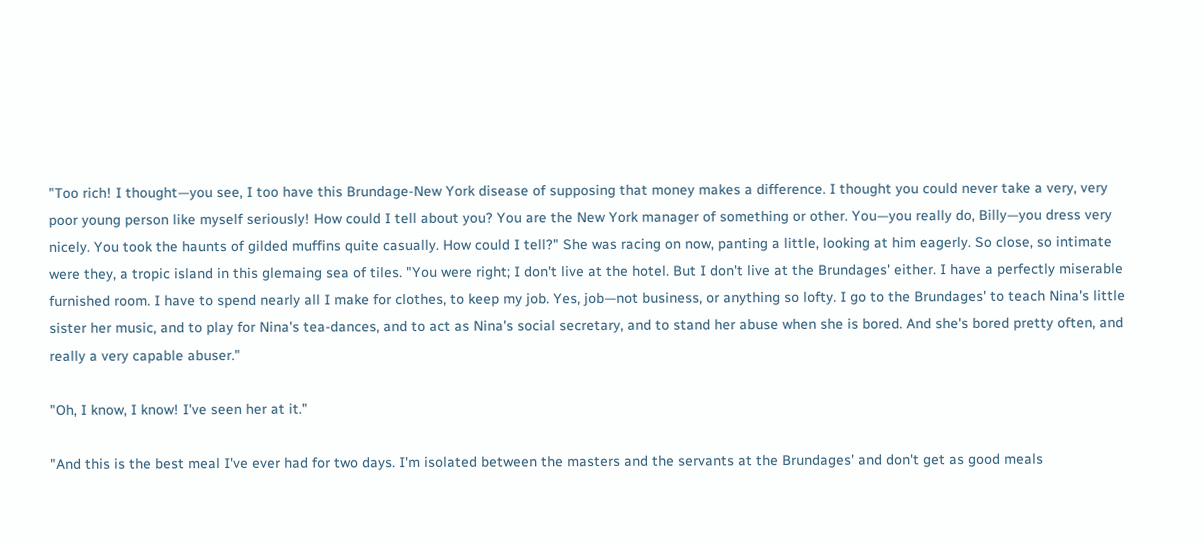"Too rich! I thought—you see, I too have this Brundage-New York disease of supposing that money makes a difference. I thought you could never take a very, very poor young person like myself seriously! How could I tell about you? You are the New York manager of something or other. You—you really do, Billy—you dress very nicely. You took the haunts of gilded muffins quite casually. How could I tell?" She was racing on now, panting a little, looking at him eagerly. So close, so intimate were they, a tropic island in this glemaing sea of tiles. "You were right; I don't live at the hotel. But I don't live at the Brundages' either. I have a perfectly miserable furnished room. I have to spend nearly all I make for clothes, to keep my job. Yes, job—not business, or anything so lofty. I go to the Brundages' to teach Nina's little sister her music, and to play for Nina's tea-dances, and to act as Nina's social secretary, and to stand her abuse when she is bored. And she's bored pretty often, and really a very capable abuser."

"Oh, I know, I know! I've seen her at it."

"And this is the best meal I've ever had for two days. I'm isolated between the masters and the servants at the Brundages' and don't get as good meals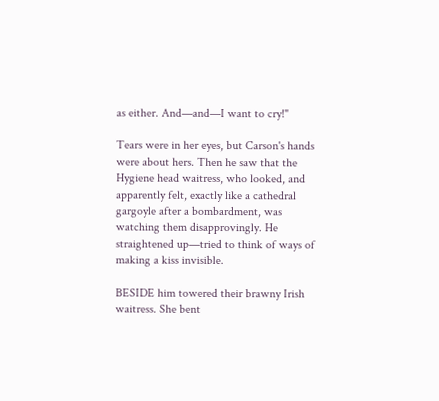as either. And—and—I want to cry!"

Tears were in her eyes, but Carson's hands were about hers. Then he saw that the Hygiene head waitress, who looked, and apparently felt, exactly like a cathedral gargoyle after a bombardment, was watching them disapprovingly. He straightened up—tried to think of ways of making a kiss invisible.

BESIDE him towered their brawny Irish waitress. She bent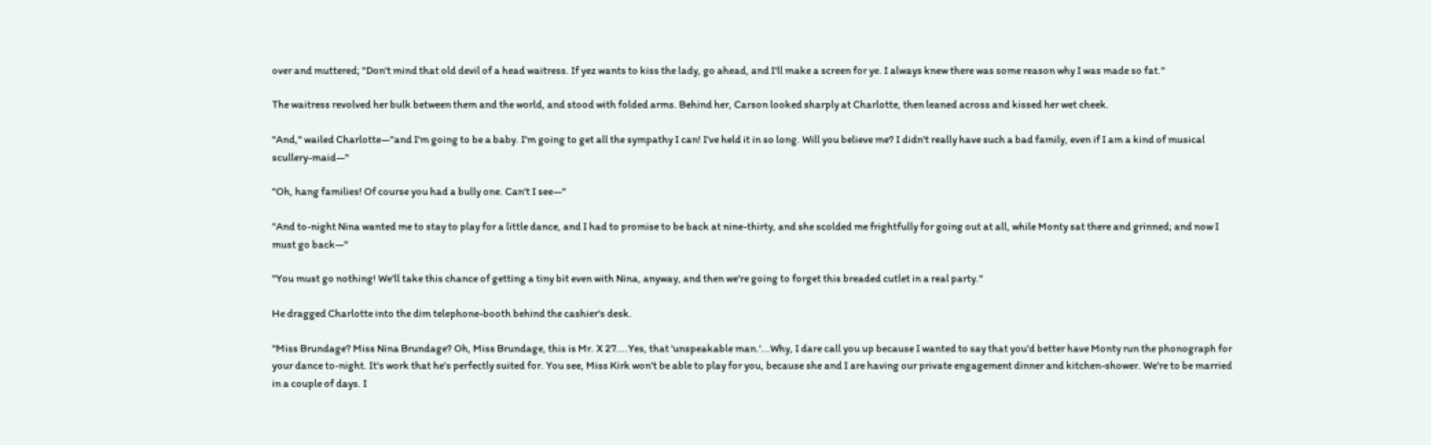over and muttered; "Don't mind that old devil of a head waitress. If yez wants to kiss the lady, go ahead, and I'll make a screen for ye. I always knew there was some reason why I was made so fat."

The waitress revolved her bulk between them and the world, and stood with folded arms. Behind her, Carson looked sharply at Charlotte, then leaned across and kissed her wet cheek.

"And," wailed Charlotte—"and I'm going to be a baby. I'm going to get all the sympathy I can! I've held it in so long. Will you believe me? I didn't really have such a bad family, even if I am a kind of musical scullery-maid—"

"Oh, hang families! Of course you had a bully one. Can't I see—"

"And to-night Nina wanted me to stay to play for a little dance, and I had to promise to be back at nine-thirty, and she scolded me frightfully for going out at all, while Monty sat there and grinned; and now I must go back—"

"You must go nothing! We'll take this chance of getting a tiny bit even with Nina, anyway, and then we're going to forget this breaded cutlet in a real party."

He dragged Charlotte into the dim telephone-booth behind the cashier's desk.

"Miss Brundage? Miss Nina Brundage? Oh, Miss Brundage, this is Mr. X 27....Yes, that 'unspeakable man.'...Why, I dare call you up because I wanted to say that you'd better have Monty run the phonograph for your dance to-night. It's work that he's perfectly suited for. You see, Miss Kirk won't be able to play for you, because she and I are having our private engagement dinner and kitchen-shower. We're to be married in a couple of days. I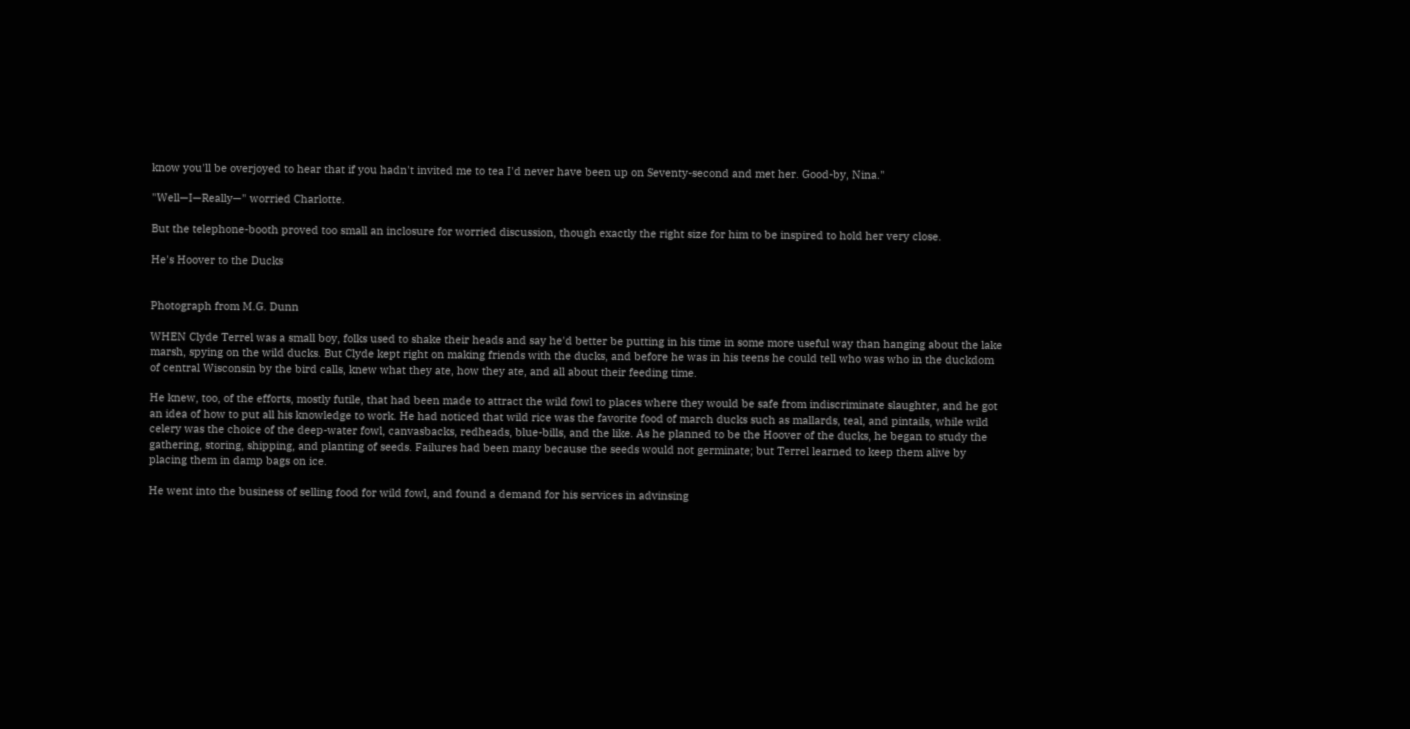know you'll be overjoyed to hear that if you hadn't invited me to tea I'd never have been up on Seventy-second and met her. Good-by, Nina."

"Well—I—Really—" worried Charlotte.

But the telephone-booth proved too small an inclosure for worried discussion, though exactly the right size for him to be inspired to hold her very close.

He's Hoover to the Ducks


Photograph from M.G. Dunn

WHEN Clyde Terrel was a small boy, folks used to shake their heads and say he'd better be putting in his time in some more useful way than hanging about the lake marsh, spying on the wild ducks. But Clyde kept right on making friends with the ducks, and before he was in his teens he could tell who was who in the duckdom of central Wisconsin by the bird calls, knew what they ate, how they ate, and all about their feeding time.

He knew, too, of the efforts, mostly futile, that had been made to attract the wild fowl to places where they would be safe from indiscriminate slaughter, and he got an idea of how to put all his knowledge to work. He had noticed that wild rice was the favorite food of march ducks such as mallards, teal, and pintails, while wild celery was the choice of the deep-water fowl, canvasbacks, redheads, blue-bills, and the like. As he planned to be the Hoover of the ducks, he began to study the gathering, storing, shipping, and planting of seeds. Failures had been many because the seeds would not germinate; but Terrel learned to keep them alive by placing them in damp bags on ice.

He went into the business of selling food for wild fowl, and found a demand for his services in advinsing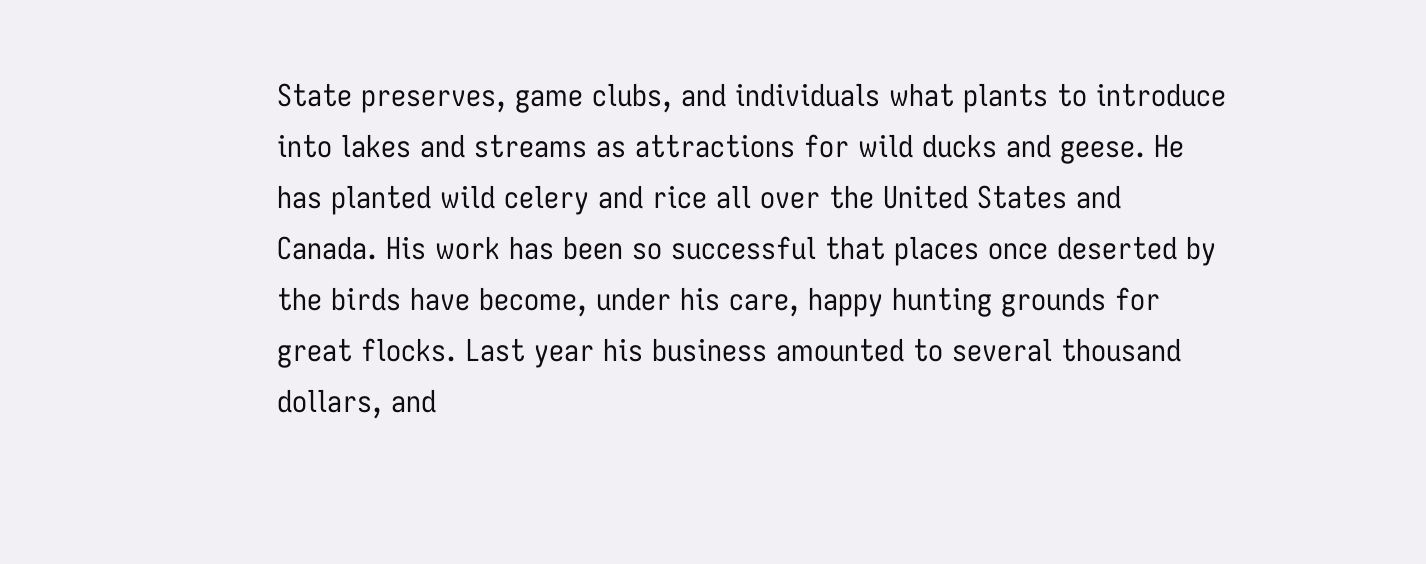State preserves, game clubs, and individuals what plants to introduce into lakes and streams as attractions for wild ducks and geese. He has planted wild celery and rice all over the United States and Canada. His work has been so successful that places once deserted by the birds have become, under his care, happy hunting grounds for great flocks. Last year his business amounted to several thousand dollars, and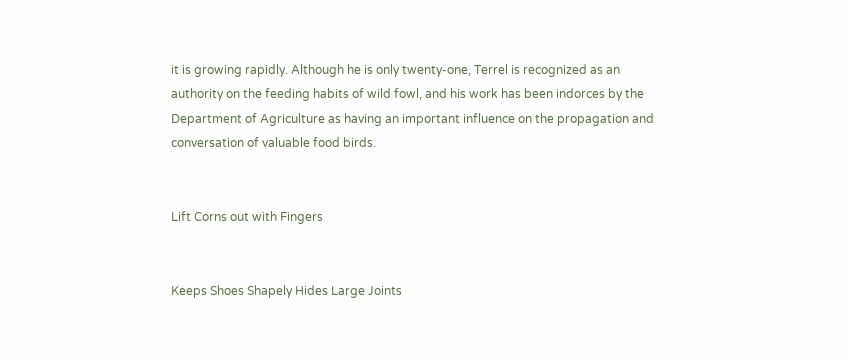it is growing rapidly. Although he is only twenty-one, Terrel is recognized as an authority on the feeding habits of wild fowl, and his work has been indorces by the Department of Agriculture as having an important influence on the propagation and conversation of valuable food birds.


Lift Corns out with Fingers


Keeps Shoes Shapely Hides Large Joints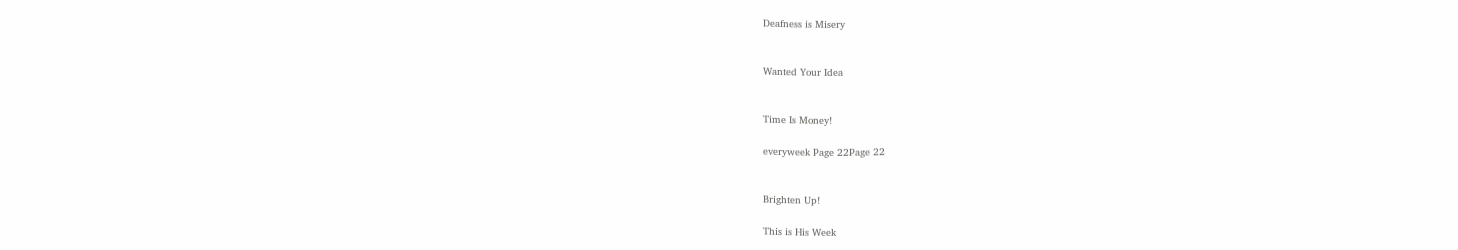Deafness is Misery


Wanted Your Idea


Time Is Money!

everyweek Page 22Page 22


Brighten Up!

This is His Week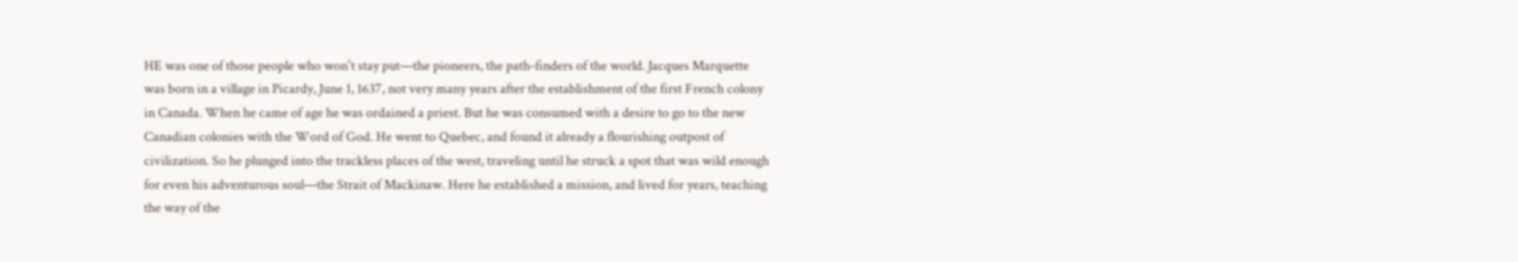HE was one of those people who won't stay put—the pioneers, the path-finders of the world. Jacques Marquette was born in a village in Picardy, June 1, 1637, not very many years after the establishment of the first French colony in Canada. When he came of age he was ordained a priest. But he was consumed with a desire to go to the new Canadian colonies with the Word of God. He went to Quebec, and found it already a flourishing outpost of civilization. So he plunged into the trackless places of the west, traveling until he struck a spot that was wild enough for even his adventurous soul—the Strait of Mackinaw. Here he established a mission, and lived for years, teaching the way of the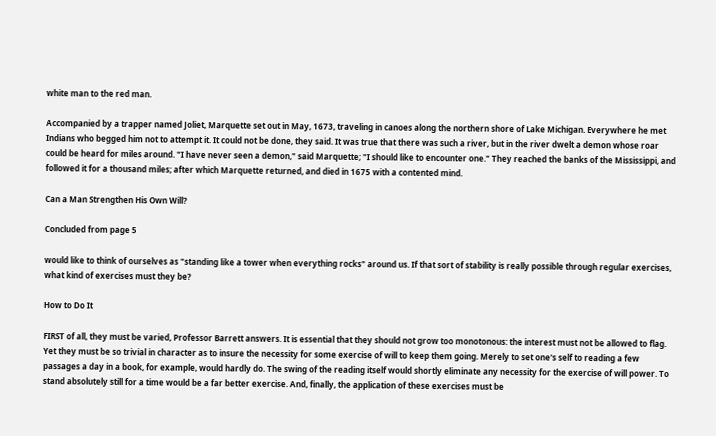white man to the red man.

Accompanied by a trapper named Joliet, Marquette set out in May, 1673, traveling in canoes along the northern shore of Lake Michigan. Everywhere he met Indians who begged him not to attempt it. It could not be done, they said. It was true that there was such a river, but in the river dwelt a demon whose roar could be heard for miles around. "I have never seen a demon," said Marquette; "I should like to encounter one." They reached the banks of the Mississippi, and followed it for a thousand miles; after which Marquette returned, and died in 1675 with a contented mind.

Can a Man Strengthen His Own Will?

Concluded from page 5

would like to think of ourselves as "standing like a tower when everything rocks" around us. If that sort of stability is really possible through regular exercises, what kind of exercises must they be?

How to Do It

FIRST of all, they must be varied, Professor Barrett answers. It is essential that they should not grow too monotonous: the interest must not be allowed to flag. Yet they must be so trivial in character as to insure the necessity for some exercise of will to keep them going. Merely to set one's self to reading a few passages a day in a book, for example, would hardly do. The swing of the reading itself would shortly eliminate any necessity for the exercise of will power. To stand absolutely still for a time would be a far better exercise. And, finally, the application of these exercises must be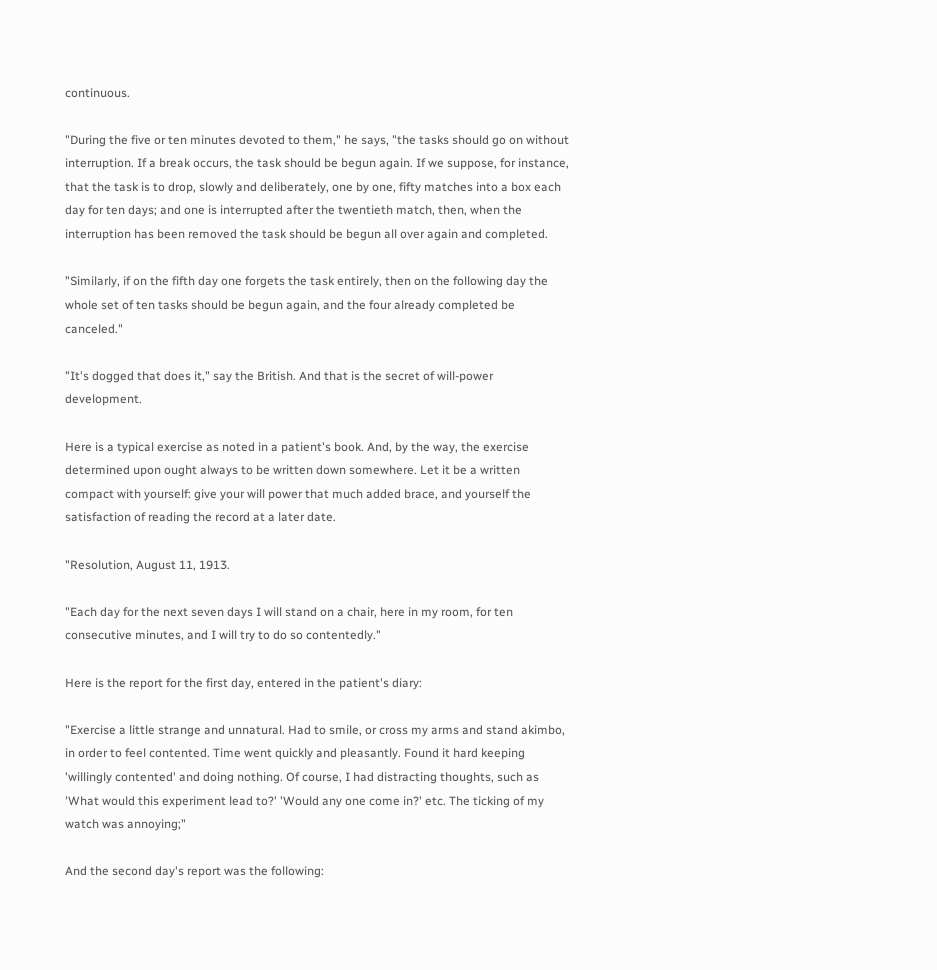continuous.

"During the five or ten minutes devoted to them," he says, "the tasks should go on without interruption. If a break occurs, the task should be begun again. If we suppose, for instance, that the task is to drop, slowly and deliberately, one by one, fifty matches into a box each day for ten days; and one is interrupted after the twentieth match, then, when the interruption has been removed the task should be begun all over again and completed.

"Similarly, if on the fifth day one forgets the task entirely, then on the following day the whole set of ten tasks should be begun again, and the four already completed be canceled."

"It's dogged that does it," say the British. And that is the secret of will-power development.

Here is a typical exercise as noted in a patient's book. And, by the way, the exercise determined upon ought always to be written down somewhere. Let it be a written compact with yourself: give your will power that much added brace, and yourself the satisfaction of reading the record at a later date.

"Resolution, August 11, 1913.

"Each day for the next seven days I will stand on a chair, here in my room, for ten consecutive minutes, and I will try to do so contentedly."

Here is the report for the first day, entered in the patient's diary:

"Exercise a little strange and unnatural. Had to smile, or cross my arms and stand akimbo, in order to feel contented. Time went quickly and pleasantly. Found it hard keeping 'willingly contented' and doing nothing. Of course, I had distracting thoughts, such as 'What would this experiment lead to?' 'Would any one come in?' etc. The ticking of my watch was annoying;"

And the second day's report was the following: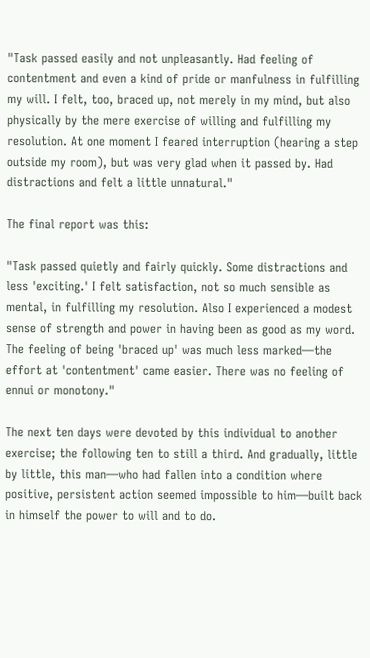"Task passed easily and not unpleasantly. Had feeling of contentment and even a kind of pride or manfulness in fulfilling my will. I felt, too, braced up, not merely in my mind, but also physically by the mere exercise of willing and fulfilling my resolution. At one moment I feared interruption (hearing a step outside my room), but was very glad when it passed by. Had distractions and felt a little unnatural."

The final report was this:

"Task passed quietly and fairly quickly. Some distractions and less 'exciting.' I felt satisfaction, not so much sensible as mental, in fulfilling my resolution. Also I experienced a modest sense of strength and power in having been as good as my word. The feeling of being 'braced up' was much less marked—the effort at 'contentment' came easier. There was no feeling of ennui or monotony."

The next ten days were devoted by this individual to another exercise; the following ten to still a third. And gradually, little by little, this man—who had fallen into a condition where positive, persistent action seemed impossible to him—built back in himself the power to will and to do.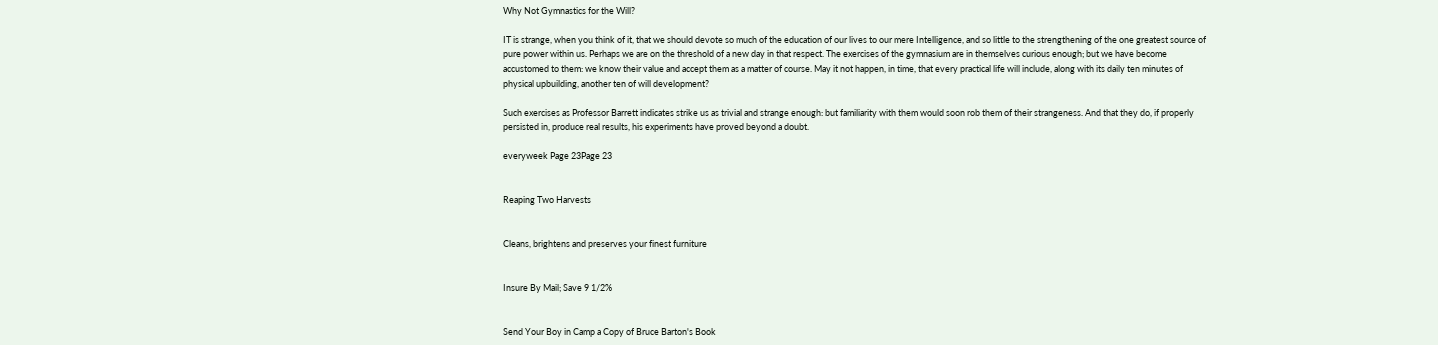Why Not Gymnastics for the Will?

IT is strange, when you think of it, that we should devote so much of the education of our lives to our mere Intelligence, and so little to the strengthening of the one greatest source of pure power within us. Perhaps we are on the threshold of a new day in that respect. The exercises of the gymnasium are in themselves curious enough; but we have become accustomed to them: we know their value and accept them as a matter of course. May it not happen, in time, that every practical life will include, along with its daily ten minutes of physical upbuilding, another ten of will development?

Such exercises as Professor Barrett indicates strike us as trivial and strange enough: but familiarity with them would soon rob them of their strangeness. And that they do, if properly persisted in, produce real results, his experiments have proved beyond a doubt.

everyweek Page 23Page 23


Reaping Two Harvests


Cleans, brightens and preserves your finest furniture


Insure By Mail; Save 9 1/2%


Send Your Boy in Camp a Copy of Bruce Barton's Book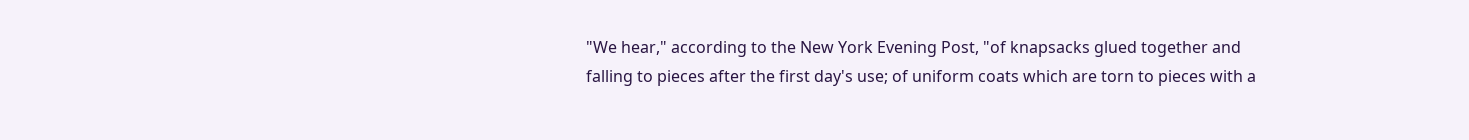"We hear," according to the New York Evening Post, "of knapsacks glued together and falling to pieces after the first day's use; of uniform coats which are torn to pieces with a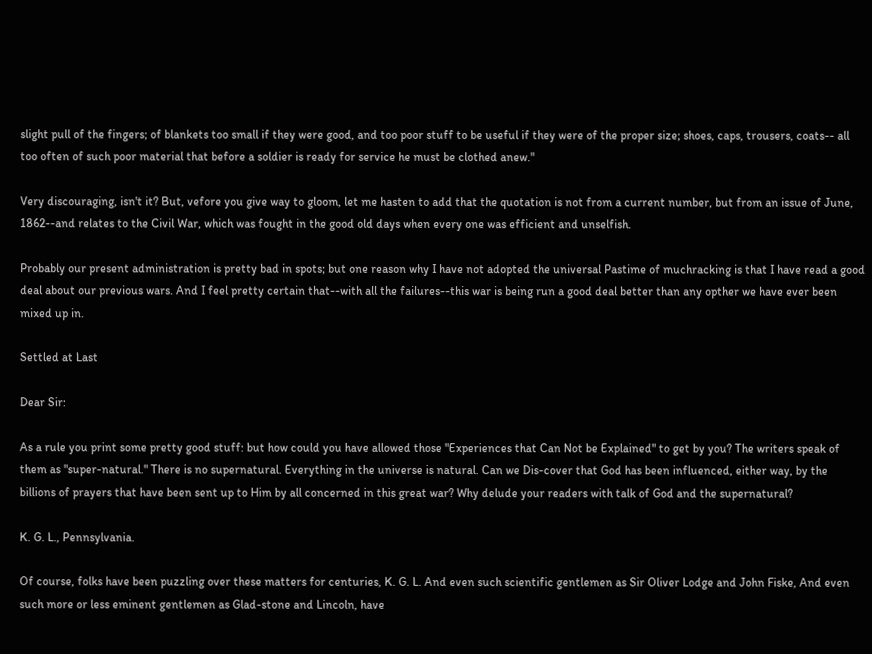slight pull of the fingers; of blankets too small if they were good, and too poor stuff to be useful if they were of the proper size; shoes, caps, trousers, coats-- all too often of such poor material that before a soldier is ready for service he must be clothed anew."

Very discouraging, isn't it? But, vefore you give way to gloom, let me hasten to add that the quotation is not from a current number, but from an issue of June, 1862--and relates to the Civil War, which was fought in the good old days when every one was efficient and unselfish.

Probably our present administration is pretty bad in spots; but one reason why I have not adopted the universal Pastime of muchracking is that I have read a good deal about our previous wars. And I feel pretty certain that--with all the failures--this war is being run a good deal better than any opther we have ever been mixed up in.

Settled at Last

Dear Sir:

As a rule you print some pretty good stuff: but how could you have allowed those "Experiences that Can Not be Explained" to get by you? The writers speak of them as "super-natural." There is no supernatural. Everything in the universe is natural. Can we Dis-cover that God has been influenced, either way, by the billions of prayers that have been sent up to Him by all concerned in this great war? Why delude your readers with talk of God and the supernatural?

K. G. L., Pennsylvania.

Of course, folks have been puzzling over these matters for centuries, K. G. L. And even such scientific gentlemen as Sir Oliver Lodge and John Fiske, And even such more or less eminent gentlemen as Glad-stone and Lincoln, have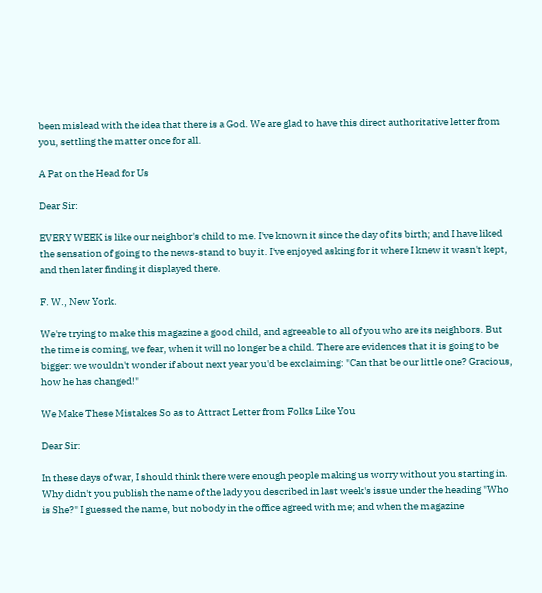been mislead with the idea that there is a God. We are glad to have this direct authoritative letter from you, settling the matter once for all.

A Pat on the Head for Us

Dear Sir:

EVERY WEEK is like our neighbor's child to me. I've known it since the day of its birth; and I have liked the sensation of going to the news-stand to buy it. I've enjoyed asking for it where I knew it wasn't kept, and then later finding it displayed there.

F. W., New York.

We're trying to make this magazine a good child, and agreeable to all of you who are its neighbors. But the time is coming, we fear, when it will no longer be a child. There are evidences that it is going to be bigger: we wouldn't wonder if about next year you'd be exclaiming: "Can that be our little one? Gracious, how he has changed!"

We Make These Mistakes So as to Attract Letter from Folks Like You

Dear Sir:

In these days of war, I should think there were enough people making us worry without you starting in. Why didn't you publish the name of the lady you described in last week's issue under the heading "Who is She?" I guessed the name, but nobody in the office agreed with me; and when the magazine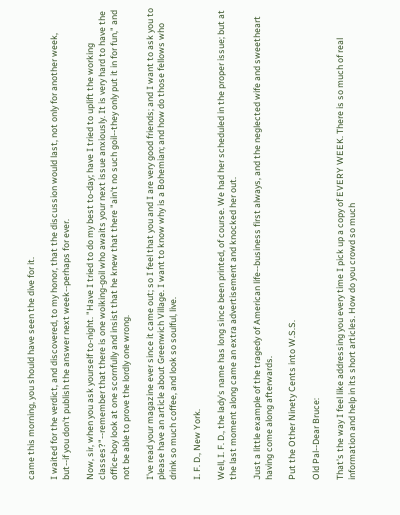came this morning, you should have seen the dive for it.

I waited for the verdict, and discovered, to my honor, that the discussion would last, not only for another week, but--if you don't publish the answer next week--perhaps for ever.

Now, sir, when you ask yourself to-night. "Have I tried to do my best to-day; have I tried to uplift the working classes?"--remember that there is one woiking-goil who awaits your next issue anxiously. It is very hard to have the office-boy look at one scornfully and insist that he knew that there "ain't no such goil--they only put it in for fun," and not be able to prove the lordly one wrong.

I've read your magazine ever since it came out; so I feel that you and I are very good friends; and I want to ask you to please have an article about Greenwich Village. I want to know why is a Bohemian; and how do those fellows who drink so much coffee, and look so soulful, live.

I. F. D., New York.

Well, I. F. D., the lady's name has long since been printed, of course. We had her scheduled in the proper issue; but at the last moment along came an extra advertisement and knocked her out.

Just a little example of the tragedy of American life--business first always, and the neglected wife and sweetheart having come along afterwards.

Put the Other Ninety Cents into W.S.S.

Old Pal--Dear Bruce:

That's the way I feel like addressing you every time I pick up a copy of EVERY WEEK. There is so much of real information and help in its short articles. How do you crowd so much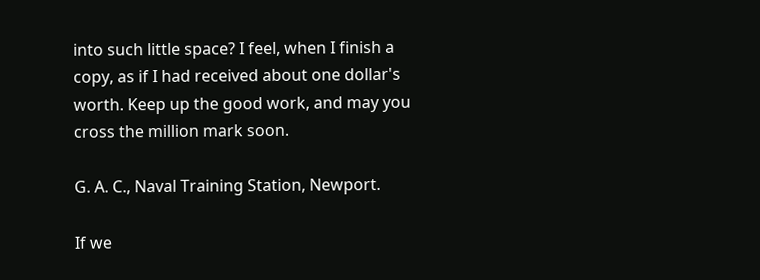into such little space? I feel, when I finish a copy, as if I had received about one dollar's worth. Keep up the good work, and may you cross the million mark soon.

G. A. C., Naval Training Station, Newport.

If we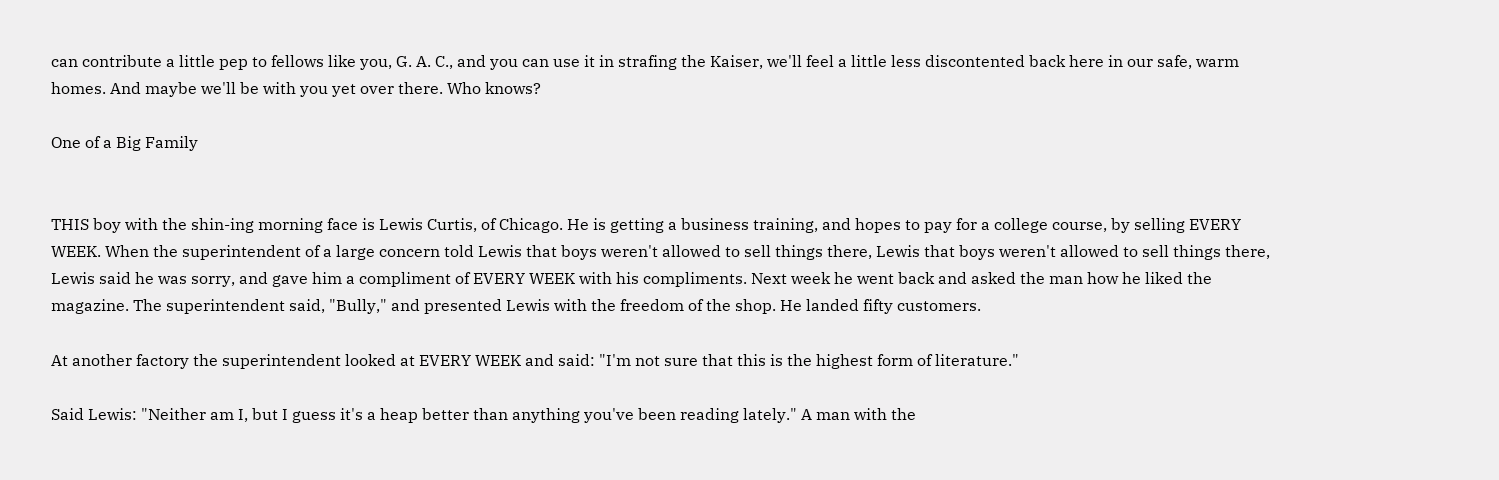can contribute a little pep to fellows like you, G. A. C., and you can use it in strafing the Kaiser, we'll feel a little less discontented back here in our safe, warm homes. And maybe we'll be with you yet over there. Who knows?

One of a Big Family


THIS boy with the shin-ing morning face is Lewis Curtis, of Chicago. He is getting a business training, and hopes to pay for a college course, by selling EVERY WEEK. When the superintendent of a large concern told Lewis that boys weren't allowed to sell things there, Lewis that boys weren't allowed to sell things there, Lewis said he was sorry, and gave him a compliment of EVERY WEEK with his compliments. Next week he went back and asked the man how he liked the magazine. The superintendent said, "Bully," and presented Lewis with the freedom of the shop. He landed fifty customers.

At another factory the superintendent looked at EVERY WEEK and said: "I'm not sure that this is the highest form of literature."

Said Lewis: "Neither am I, but I guess it's a heap better than anything you've been reading lately." A man with the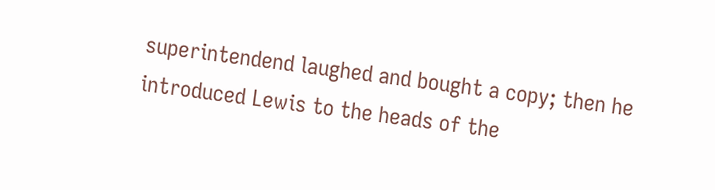superintendend laughed and bought a copy; then he introduced Lewis to the heads of the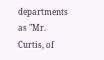departments as "Mr. Curtis, of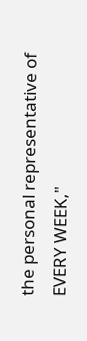the personal representative of EVERY WEEK,"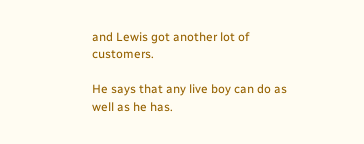and Lewis got another lot of customers.

He says that any live boy can do as well as he has.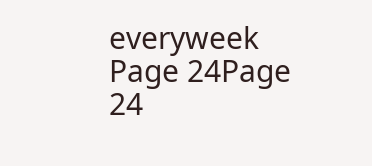everyweek Page 24Page 24